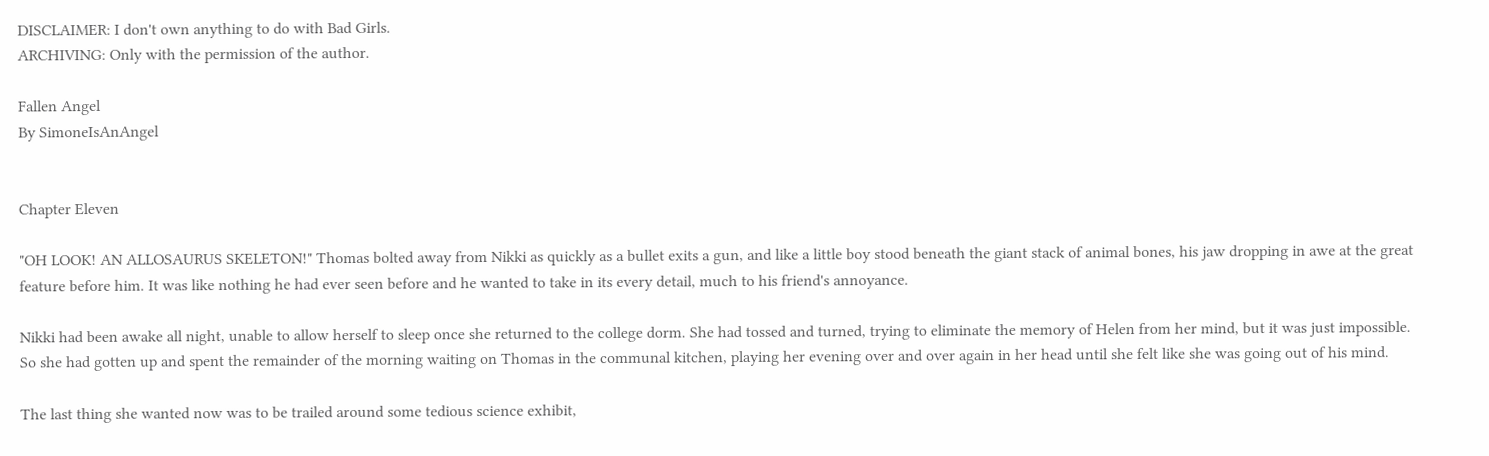DISCLAIMER: I don't own anything to do with Bad Girls.
ARCHIVING: Only with the permission of the author.

Fallen Angel
By SimoneIsAnAngel


Chapter Eleven

"OH LOOK! AN ALLOSAURUS SKELETON!" Thomas bolted away from Nikki as quickly as a bullet exits a gun, and like a little boy stood beneath the giant stack of animal bones, his jaw dropping in awe at the great feature before him. It was like nothing he had ever seen before and he wanted to take in its every detail, much to his friend's annoyance.

Nikki had been awake all night, unable to allow herself to sleep once she returned to the college dorm. She had tossed and turned, trying to eliminate the memory of Helen from her mind, but it was just impossible. So she had gotten up and spent the remainder of the morning waiting on Thomas in the communal kitchen, playing her evening over and over again in her head until she felt like she was going out of his mind.

The last thing she wanted now was to be trailed around some tedious science exhibit,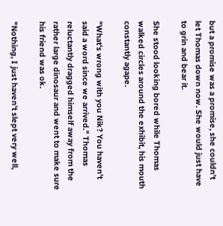but a promise was a promise, she couldn't let Thomas down now. She would just have to grin and bear it.

She stood looking bored while Thomas walked circles around the exhibit, his mouth constantly agape.

"What's wrong with you Nik? You haven't said a word since we arrived." Thomas reluctantly dragged himself away from the rather large dinosaur and went to make sure his friend was ok.

"Nothing, I just haven't slept very well,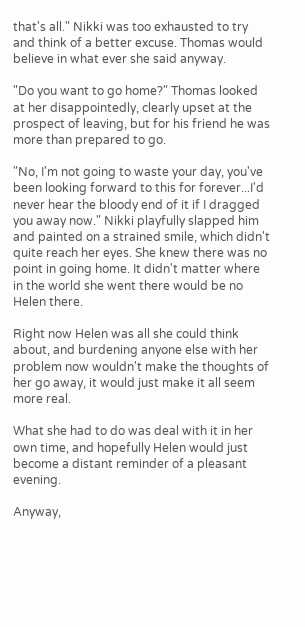that's all." Nikki was too exhausted to try and think of a better excuse. Thomas would believe in what ever she said anyway.

"Do you want to go home?" Thomas looked at her disappointedly, clearly upset at the prospect of leaving, but for his friend he was more than prepared to go.

"No, I'm not going to waste your day, you've been looking forward to this for forever...I'd never hear the bloody end of it if I dragged you away now." Nikki playfully slapped him and painted on a strained smile, which didn't quite reach her eyes. She knew there was no point in going home. It didn't matter where in the world she went there would be no Helen there.

Right now Helen was all she could think about, and burdening anyone else with her problem now wouldn't make the thoughts of her go away, it would just make it all seem more real.

What she had to do was deal with it in her own time, and hopefully Helen would just become a distant reminder of a pleasant evening.

Anyway,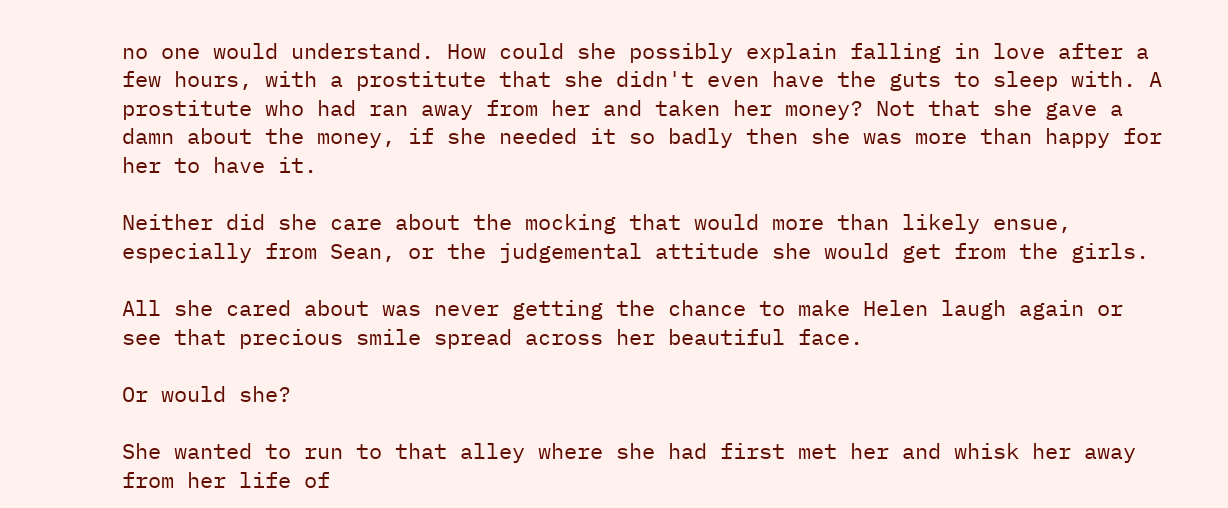no one would understand. How could she possibly explain falling in love after a few hours, with a prostitute that she didn't even have the guts to sleep with. A prostitute who had ran away from her and taken her money? Not that she gave a damn about the money, if she needed it so badly then she was more than happy for her to have it.

Neither did she care about the mocking that would more than likely ensue, especially from Sean, or the judgemental attitude she would get from the girls.

All she cared about was never getting the chance to make Helen laugh again or see that precious smile spread across her beautiful face.

Or would she?

She wanted to run to that alley where she had first met her and whisk her away from her life of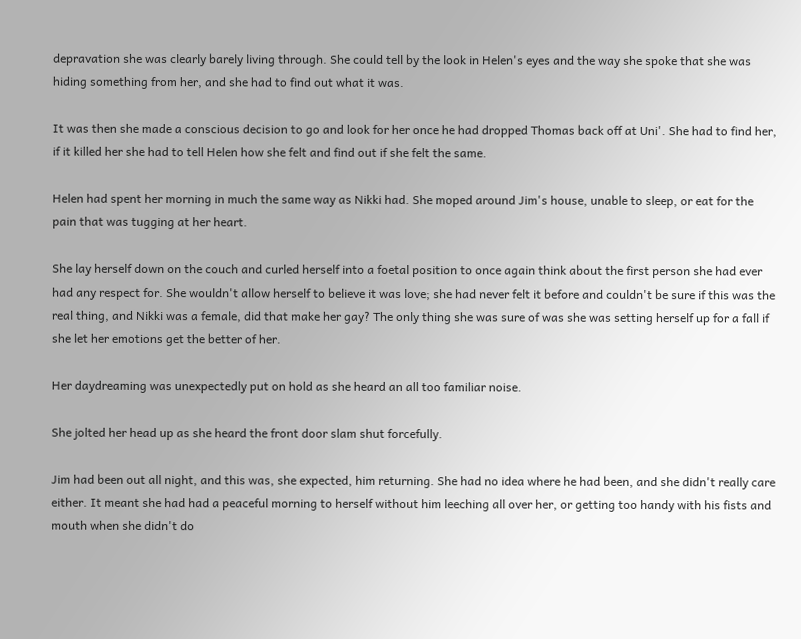depravation she was clearly barely living through. She could tell by the look in Helen's eyes and the way she spoke that she was hiding something from her, and she had to find out what it was.

It was then she made a conscious decision to go and look for her once he had dropped Thomas back off at Uni'. She had to find her, if it killed her she had to tell Helen how she felt and find out if she felt the same.

Helen had spent her morning in much the same way as Nikki had. She moped around Jim's house, unable to sleep, or eat for the pain that was tugging at her heart.

She lay herself down on the couch and curled herself into a foetal position to once again think about the first person she had ever had any respect for. She wouldn't allow herself to believe it was love; she had never felt it before and couldn't be sure if this was the real thing, and Nikki was a female, did that make her gay? The only thing she was sure of was she was setting herself up for a fall if she let her emotions get the better of her.

Her daydreaming was unexpectedly put on hold as she heard an all too familiar noise.

She jolted her head up as she heard the front door slam shut forcefully.

Jim had been out all night, and this was, she expected, him returning. She had no idea where he had been, and she didn't really care either. It meant she had had a peaceful morning to herself without him leeching all over her, or getting too handy with his fists and mouth when she didn't do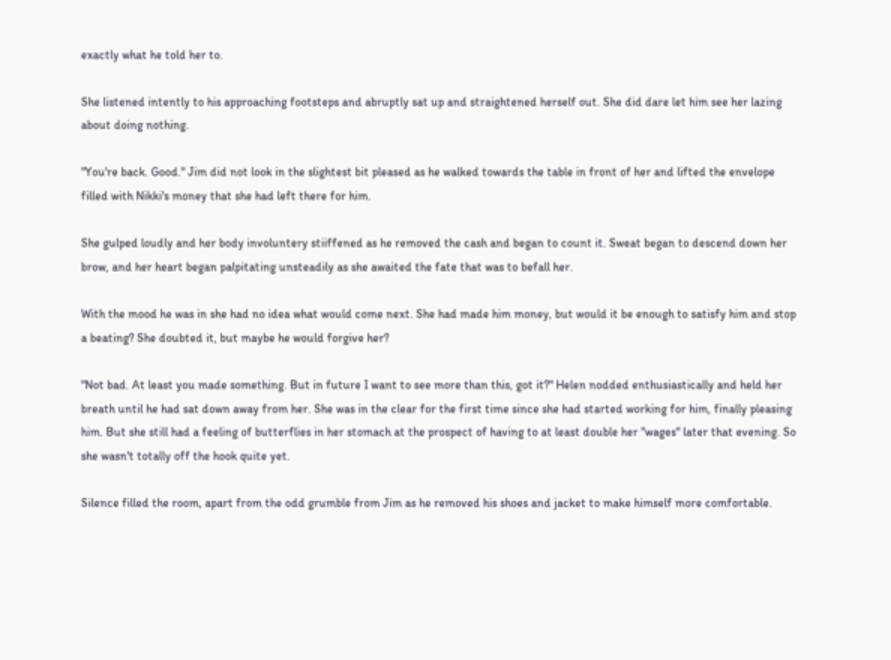exactly what he told her to.

She listened intently to his approaching footsteps and abruptly sat up and straightened herself out. She did dare let him see her lazing about doing nothing.

"You're back. Good." Jim did not look in the slightest bit pleased as he walked towards the table in front of her and lifted the envelope filled with Nikki's money that she had left there for him.

She gulped loudly and her body involuntery stiiffened as he removed the cash and began to count it. Sweat began to descend down her brow, and her heart began palpitating unsteadily as she awaited the fate that was to befall her.

With the mood he was in she had no idea what would come next. She had made him money, but would it be enough to satisfy him and stop a beating? She doubted it, but maybe he would forgive her?

"Not bad. At least you made something. But in future I want to see more than this, got it?" Helen nodded enthusiastically and held her breath until he had sat down away from her. She was in the clear for the first time since she had started working for him, finally pleasing him. But she still had a feeling of butterflies in her stomach at the prospect of having to at least double her "wages" later that evening. So she wasn't totally off the hook quite yet.

Silence filled the room, apart from the odd grumble from Jim as he removed his shoes and jacket to make himself more comfortable.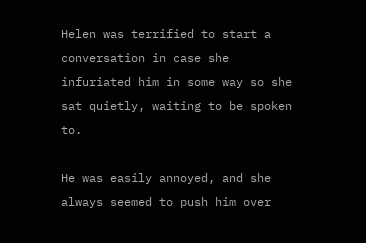Helen was terrified to start a conversation in case she infuriated him in some way so she sat quietly, waiting to be spoken to.

He was easily annoyed, and she always seemed to push him over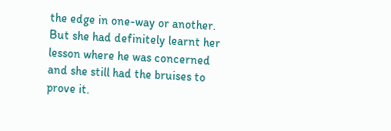the edge in one-way or another. But she had definitely learnt her lesson where he was concerned and she still had the bruises to prove it.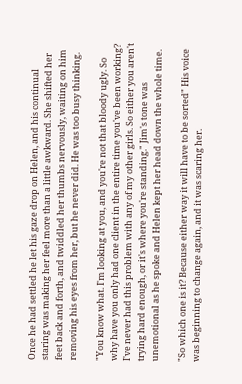Once he had settled he let his gaze drop on Helen, and his continual staring was making her feel more than a little awkward. She shifted her feet back and forth, and twiddled her thumbs nervously, waiting on him removing his eyes from her, but he never did. He was too busy thinking.

"You know what. I'm looking at you, and you're not that bloody ugly. So why have you only had one client in the entire time you've been working? I've never had this problem with any of my other girls. So either you aren't trying hard enough, or it's where you're standing." Jim's tone was unemotional as he spoke and Helen kept her head down the whole time.

"So which one is it? Because either way it will have to be sorted" His voice was beginning to change again, and it was scaring her.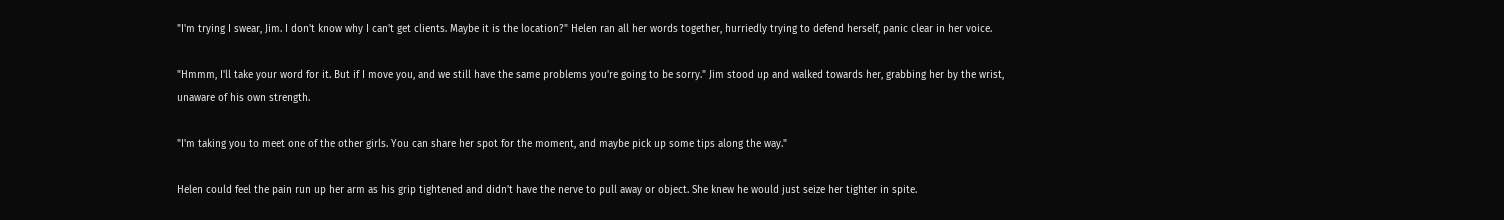"I'm trying I swear, Jim. I don't know why I can't get clients. Maybe it is the location?" Helen ran all her words together, hurriedly trying to defend herself, panic clear in her voice.

"Hmmm, I'll take your word for it. But if I move you, and we still have the same problems you're going to be sorry." Jim stood up and walked towards her, grabbing her by the wrist, unaware of his own strength.

"I'm taking you to meet one of the other girls. You can share her spot for the moment, and maybe pick up some tips along the way."

Helen could feel the pain run up her arm as his grip tightened and didn't have the nerve to pull away or object. She knew he would just seize her tighter in spite.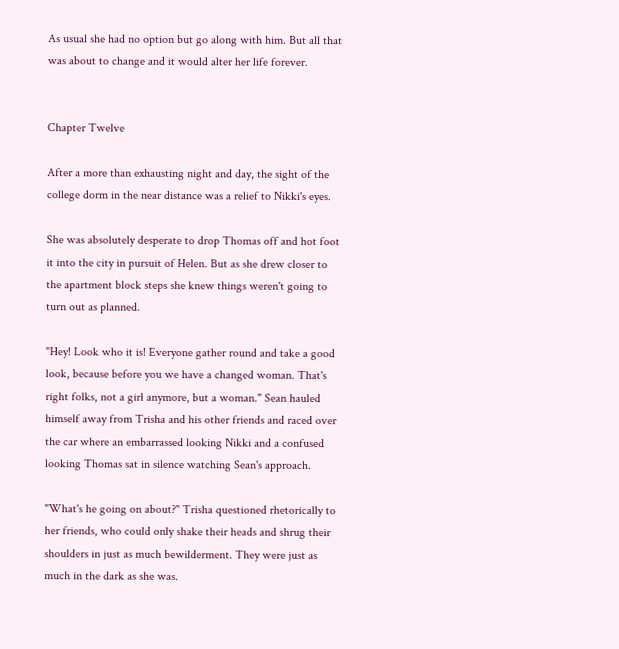As usual she had no option but go along with him. But all that was about to change and it would alter her life forever.


Chapter Twelve

After a more than exhausting night and day, the sight of the college dorm in the near distance was a relief to Nikki's eyes.

She was absolutely desperate to drop Thomas off and hot foot it into the city in pursuit of Helen. But as she drew closer to the apartment block steps she knew things weren't going to turn out as planned.

"Hey! Look who it is! Everyone gather round and take a good look, because before you we have a changed woman. That's right folks, not a girl anymore, but a woman." Sean hauled himself away from Trisha and his other friends and raced over the car where an embarrassed looking Nikki and a confused looking Thomas sat in silence watching Sean's approach.

"What's he going on about?" Trisha questioned rhetorically to her friends, who could only shake their heads and shrug their shoulders in just as much bewilderment. They were just as much in the dark as she was.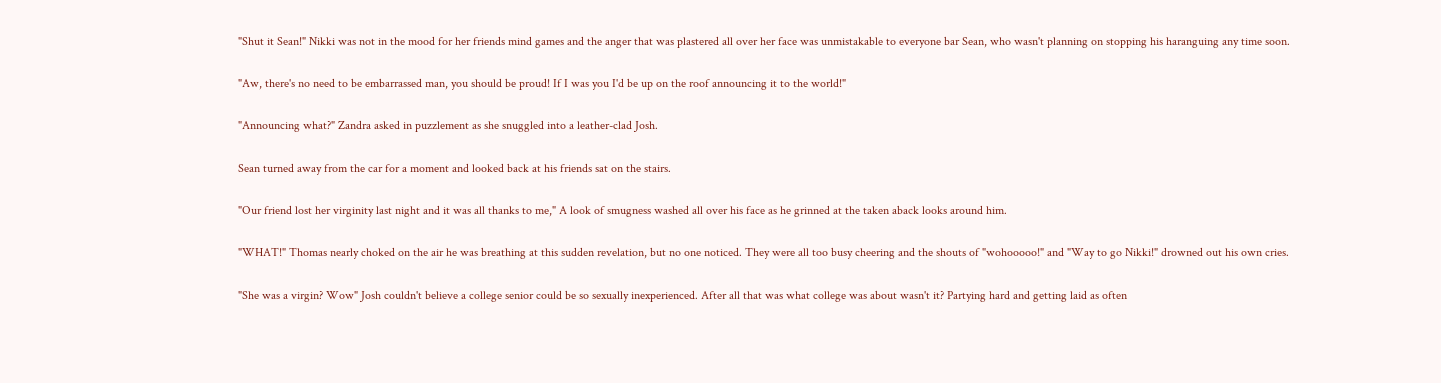"Shut it Sean!" Nikki was not in the mood for her friends mind games and the anger that was plastered all over her face was unmistakable to everyone bar Sean, who wasn't planning on stopping his haranguing any time soon.

"Aw, there's no need to be embarrassed man, you should be proud! If I was you I'd be up on the roof announcing it to the world!"

"Announcing what?" Zandra asked in puzzlement as she snuggled into a leather-clad Josh.

Sean turned away from the car for a moment and looked back at his friends sat on the stairs.

"Our friend lost her virginity last night and it was all thanks to me," A look of smugness washed all over his face as he grinned at the taken aback looks around him.

"WHAT!" Thomas nearly choked on the air he was breathing at this sudden revelation, but no one noticed. They were all too busy cheering and the shouts of "wohooooo!" and "Way to go Nikki!" drowned out his own cries.

"She was a virgin? Wow" Josh couldn't believe a college senior could be so sexually inexperienced. After all that was what college was about wasn't it? Partying hard and getting laid as often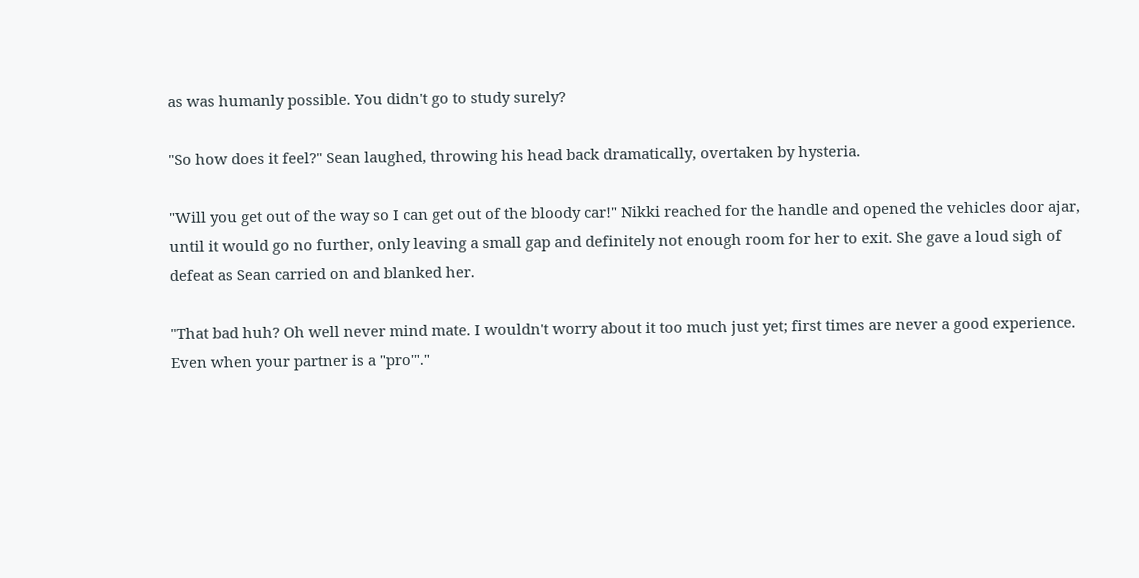as was humanly possible. You didn't go to study surely?

"So how does it feel?" Sean laughed, throwing his head back dramatically, overtaken by hysteria.

"Will you get out of the way so I can get out of the bloody car!" Nikki reached for the handle and opened the vehicles door ajar, until it would go no further, only leaving a small gap and definitely not enough room for her to exit. She gave a loud sigh of defeat as Sean carried on and blanked her.

"That bad huh? Oh well never mind mate. I wouldn't worry about it too much just yet; first times are never a good experience. Even when your partner is a "pro'"."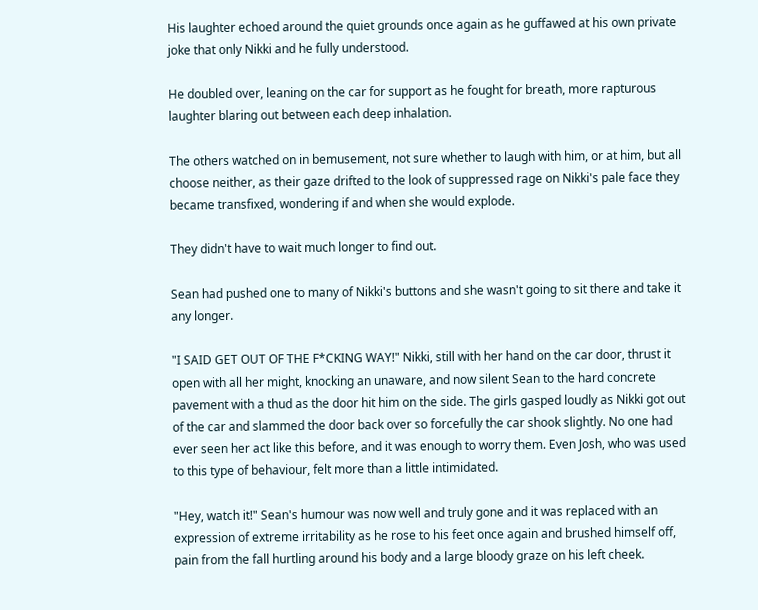His laughter echoed around the quiet grounds once again as he guffawed at his own private joke that only Nikki and he fully understood.

He doubled over, leaning on the car for support as he fought for breath, more rapturous laughter blaring out between each deep inhalation.

The others watched on in bemusement, not sure whether to laugh with him, or at him, but all choose neither, as their gaze drifted to the look of suppressed rage on Nikki's pale face they became transfixed, wondering if and when she would explode.

They didn't have to wait much longer to find out.

Sean had pushed one to many of Nikki's buttons and she wasn't going to sit there and take it any longer.

"I SAID GET OUT OF THE F*CKING WAY!" Nikki, still with her hand on the car door, thrust it open with all her might, knocking an unaware, and now silent Sean to the hard concrete pavement with a thud as the door hit him on the side. The girls gasped loudly as Nikki got out of the car and slammed the door back over so forcefully the car shook slightly. No one had ever seen her act like this before, and it was enough to worry them. Even Josh, who was used to this type of behaviour, felt more than a little intimidated.

"Hey, watch it!" Sean's humour was now well and truly gone and it was replaced with an expression of extreme irritability as he rose to his feet once again and brushed himself off, pain from the fall hurtling around his body and a large bloody graze on his left cheek.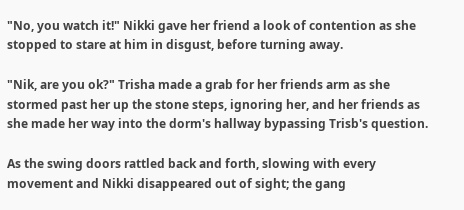"No, you watch it!" Nikki gave her friend a look of contention as she stopped to stare at him in disgust, before turning away.

"Nik, are you ok?" Trisha made a grab for her friends arm as she stormed past her up the stone steps, ignoring her, and her friends as she made her way into the dorm's hallway bypassing Trisb's question.

As the swing doors rattled back and forth, slowing with every movement and Nikki disappeared out of sight; the gang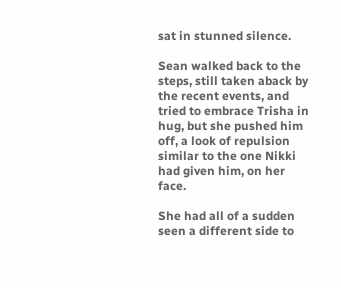sat in stunned silence.

Sean walked back to the steps, still taken aback by the recent events, and tried to embrace Trisha in hug, but she pushed him off, a look of repulsion similar to the one Nikki had given him, on her face.

She had all of a sudden seen a different side to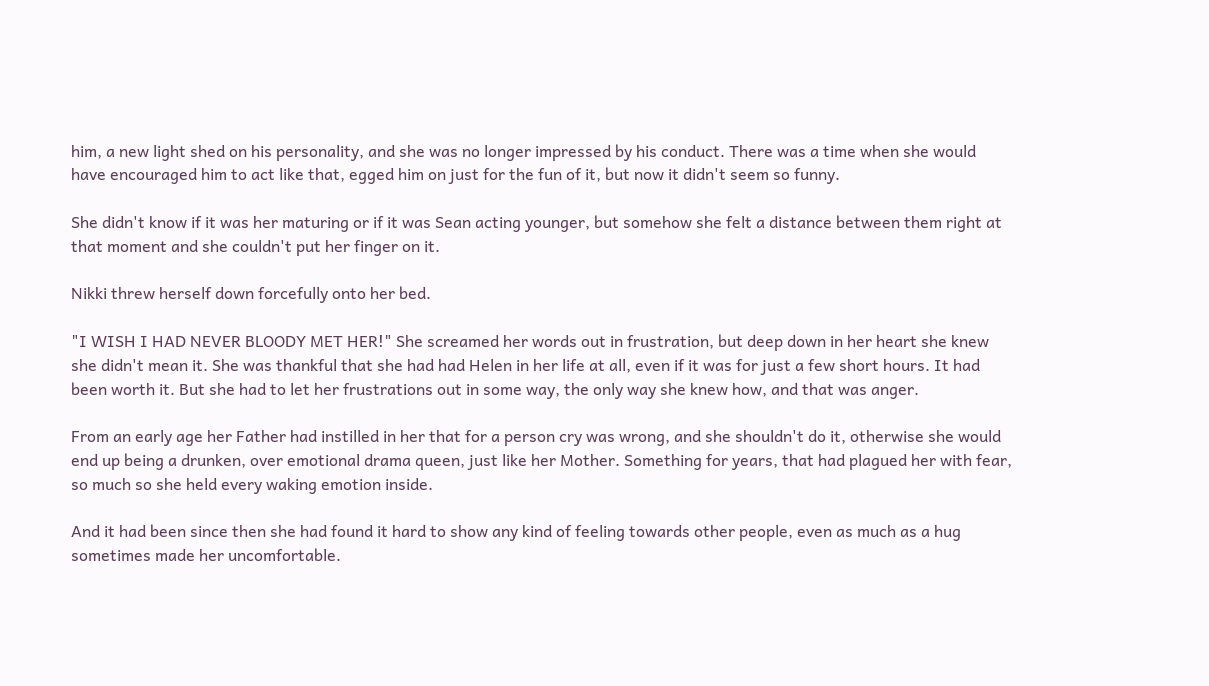him, a new light shed on his personality, and she was no longer impressed by his conduct. There was a time when she would have encouraged him to act like that, egged him on just for the fun of it, but now it didn't seem so funny.

She didn't know if it was her maturing or if it was Sean acting younger, but somehow she felt a distance between them right at that moment and she couldn't put her finger on it.

Nikki threw herself down forcefully onto her bed.

"I WISH I HAD NEVER BLOODY MET HER!" She screamed her words out in frustration, but deep down in her heart she knew she didn't mean it. She was thankful that she had had Helen in her life at all, even if it was for just a few short hours. It had been worth it. But she had to let her frustrations out in some way, the only way she knew how, and that was anger.

From an early age her Father had instilled in her that for a person cry was wrong, and she shouldn't do it, otherwise she would end up being a drunken, over emotional drama queen, just like her Mother. Something for years, that had plagued her with fear, so much so she held every waking emotion inside.

And it had been since then she had found it hard to show any kind of feeling towards other people, even as much as a hug sometimes made her uncomfortable.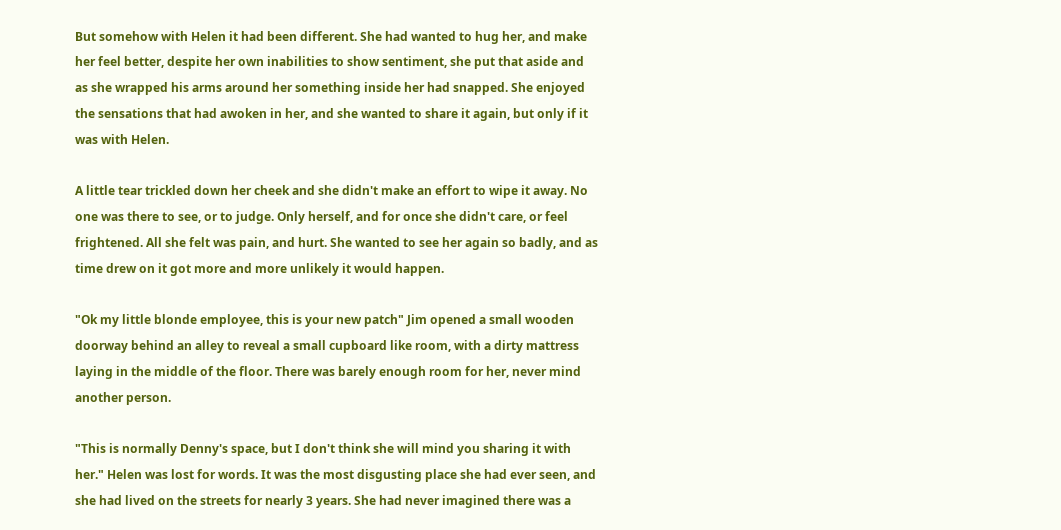But somehow with Helen it had been different. She had wanted to hug her, and make her feel better, despite her own inabilities to show sentiment, she put that aside and as she wrapped his arms around her something inside her had snapped. She enjoyed the sensations that had awoken in her, and she wanted to share it again, but only if it was with Helen.

A little tear trickled down her cheek and she didn't make an effort to wipe it away. No one was there to see, or to judge. Only herself, and for once she didn't care, or feel frightened. All she felt was pain, and hurt. She wanted to see her again so badly, and as time drew on it got more and more unlikely it would happen.

"Ok my little blonde employee, this is your new patch" Jim opened a small wooden doorway behind an alley to reveal a small cupboard like room, with a dirty mattress laying in the middle of the floor. There was barely enough room for her, never mind another person.

"This is normally Denny's space, but I don't think she will mind you sharing it with her." Helen was lost for words. It was the most disgusting place she had ever seen, and she had lived on the streets for nearly 3 years. She had never imagined there was a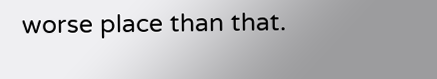worse place than that.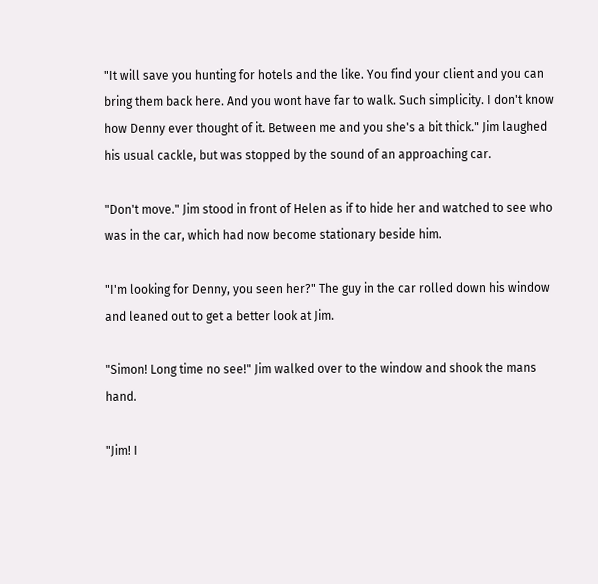"It will save you hunting for hotels and the like. You find your client and you can bring them back here. And you wont have far to walk. Such simplicity. I don't know how Denny ever thought of it. Between me and you she's a bit thick." Jim laughed his usual cackle, but was stopped by the sound of an approaching car.

"Don't move." Jim stood in front of Helen as if to hide her and watched to see who was in the car, which had now become stationary beside him.

"I'm looking for Denny, you seen her?" The guy in the car rolled down his window and leaned out to get a better look at Jim.

"Simon! Long time no see!" Jim walked over to the window and shook the mans hand.

"Jim! I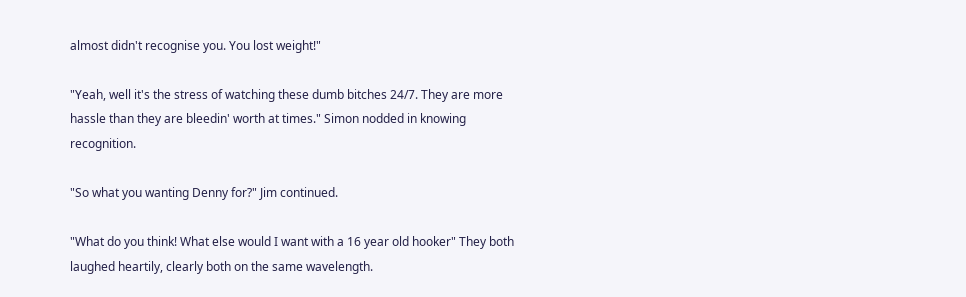almost didn't recognise you. You lost weight!"

"Yeah, well it's the stress of watching these dumb bitches 24/7. They are more hassle than they are bleedin' worth at times." Simon nodded in knowing recognition.

"So what you wanting Denny for?" Jim continued.

"What do you think! What else would I want with a 16 year old hooker" They both laughed heartily, clearly both on the same wavelength.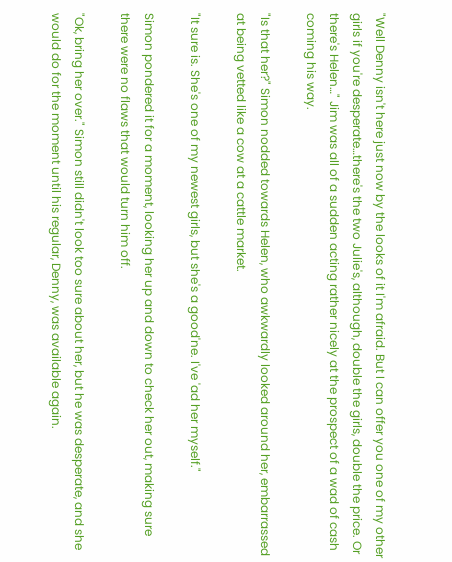"Well Denny isn't here just now by the looks of it I'm afraid. But I can offer you one of my other girls if you're desperate…there's the two Julie's, although, double the girls, double the price. Or there's Helen…" Jim was all of a sudden acting rather nicely at the prospect of a wad of cash coming his way.

"Is that her?" Simon nodded towards Helen, who awkwardly looked around her, embarrassed at being vetted like a cow at a cattle market.

"It sure is. She's one of my newest girls, but she's a good'ne. I've 'ad her myself."

Simon pondered it for a moment, looking her up and down to check her out, making sure there were no flaws that would turn him off.

"Ok, bring her over." Simon still didn't look too sure about her, but he was desperate, and she would do for the moment until his regular, Denny, was available again.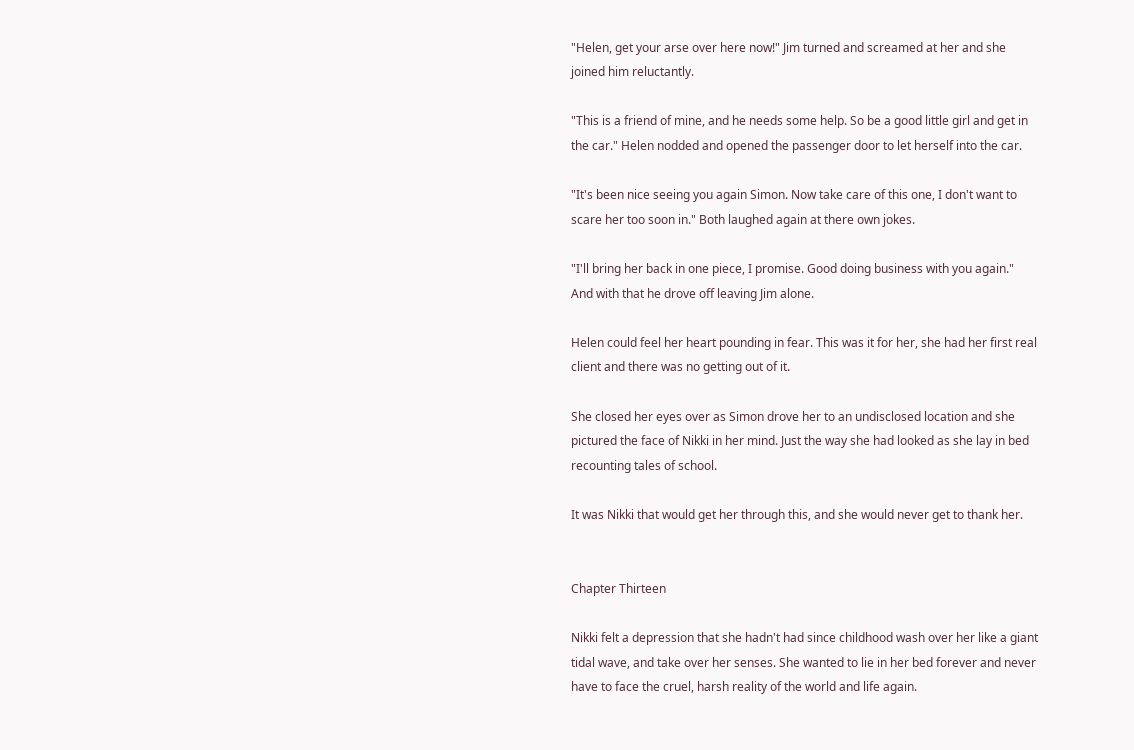"Helen, get your arse over here now!" Jim turned and screamed at her and she joined him reluctantly.

"This is a friend of mine, and he needs some help. So be a good little girl and get in the car." Helen nodded and opened the passenger door to let herself into the car.

"It's been nice seeing you again Simon. Now take care of this one, I don't want to scare her too soon in." Both laughed again at there own jokes.

"I'll bring her back in one piece, I promise. Good doing business with you again." And with that he drove off leaving Jim alone.

Helen could feel her heart pounding in fear. This was it for her, she had her first real client and there was no getting out of it.

She closed her eyes over as Simon drove her to an undisclosed location and she pictured the face of Nikki in her mind. Just the way she had looked as she lay in bed recounting tales of school.

It was Nikki that would get her through this, and she would never get to thank her.


Chapter Thirteen

Nikki felt a depression that she hadn't had since childhood wash over her like a giant tidal wave, and take over her senses. She wanted to lie in her bed forever and never have to face the cruel, harsh reality of the world and life again.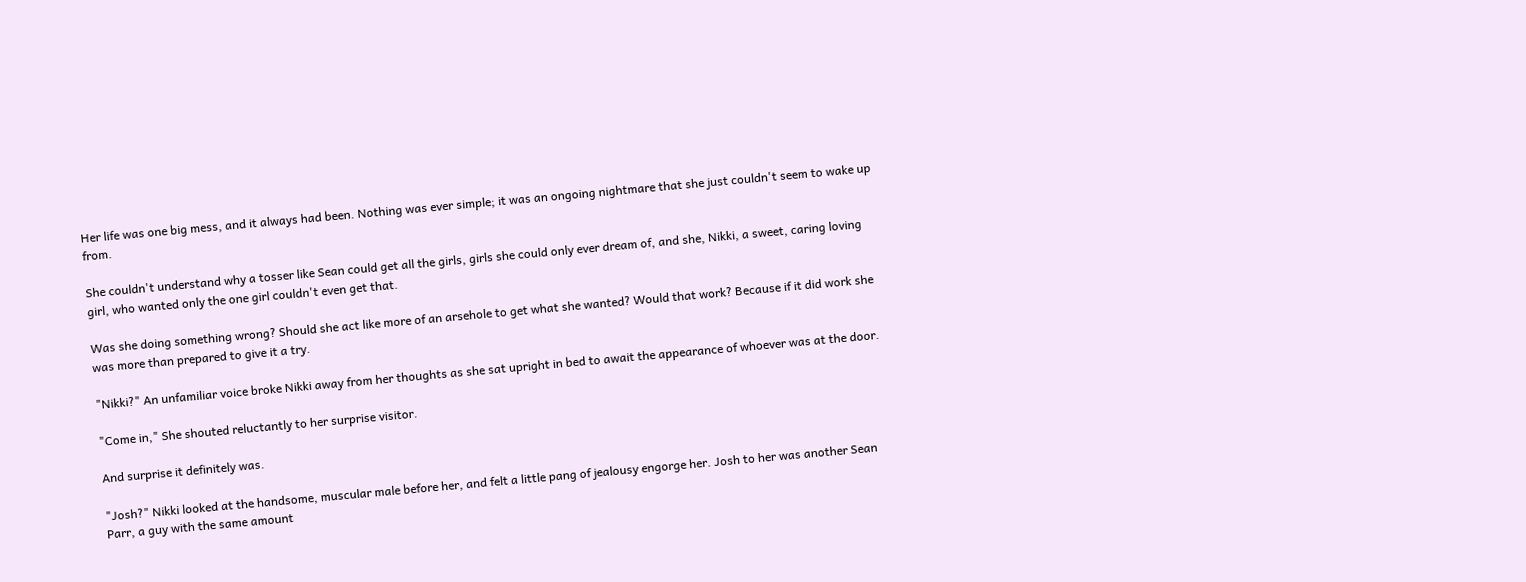Her life was one big mess, and it always had been. Nothing was ever simple; it was an ongoing nightmare that she just couldn't seem to wake up from.

She couldn't understand why a tosser like Sean could get all the girls, girls she could only ever dream of, and she, Nikki, a sweet, caring loving girl, who wanted only the one girl couldn't even get that.

Was she doing something wrong? Should she act like more of an arsehole to get what she wanted? Would that work? Because if it did work she was more than prepared to give it a try.

"Nikki?" An unfamiliar voice broke Nikki away from her thoughts as she sat upright in bed to await the appearance of whoever was at the door.

"Come in," She shouted reluctantly to her surprise visitor.

And surprise it definitely was.

"Josh?" Nikki looked at the handsome, muscular male before her, and felt a little pang of jealousy engorge her. Josh to her was another Sean Parr, a guy with the same amount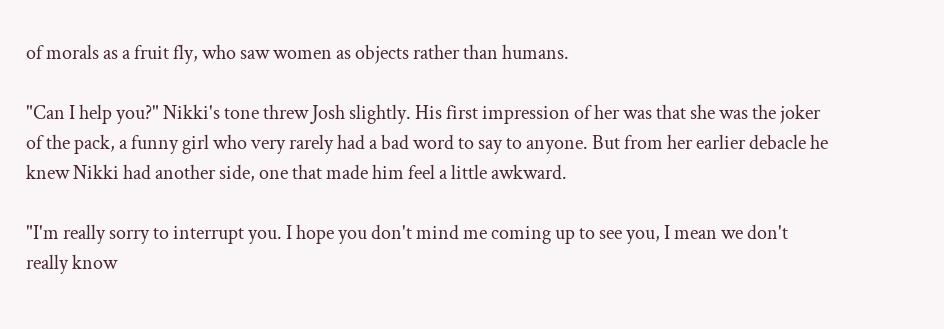of morals as a fruit fly, who saw women as objects rather than humans.

"Can I help you?" Nikki's tone threw Josh slightly. His first impression of her was that she was the joker of the pack, a funny girl who very rarely had a bad word to say to anyone. But from her earlier debacle he knew Nikki had another side, one that made him feel a little awkward.

"I'm really sorry to interrupt you. I hope you don't mind me coming up to see you, I mean we don't really know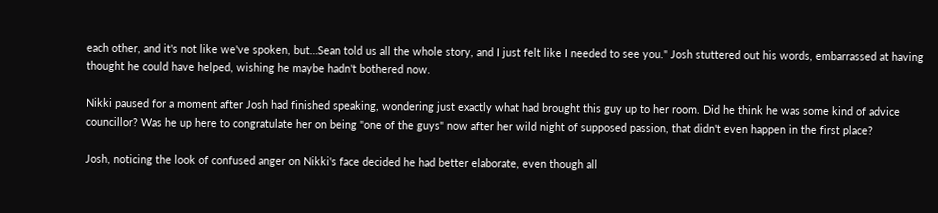each other, and it's not like we've spoken, but…Sean told us all the whole story, and I just felt like I needed to see you." Josh stuttered out his words, embarrassed at having thought he could have helped, wishing he maybe hadn't bothered now.

Nikki paused for a moment after Josh had finished speaking, wondering just exactly what had brought this guy up to her room. Did he think he was some kind of advice councillor? Was he up here to congratulate her on being "one of the guys" now after her wild night of supposed passion, that didn't even happen in the first place?

Josh, noticing the look of confused anger on Nikki's face decided he had better elaborate, even though all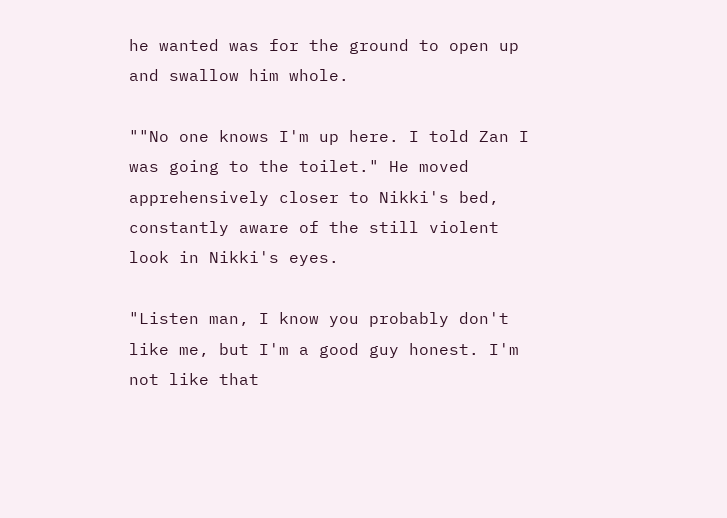he wanted was for the ground to open up and swallow him whole.

""No one knows I'm up here. I told Zan I was going to the toilet." He moved apprehensively closer to Nikki's bed, constantly aware of the still violent look in Nikki's eyes.

"Listen man, I know you probably don't like me, but I'm a good guy honest. I'm not like that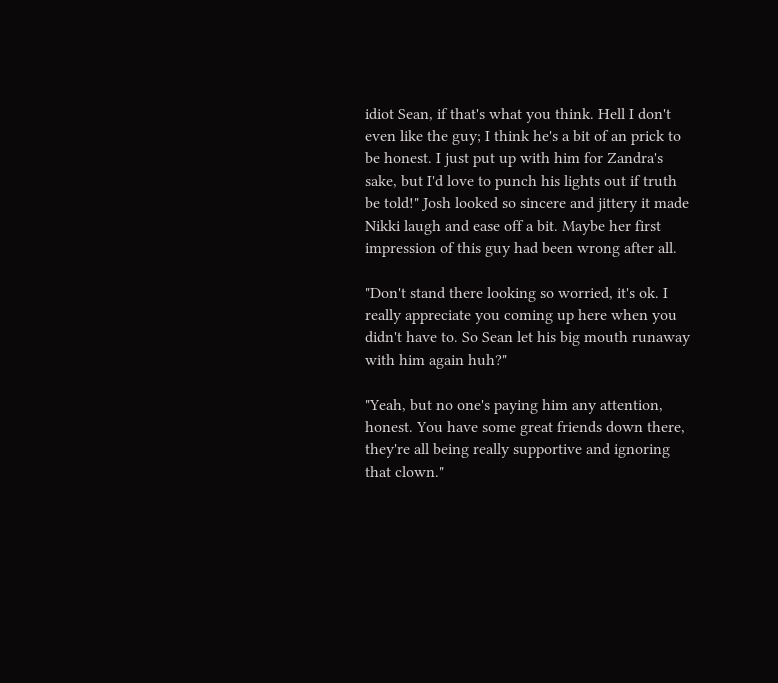idiot Sean, if that's what you think. Hell I don't even like the guy; I think he's a bit of an prick to be honest. I just put up with him for Zandra's sake, but I'd love to punch his lights out if truth be told!" Josh looked so sincere and jittery it made Nikki laugh and ease off a bit. Maybe her first impression of this guy had been wrong after all.

"Don't stand there looking so worried, it's ok. I really appreciate you coming up here when you didn't have to. So Sean let his big mouth runaway with him again huh?"

"Yeah, but no one's paying him any attention, honest. You have some great friends down there, they're all being really supportive and ignoring that clown."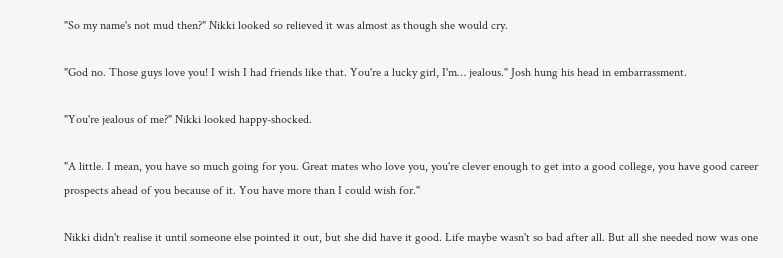"So my name's not mud then?" Nikki looked so relieved it was almost as though she would cry.

"God no. Those guys love you! I wish I had friends like that. You're a lucky girl, I'm… jealous." Josh hung his head in embarrassment.

"You're jealous of me?" Nikki looked happy-shocked.

"A little. I mean, you have so much going for you. Great mates who love you, you're clever enough to get into a good college, you have good career prospects ahead of you because of it. You have more than I could wish for."

Nikki didn't realise it until someone else pointed it out, but she did have it good. Life maybe wasn't so bad after all. But all she needed now was one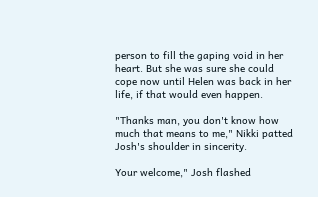person to fill the gaping void in her heart. But she was sure she could cope now until Helen was back in her life, if that would even happen.

"Thanks man, you don't know how much that means to me," Nikki patted Josh's shoulder in sincerity.

Your welcome," Josh flashed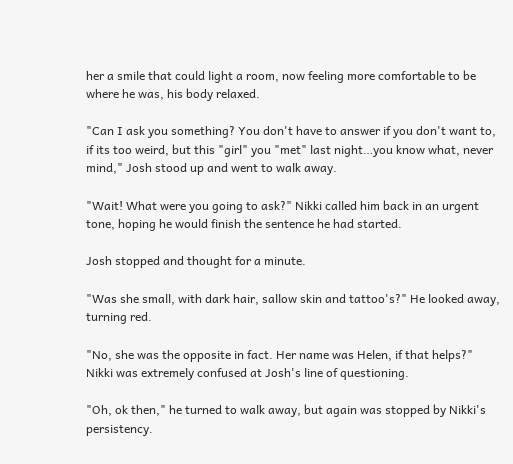her a smile that could light a room, now feeling more comfortable to be where he was, his body relaxed.

"Can I ask you something? You don't have to answer if you don't want to, if its too weird, but this "girl" you "met" last night…you know what, never mind," Josh stood up and went to walk away.

"Wait! What were you going to ask?" Nikki called him back in an urgent tone, hoping he would finish the sentence he had started.

Josh stopped and thought for a minute.

"Was she small, with dark hair, sallow skin and tattoo's?" He looked away, turning red.

"No, she was the opposite in fact. Her name was Helen, if that helps?" Nikki was extremely confused at Josh's line of questioning.

"Oh, ok then," he turned to walk away, but again was stopped by Nikki's persistency.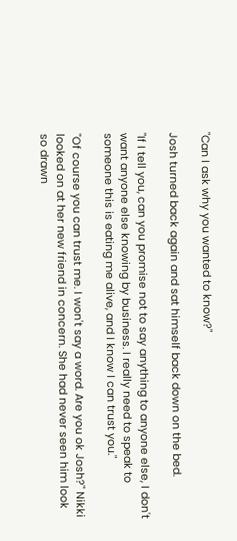"Can I ask why you wanted to know?"

Josh turned back again and sat himself back down on the bed.

"If I tell you, can you promise not to say anything to anyone else, I don't want anyone else knowing by business. I really need to speak to someone this is eating me alive, and I know I can trust you."

"Of course you can trust me. I won't say a word. Are you ok Josh?" Nikki looked on at her new friend in concern. She had never seen him look so drawn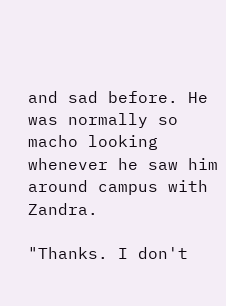and sad before. He was normally so macho looking whenever he saw him around campus with Zandra.

"Thanks. I don't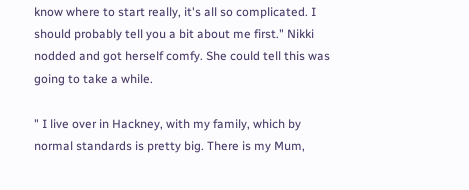know where to start really, it's all so complicated. I should probably tell you a bit about me first." Nikki nodded and got herself comfy. She could tell this was going to take a while.

" I live over in Hackney, with my family, which by normal standards is pretty big. There is my Mum,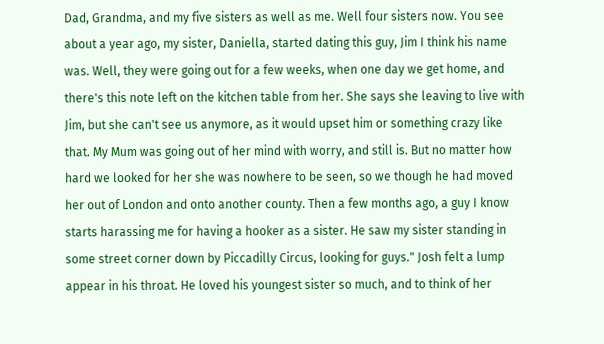Dad, Grandma, and my five sisters as well as me. Well four sisters now. You see about a year ago, my sister, Daniella, started dating this guy, Jim I think his name was. Well, they were going out for a few weeks, when one day we get home, and there's this note left on the kitchen table from her. She says she leaving to live with Jim, but she can't see us anymore, as it would upset him or something crazy like that. My Mum was going out of her mind with worry, and still is. But no matter how hard we looked for her she was nowhere to be seen, so we though he had moved her out of London and onto another county. Then a few months ago, a guy I know starts harassing me for having a hooker as a sister. He saw my sister standing in some street corner down by Piccadilly Circus, looking for guys." Josh felt a lump appear in his throat. He loved his youngest sister so much, and to think of her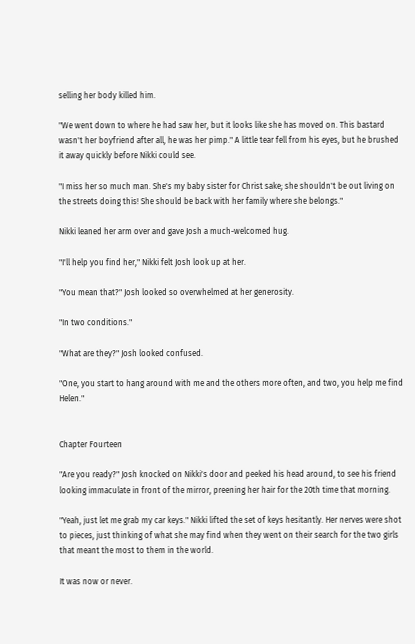selling her body killed him.

"We went down to where he had saw her, but it looks like she has moved on. This bastard wasn't her boyfriend after all, he was her pimp." A little tear fell from his eyes, but he brushed it away quickly before Nikki could see.

"I miss her so much man. She's my baby sister for Christ sake; she shouldn't be out living on the streets doing this! She should be back with her family where she belongs."

Nikki leaned her arm over and gave Josh a much-welcomed hug.

"I'll help you find her," Nikki felt Josh look up at her.

"You mean that?" Josh looked so overwhelmed at her generosity.

"In two conditions."

"What are they?" Josh looked confused.

"One, you start to hang around with me and the others more often, and two, you help me find Helen."


Chapter Fourteen

"Are you ready?" Josh knocked on Nikki's door and peeked his head around, to see his friend looking immaculate in front of the mirror, preening her hair for the 20th time that morning.

"Yeah, just let me grab my car keys." Nikki lifted the set of keys hesitantly. Her nerves were shot to pieces, just thinking of what she may find when they went on their search for the two girls that meant the most to them in the world.

It was now or never.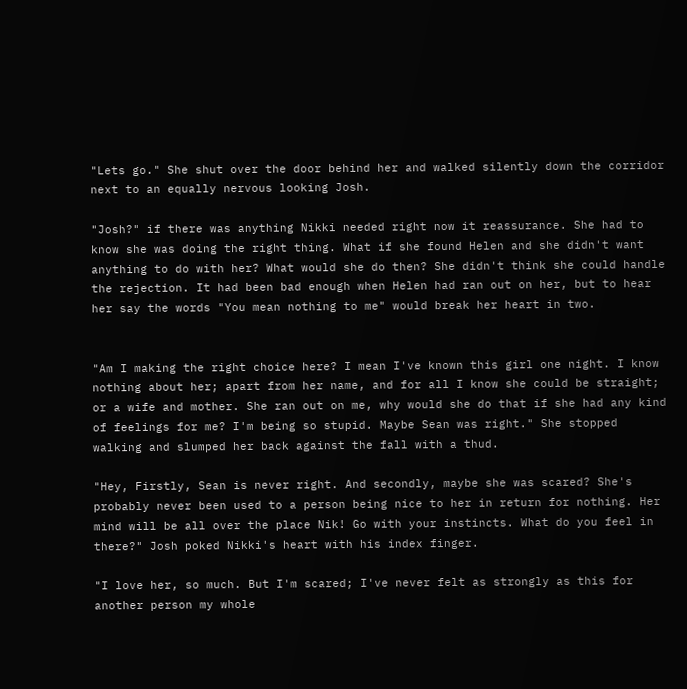"Lets go." She shut over the door behind her and walked silently down the corridor next to an equally nervous looking Josh.

"Josh?" if there was anything Nikki needed right now it reassurance. She had to know she was doing the right thing. What if she found Helen and she didn't want anything to do with her? What would she do then? She didn't think she could handle the rejection. It had been bad enough when Helen had ran out on her, but to hear her say the words "You mean nothing to me" would break her heart in two.


"Am I making the right choice here? I mean I've known this girl one night. I know nothing about her; apart from her name, and for all I know she could be straight; or a wife and mother. She ran out on me, why would she do that if she had any kind of feelings for me? I'm being so stupid. Maybe Sean was right." She stopped walking and slumped her back against the fall with a thud.

"Hey, Firstly, Sean is never right. And secondly, maybe she was scared? She's probably never been used to a person being nice to her in return for nothing. Her mind will be all over the place Nik! Go with your instincts. What do you feel in there?" Josh poked Nikki's heart with his index finger.

"I love her, so much. But I'm scared; I've never felt as strongly as this for another person my whole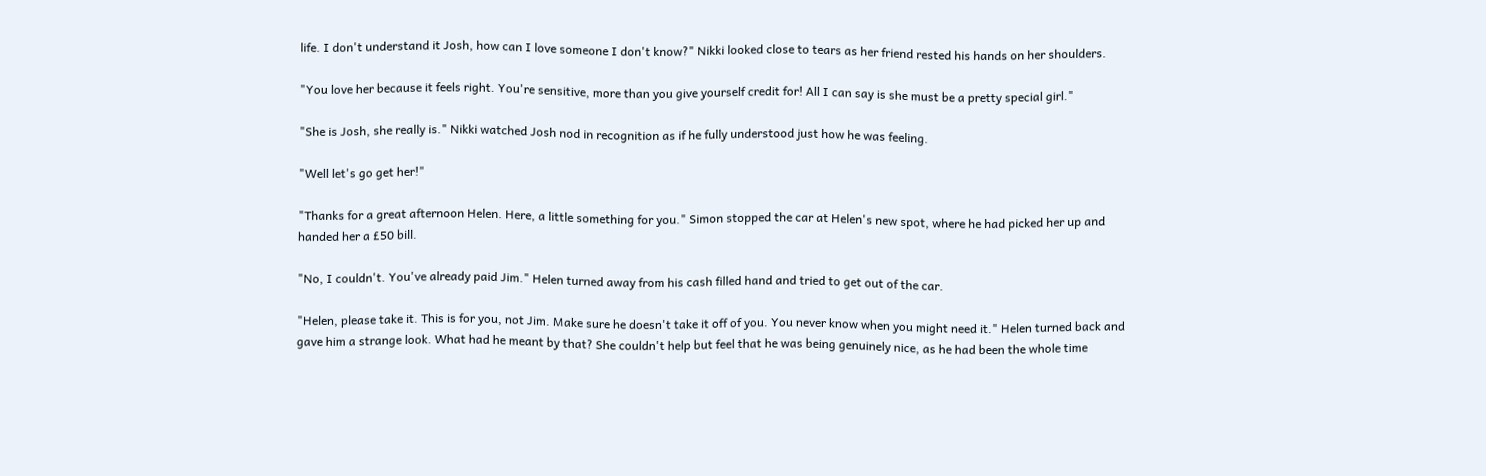life. I don't understand it Josh, how can I love someone I don't know?" Nikki looked close to tears as her friend rested his hands on her shoulders.

"You love her because it feels right. You're sensitive, more than you give yourself credit for! All I can say is she must be a pretty special girl."

"She is Josh, she really is." Nikki watched Josh nod in recognition as if he fully understood just how he was feeling.

"Well let's go get her!"

"Thanks for a great afternoon Helen. Here, a little something for you." Simon stopped the car at Helen's new spot, where he had picked her up and handed her a £50 bill.

"No, I couldn't. You've already paid Jim." Helen turned away from his cash filled hand and tried to get out of the car.

"Helen, please take it. This is for you, not Jim. Make sure he doesn't take it off of you. You never know when you might need it." Helen turned back and gave him a strange look. What had he meant by that? She couldn't help but feel that he was being genuinely nice, as he had been the whole time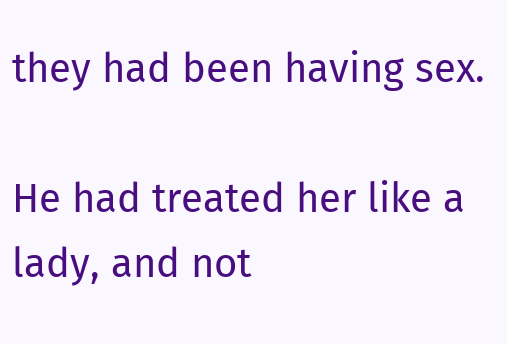they had been having sex.

He had treated her like a lady, and not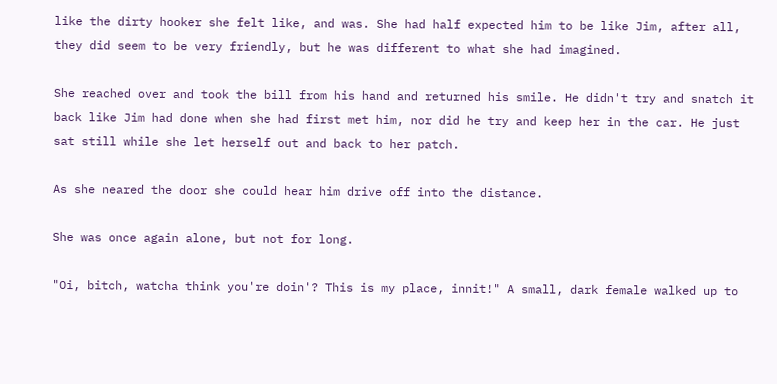like the dirty hooker she felt like, and was. She had half expected him to be like Jim, after all, they did seem to be very friendly, but he was different to what she had imagined.

She reached over and took the bill from his hand and returned his smile. He didn't try and snatch it back like Jim had done when she had first met him, nor did he try and keep her in the car. He just sat still while she let herself out and back to her patch.

As she neared the door she could hear him drive off into the distance.

She was once again alone, but not for long.

"Oi, bitch, watcha think you're doin'? This is my place, innit!" A small, dark female walked up to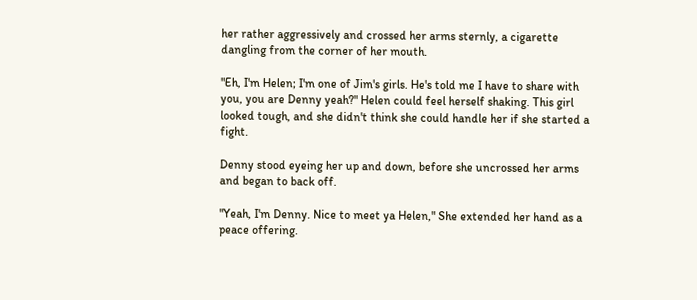her rather aggressively and crossed her arms sternly, a cigarette dangling from the corner of her mouth.

"Eh, I'm Helen; I'm one of Jim's girls. He's told me I have to share with you, you are Denny yeah?" Helen could feel herself shaking. This girl looked tough, and she didn't think she could handle her if she started a fight.

Denny stood eyeing her up and down, before she uncrossed her arms and began to back off.

"Yeah, I'm Denny. Nice to meet ya Helen," She extended her hand as a peace offering.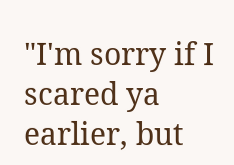"I'm sorry if I scared ya earlier, but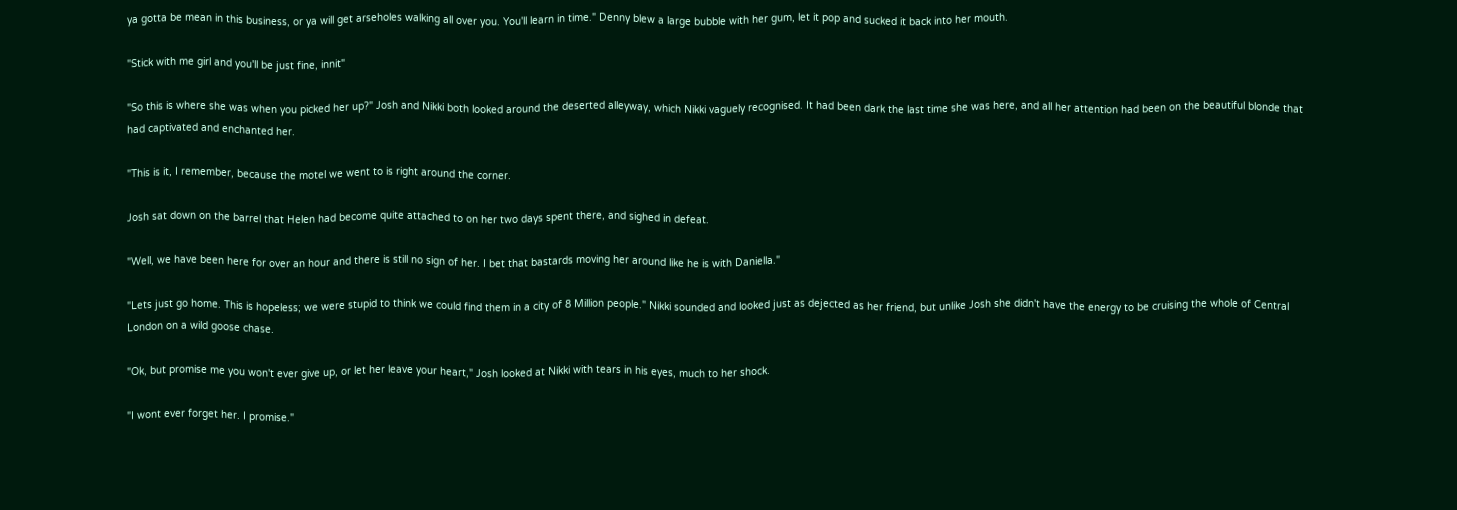ya gotta be mean in this business, or ya will get arseholes walking all over you. You'll learn in time." Denny blew a large bubble with her gum, let it pop and sucked it back into her mouth.

"Stick with me girl and you'll be just fine, innit"

"So this is where she was when you picked her up?" Josh and Nikki both looked around the deserted alleyway, which Nikki vaguely recognised. It had been dark the last time she was here, and all her attention had been on the beautiful blonde that had captivated and enchanted her.

"This is it, I remember, because the motel we went to is right around the corner.

Josh sat down on the barrel that Helen had become quite attached to on her two days spent there, and sighed in defeat.

"Well, we have been here for over an hour and there is still no sign of her. I bet that bastards moving her around like he is with Daniella."

"Lets just go home. This is hopeless; we were stupid to think we could find them in a city of 8 Million people." Nikki sounded and looked just as dejected as her friend, but unlike Josh she didn't have the energy to be cruising the whole of Central London on a wild goose chase.

"Ok, but promise me you won't ever give up, or let her leave your heart," Josh looked at Nikki with tears in his eyes, much to her shock.

"I wont ever forget her. I promise."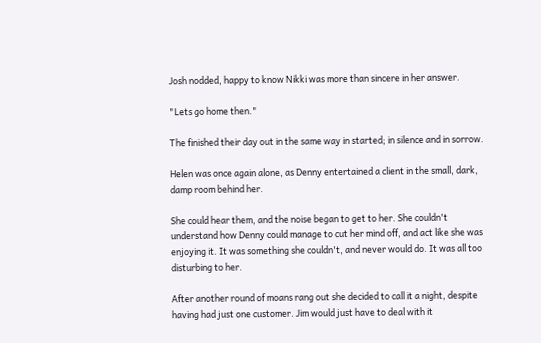Josh nodded, happy to know Nikki was more than sincere in her answer.

"Lets go home then."

The finished their day out in the same way in started; in silence and in sorrow.

Helen was once again alone, as Denny entertained a client in the small, dark, damp room behind her.

She could hear them, and the noise began to get to her. She couldn't understand how Denny could manage to cut her mind off, and act like she was enjoying it. It was something she couldn't, and never would do. It was all too disturbing to her.

After another round of moans rang out she decided to call it a night, despite having had just one customer. Jim would just have to deal with it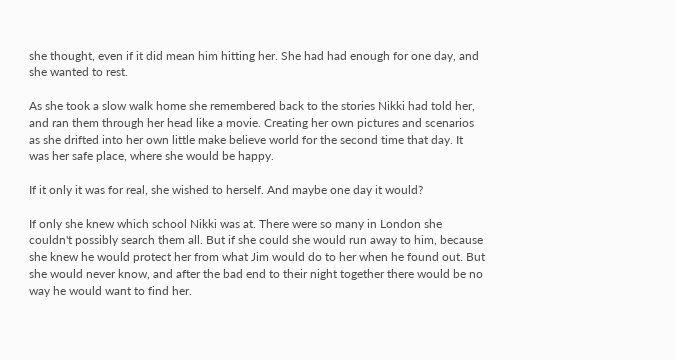she thought, even if it did mean him hitting her. She had had enough for one day, and she wanted to rest.

As she took a slow walk home she remembered back to the stories Nikki had told her, and ran them through her head like a movie. Creating her own pictures and scenarios as she drifted into her own little make believe world for the second time that day. It was her safe place, where she would be happy.

If it only it was for real, she wished to herself. And maybe one day it would?

If only she knew which school Nikki was at. There were so many in London she couldn't possibly search them all. But if she could she would run away to him, because she knew he would protect her from what Jim would do to her when he found out. But she would never know, and after the bad end to their night together there would be no way he would want to find her.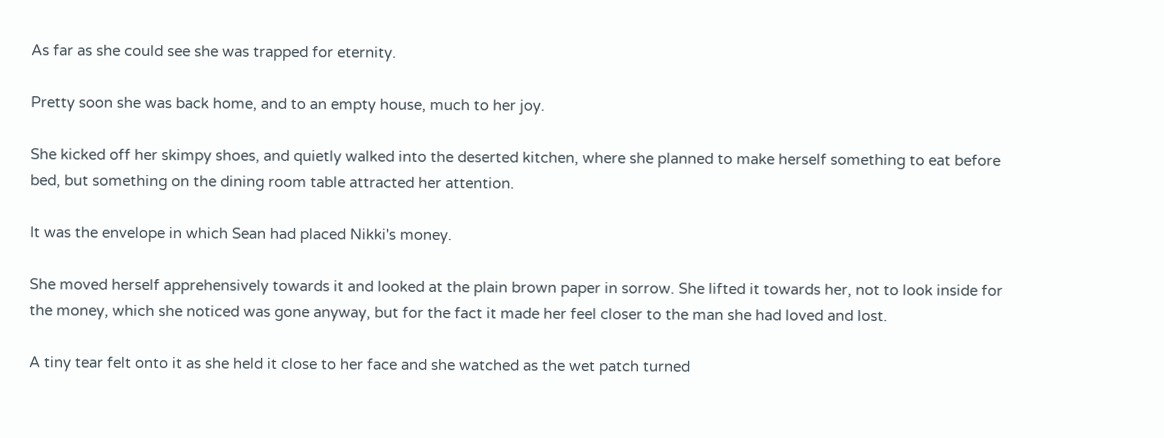As far as she could see she was trapped for eternity.

Pretty soon she was back home, and to an empty house, much to her joy.

She kicked off her skimpy shoes, and quietly walked into the deserted kitchen, where she planned to make herself something to eat before bed, but something on the dining room table attracted her attention.

It was the envelope in which Sean had placed Nikki's money.

She moved herself apprehensively towards it and looked at the plain brown paper in sorrow. She lifted it towards her, not to look inside for the money, which she noticed was gone anyway, but for the fact it made her feel closer to the man she had loved and lost.

A tiny tear felt onto it as she held it close to her face and she watched as the wet patch turned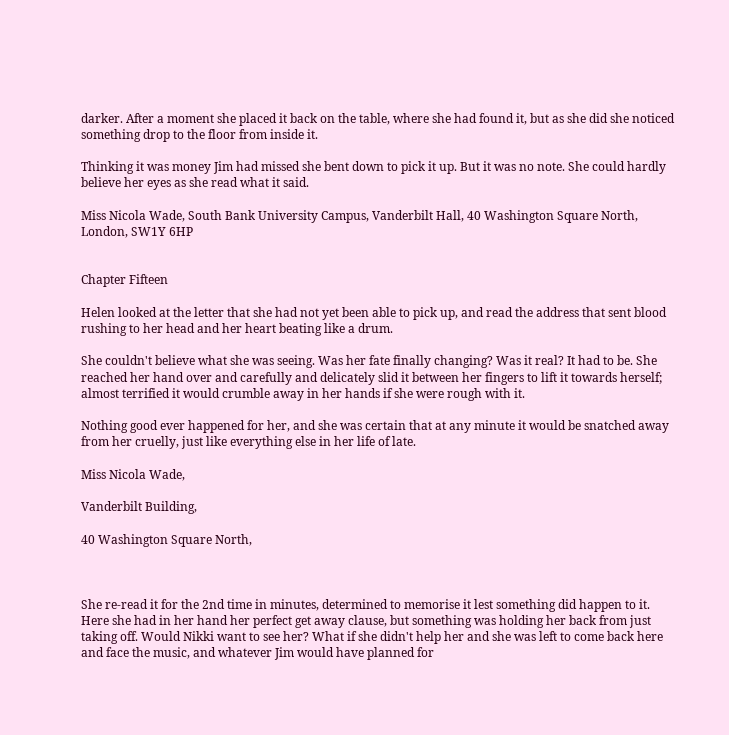darker. After a moment she placed it back on the table, where she had found it, but as she did she noticed something drop to the floor from inside it.

Thinking it was money Jim had missed she bent down to pick it up. But it was no note. She could hardly believe her eyes as she read what it said.

Miss Nicola Wade, South Bank University Campus, Vanderbilt Hall, 40 Washington Square North, London, SW1Y 6HP


Chapter Fifteen

Helen looked at the letter that she had not yet been able to pick up, and read the address that sent blood rushing to her head and her heart beating like a drum.

She couldn't believe what she was seeing. Was her fate finally changing? Was it real? It had to be. She reached her hand over and carefully and delicately slid it between her fingers to lift it towards herself; almost terrified it would crumble away in her hands if she were rough with it.

Nothing good ever happened for her, and she was certain that at any minute it would be snatched away from her cruelly, just like everything else in her life of late.

Miss Nicola Wade,

Vanderbilt Building,

40 Washington Square North,



She re-read it for the 2nd time in minutes, determined to memorise it lest something did happen to it. Here she had in her hand her perfect get away clause, but something was holding her back from just taking off. Would Nikki want to see her? What if she didn't help her and she was left to come back here and face the music, and whatever Jim would have planned for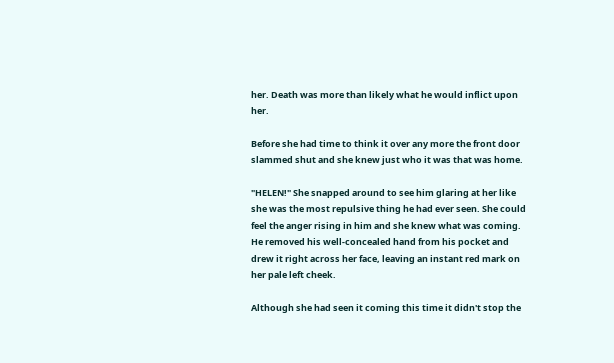her. Death was more than likely what he would inflict upon her.

Before she had time to think it over any more the front door slammed shut and she knew just who it was that was home.

"HELEN!" She snapped around to see him glaring at her like she was the most repulsive thing he had ever seen. She could feel the anger rising in him and she knew what was coming. He removed his well-concealed hand from his pocket and drew it right across her face, leaving an instant red mark on her pale left cheek.

Although she had seen it coming this time it didn't stop the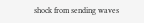shock from sending waves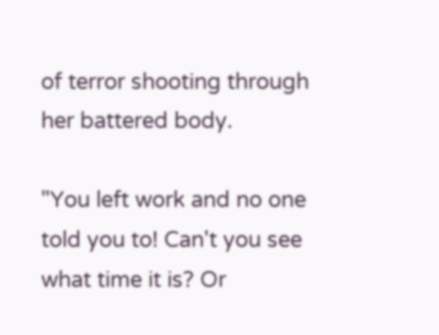of terror shooting through her battered body.

"You left work and no one told you to! Can't you see what time it is? Or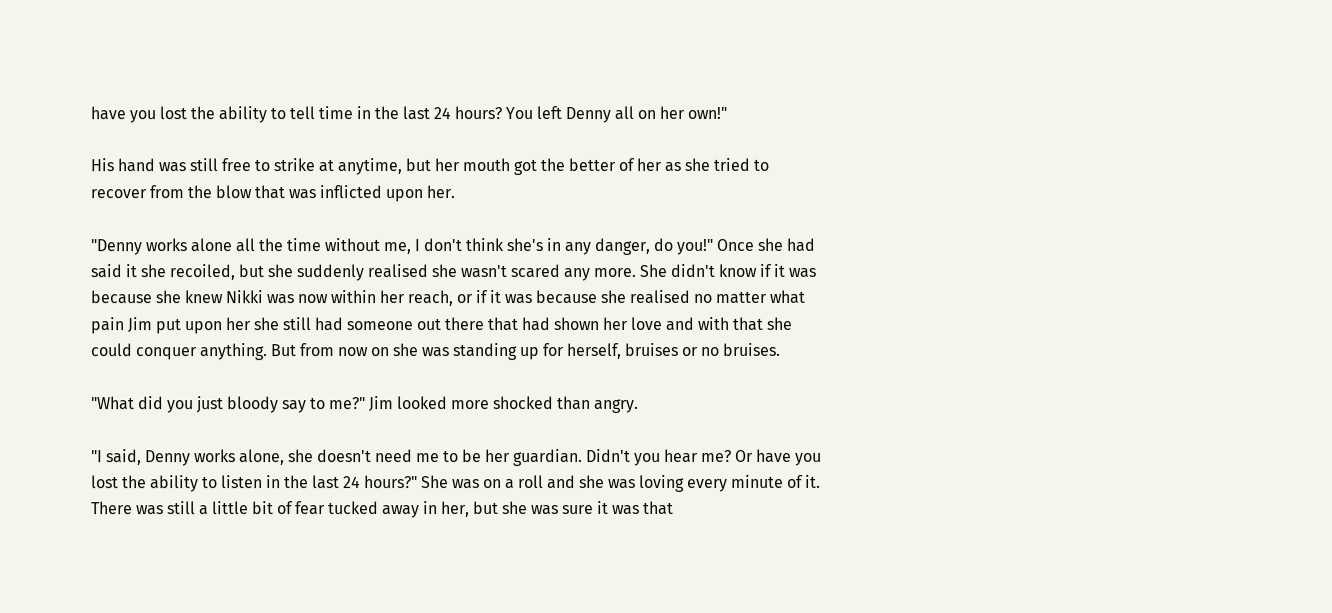have you lost the ability to tell time in the last 24 hours? You left Denny all on her own!"

His hand was still free to strike at anytime, but her mouth got the better of her as she tried to recover from the blow that was inflicted upon her.

"Denny works alone all the time without me, I don't think she's in any danger, do you!" Once she had said it she recoiled, but she suddenly realised she wasn't scared any more. She didn't know if it was because she knew Nikki was now within her reach, or if it was because she realised no matter what pain Jim put upon her she still had someone out there that had shown her love and with that she could conquer anything. But from now on she was standing up for herself, bruises or no bruises.

"What did you just bloody say to me?" Jim looked more shocked than angry.

"I said, Denny works alone, she doesn't need me to be her guardian. Didn't you hear me? Or have you lost the ability to listen in the last 24 hours?" She was on a roll and she was loving every minute of it. There was still a little bit of fear tucked away in her, but she was sure it was that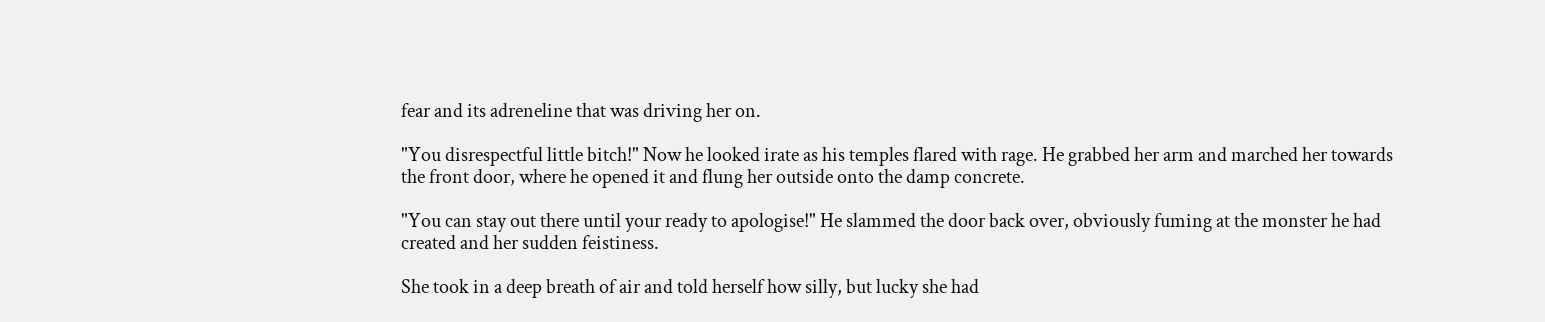fear and its adreneline that was driving her on.

"You disrespectful little bitch!" Now he looked irate as his temples flared with rage. He grabbed her arm and marched her towards the front door, where he opened it and flung her outside onto the damp concrete.

"You can stay out there until your ready to apologise!" He slammed the door back over, obviously fuming at the monster he had created and her sudden feistiness.

She took in a deep breath of air and told herself how silly, but lucky she had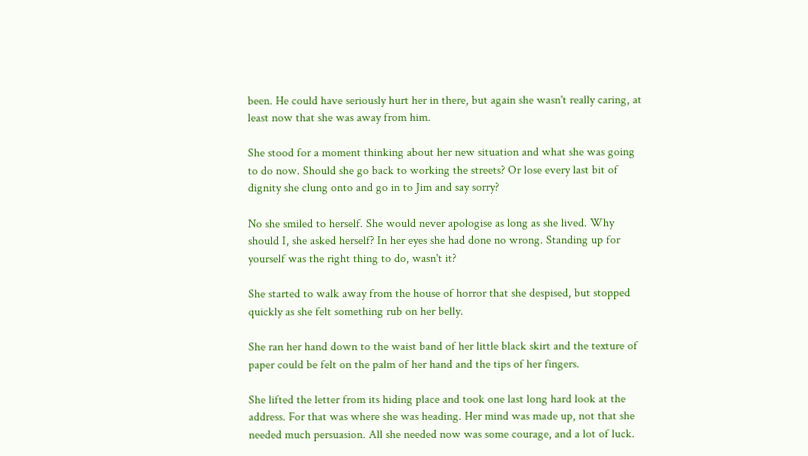been. He could have seriously hurt her in there, but again she wasn't really caring, at least now that she was away from him.

She stood for a moment thinking about her new situation and what she was going to do now. Should she go back to working the streets? Or lose every last bit of dignity she clung onto and go in to Jim and say sorry?

No she smiled to herself. She would never apologise as long as she lived. Why should I, she asked herself? In her eyes she had done no wrong. Standing up for yourself was the right thing to do, wasn't it?

She started to walk away from the house of horror that she despised, but stopped quickly as she felt something rub on her belly.

She ran her hand down to the waist band of her little black skirt and the texture of paper could be felt on the palm of her hand and the tips of her fingers.

She lifted the letter from its hiding place and took one last long hard look at the address. For that was where she was heading. Her mind was made up, not that she needed much persuasion. All she needed now was some courage, and a lot of luck.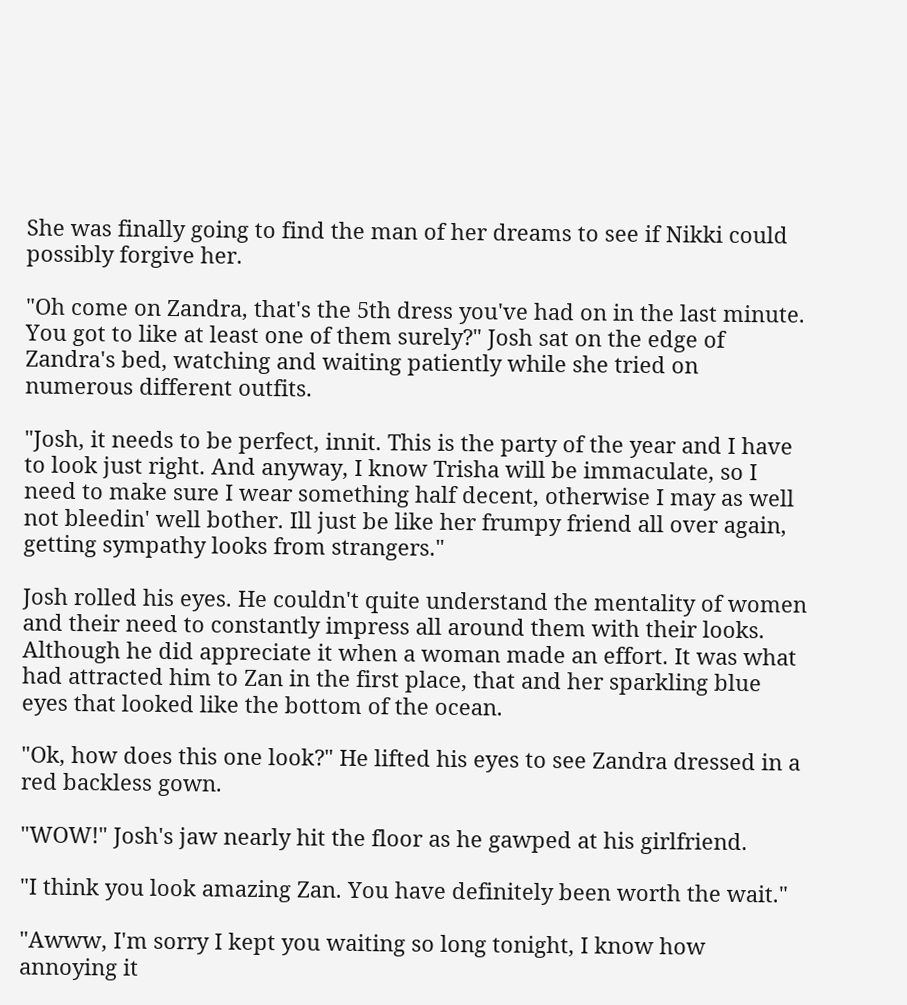She was finally going to find the man of her dreams to see if Nikki could possibly forgive her.

"Oh come on Zandra, that's the 5th dress you've had on in the last minute. You got to like at least one of them surely?" Josh sat on the edge of Zandra's bed, watching and waiting patiently while she tried on numerous different outfits.

"Josh, it needs to be perfect, innit. This is the party of the year and I have to look just right. And anyway, I know Trisha will be immaculate, so I need to make sure I wear something half decent, otherwise I may as well not bleedin' well bother. Ill just be like her frumpy friend all over again, getting sympathy looks from strangers."

Josh rolled his eyes. He couldn't quite understand the mentality of women and their need to constantly impress all around them with their looks. Although he did appreciate it when a woman made an effort. It was what had attracted him to Zan in the first place, that and her sparkling blue eyes that looked like the bottom of the ocean.

"Ok, how does this one look?" He lifted his eyes to see Zandra dressed in a red backless gown.

"WOW!" Josh's jaw nearly hit the floor as he gawped at his girlfriend.

"I think you look amazing Zan. You have definitely been worth the wait."

"Awww, I'm sorry I kept you waiting so long tonight, I know how annoying it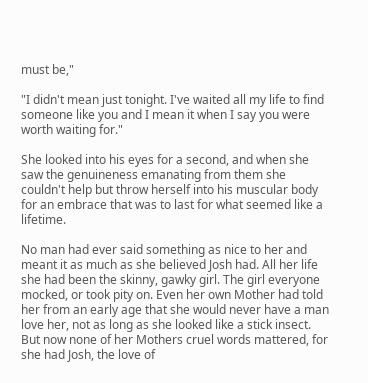must be,"

"I didn't mean just tonight. I've waited all my life to find someone like you and I mean it when I say you were worth waiting for."

She looked into his eyes for a second, and when she saw the genuineness emanating from them she couldn't help but throw herself into his muscular body for an embrace that was to last for what seemed like a lifetime.

No man had ever said something as nice to her and meant it as much as she believed Josh had. All her life she had been the skinny, gawky girl. The girl everyone mocked, or took pity on. Even her own Mother had told her from an early age that she would never have a man love her, not as long as she looked like a stick insect. But now none of her Mothers cruel words mattered, for she had Josh, the love of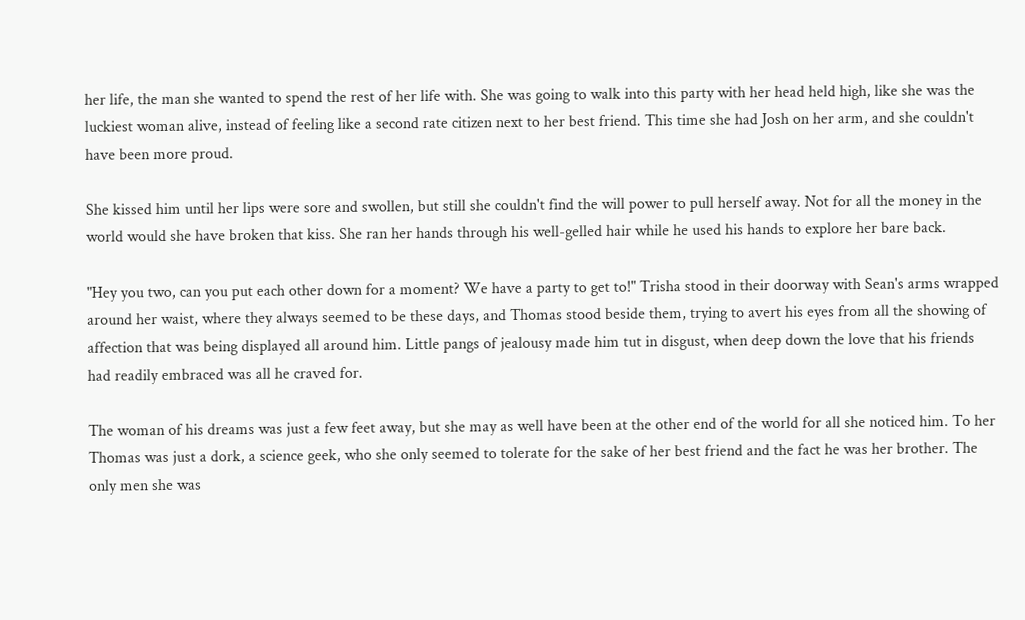her life, the man she wanted to spend the rest of her life with. She was going to walk into this party with her head held high, like she was the luckiest woman alive, instead of feeling like a second rate citizen next to her best friend. This time she had Josh on her arm, and she couldn't have been more proud.

She kissed him until her lips were sore and swollen, but still she couldn't find the will power to pull herself away. Not for all the money in the world would she have broken that kiss. She ran her hands through his well-gelled hair while he used his hands to explore her bare back.

"Hey you two, can you put each other down for a moment? We have a party to get to!" Trisha stood in their doorway with Sean's arms wrapped around her waist, where they always seemed to be these days, and Thomas stood beside them, trying to avert his eyes from all the showing of affection that was being displayed all around him. Little pangs of jealousy made him tut in disgust, when deep down the love that his friends had readily embraced was all he craved for.

The woman of his dreams was just a few feet away, but she may as well have been at the other end of the world for all she noticed him. To her Thomas was just a dork, a science geek, who she only seemed to tolerate for the sake of her best friend and the fact he was her brother. The only men she was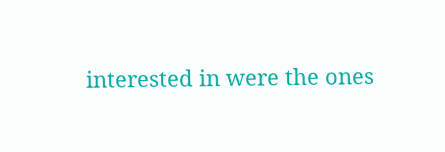interested in were the ones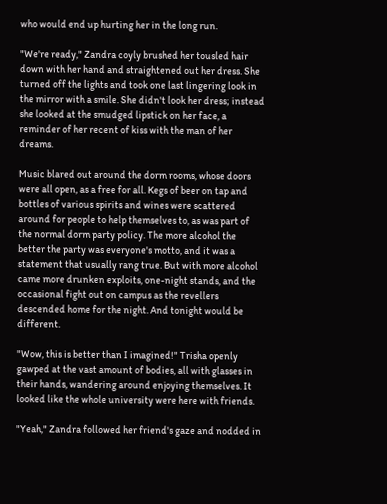who would end up hurting her in the long run.

"We're ready," Zandra coyly brushed her tousled hair down with her hand and straightened out her dress. She turned off the lights and took one last lingering look in the mirror with a smile. She didn't look her dress; instead she looked at the smudged lipstick on her face, a reminder of her recent of kiss with the man of her dreams.

Music blared out around the dorm rooms, whose doors were all open, as a free for all. Kegs of beer on tap and bottles of various spirits and wines were scattered around for people to help themselves to, as was part of the normal dorm party policy. The more alcohol the better the party was everyone's motto, and it was a statement that usually rang true. But with more alcohol came more drunken exploits, one-night stands, and the occasional fight out on campus as the revellers descended home for the night. And tonight would be different.

"Wow, this is better than I imagined!" Trisha openly gawped at the vast amount of bodies, all with glasses in their hands, wandering around enjoying themselves. It looked like the whole university were here with friends.

"Yeah," Zandra followed her friend's gaze and nodded in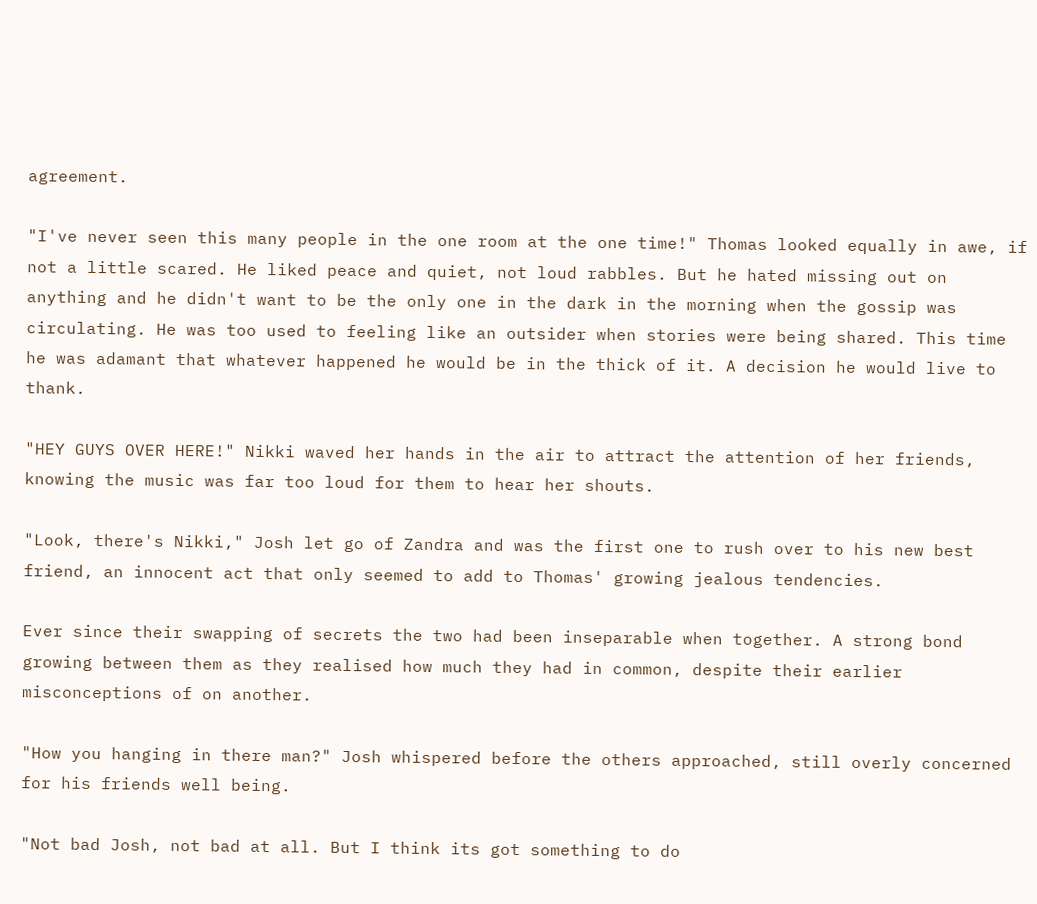agreement.

"I've never seen this many people in the one room at the one time!" Thomas looked equally in awe, if not a little scared. He liked peace and quiet, not loud rabbles. But he hated missing out on anything and he didn't want to be the only one in the dark in the morning when the gossip was circulating. He was too used to feeling like an outsider when stories were being shared. This time he was adamant that whatever happened he would be in the thick of it. A decision he would live to thank.

"HEY GUYS OVER HERE!" Nikki waved her hands in the air to attract the attention of her friends, knowing the music was far too loud for them to hear her shouts.

"Look, there's Nikki," Josh let go of Zandra and was the first one to rush over to his new best friend, an innocent act that only seemed to add to Thomas' growing jealous tendencies.

Ever since their swapping of secrets the two had been inseparable when together. A strong bond growing between them as they realised how much they had in common, despite their earlier misconceptions of on another.

"How you hanging in there man?" Josh whispered before the others approached, still overly concerned for his friends well being.

"Not bad Josh, not bad at all. But I think its got something to do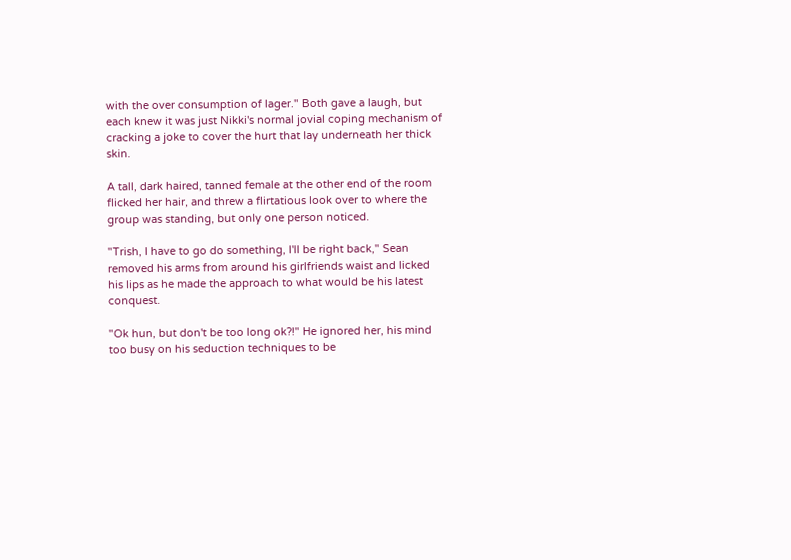with the over consumption of lager." Both gave a laugh, but each knew it was just Nikki's normal jovial coping mechanism of cracking a joke to cover the hurt that lay underneath her thick skin.

A tall, dark haired, tanned female at the other end of the room flicked her hair, and threw a flirtatious look over to where the group was standing, but only one person noticed.

"Trish, I have to go do something, I'll be right back," Sean removed his arms from around his girlfriends waist and licked his lips as he made the approach to what would be his latest conquest.

"Ok hun, but don't be too long ok?!" He ignored her, his mind too busy on his seduction techniques to be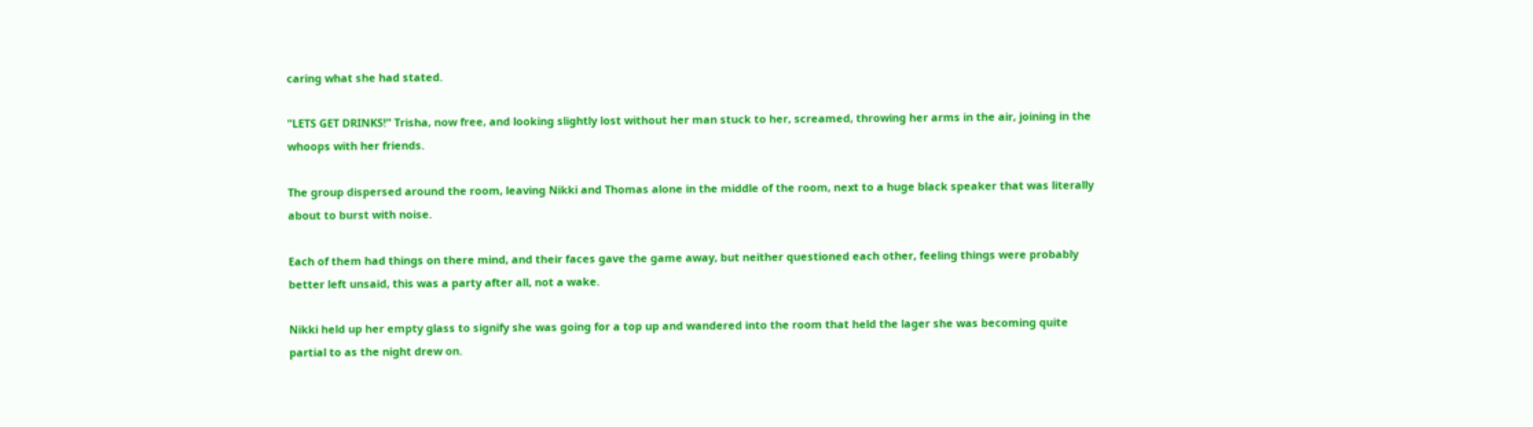caring what she had stated.

"LETS GET DRINKS!" Trisha, now free, and looking slightly lost without her man stuck to her, screamed, throwing her arms in the air, joining in the whoops with her friends.

The group dispersed around the room, leaving Nikki and Thomas alone in the middle of the room, next to a huge black speaker that was literally about to burst with noise.

Each of them had things on there mind, and their faces gave the game away, but neither questioned each other, feeling things were probably better left unsaid, this was a party after all, not a wake.

Nikki held up her empty glass to signify she was going for a top up and wandered into the room that held the lager she was becoming quite partial to as the night drew on.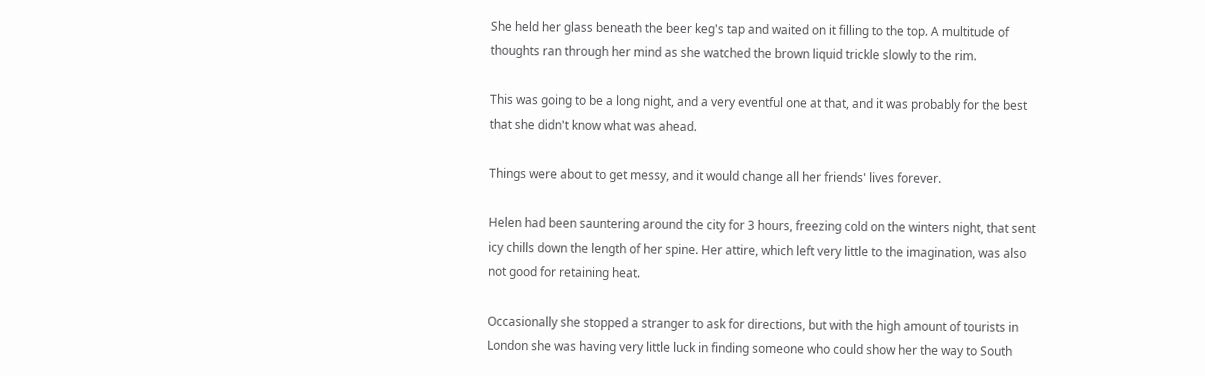She held her glass beneath the beer keg's tap and waited on it filling to the top. A multitude of thoughts ran through her mind as she watched the brown liquid trickle slowly to the rim.

This was going to be a long night, and a very eventful one at that, and it was probably for the best that she didn't know what was ahead.

Things were about to get messy, and it would change all her friends' lives forever.

Helen had been sauntering around the city for 3 hours, freezing cold on the winters night, that sent icy chills down the length of her spine. Her attire, which left very little to the imagination, was also not good for retaining heat.

Occasionally she stopped a stranger to ask for directions, but with the high amount of tourists in London she was having very little luck in finding someone who could show her the way to South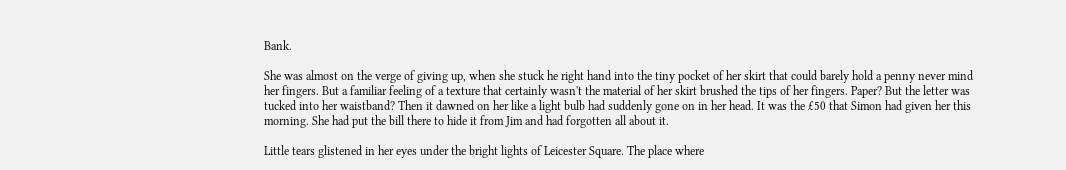Bank.

She was almost on the verge of giving up, when she stuck he right hand into the tiny pocket of her skirt that could barely hold a penny never mind her fingers. But a familiar feeling of a texture that certainly wasn't the material of her skirt brushed the tips of her fingers. Paper? But the letter was tucked into her waistband? Then it dawned on her like a light bulb had suddenly gone on in her head. It was the £50 that Simon had given her this morning. She had put the bill there to hide it from Jim and had forgotten all about it.

Little tears glistened in her eyes under the bright lights of Leicester Square. The place where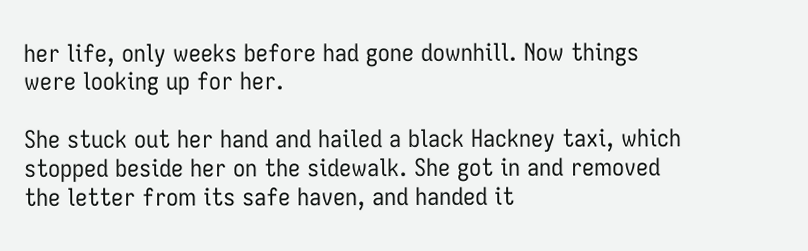her life, only weeks before had gone downhill. Now things were looking up for her.

She stuck out her hand and hailed a black Hackney taxi, which stopped beside her on the sidewalk. She got in and removed the letter from its safe haven, and handed it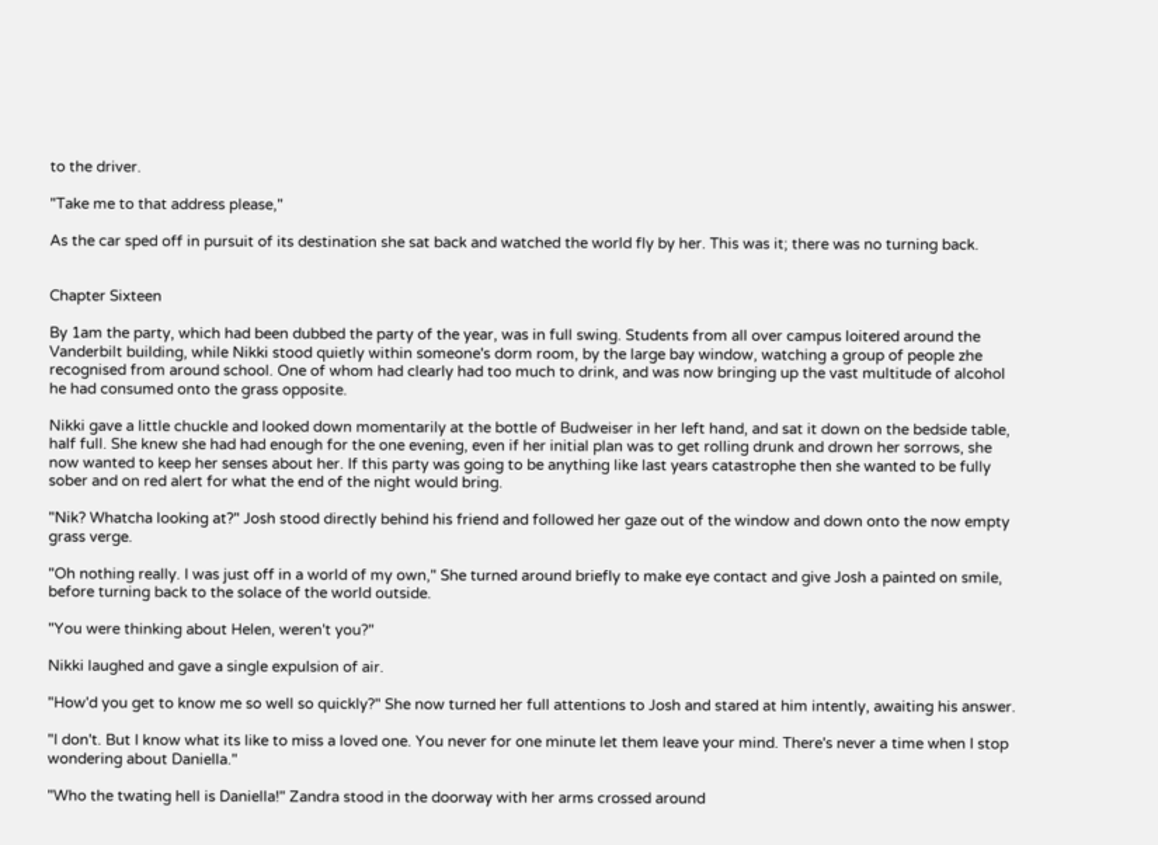to the driver.

"Take me to that address please,"

As the car sped off in pursuit of its destination she sat back and watched the world fly by her. This was it; there was no turning back.


Chapter Sixteen

By 1am the party, which had been dubbed the party of the year, was in full swing. Students from all over campus loitered around the Vanderbilt building, while Nikki stood quietly within someone's dorm room, by the large bay window, watching a group of people zhe recognised from around school. One of whom had clearly had too much to drink, and was now bringing up the vast multitude of alcohol he had consumed onto the grass opposite.

Nikki gave a little chuckle and looked down momentarily at the bottle of Budweiser in her left hand, and sat it down on the bedside table, half full. She knew she had had enough for the one evening, even if her initial plan was to get rolling drunk and drown her sorrows, she now wanted to keep her senses about her. If this party was going to be anything like last years catastrophe then she wanted to be fully sober and on red alert for what the end of the night would bring.

"Nik? Whatcha looking at?" Josh stood directly behind his friend and followed her gaze out of the window and down onto the now empty grass verge.

"Oh nothing really. I was just off in a world of my own," She turned around briefly to make eye contact and give Josh a painted on smile, before turning back to the solace of the world outside.

"You were thinking about Helen, weren't you?"

Nikki laughed and gave a single expulsion of air.

"How'd you get to know me so well so quickly?" She now turned her full attentions to Josh and stared at him intently, awaiting his answer.

"I don't. But I know what its like to miss a loved one. You never for one minute let them leave your mind. There's never a time when I stop wondering about Daniella."

"Who the twating hell is Daniella!" Zandra stood in the doorway with her arms crossed around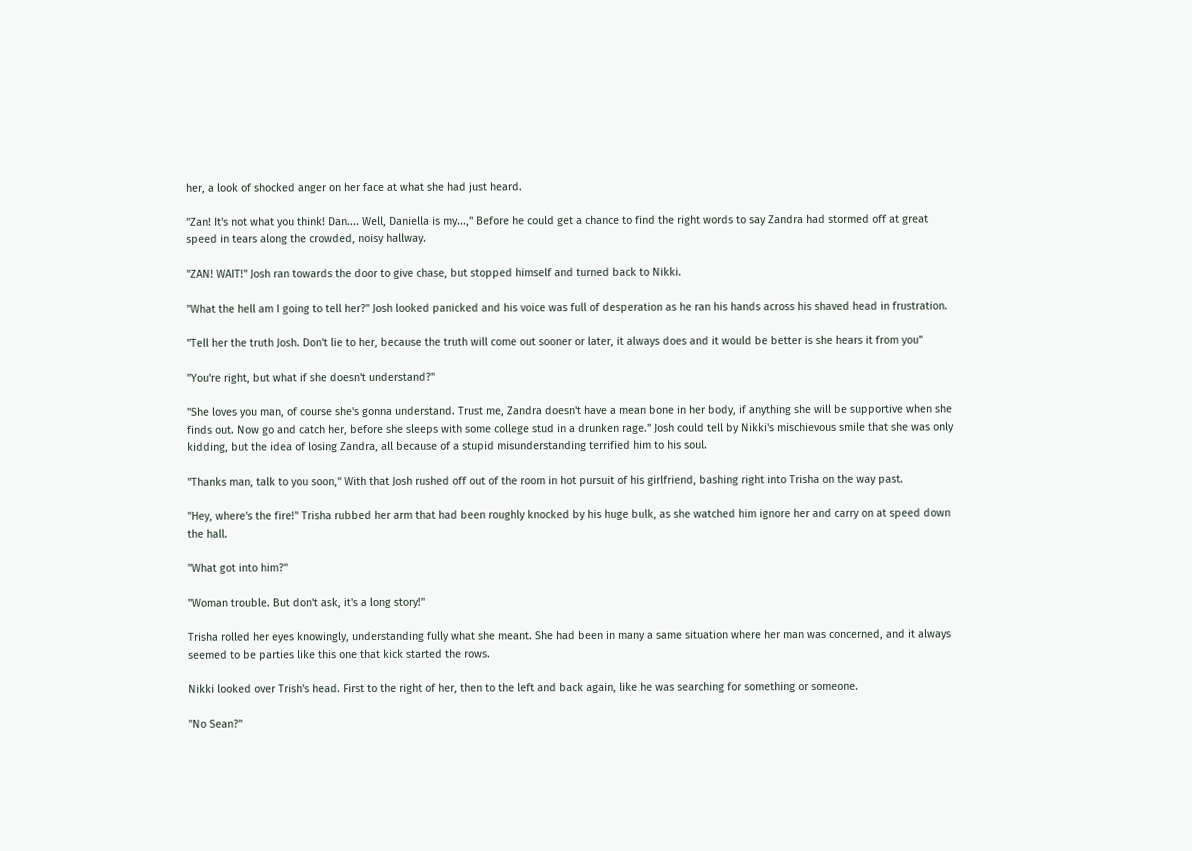her, a look of shocked anger on her face at what she had just heard.

"Zan! It's not what you think! Dan.... Well, Daniella is my...," Before he could get a chance to find the right words to say Zandra had stormed off at great speed in tears along the crowded, noisy hallway.

"ZAN! WAIT!" Josh ran towards the door to give chase, but stopped himself and turned back to Nikki.

"What the hell am I going to tell her?" Josh looked panicked and his voice was full of desperation as he ran his hands across his shaved head in frustration.

"Tell her the truth Josh. Don't lie to her, because the truth will come out sooner or later, it always does and it would be better is she hears it from you"

"You're right, but what if she doesn't understand?"

"She loves you man, of course she's gonna understand. Trust me, Zandra doesn't have a mean bone in her body, if anything she will be supportive when she finds out. Now go and catch her, before she sleeps with some college stud in a drunken rage." Josh could tell by Nikki's mischievous smile that she was only kidding, but the idea of losing Zandra, all because of a stupid misunderstanding terrified him to his soul.

"Thanks man, talk to you soon," With that Josh rushed off out of the room in hot pursuit of his girlfriend, bashing right into Trisha on the way past.

"Hey, where's the fire!" Trisha rubbed her arm that had been roughly knocked by his huge bulk, as she watched him ignore her and carry on at speed down the hall.

"What got into him?"

"Woman trouble. But don't ask, it's a long story!"

Trisha rolled her eyes knowingly, understanding fully what she meant. She had been in many a same situation where her man was concerned, and it always seemed to be parties like this one that kick started the rows.

Nikki looked over Trish's head. First to the right of her, then to the left and back again, like he was searching for something or someone.

"No Sean?"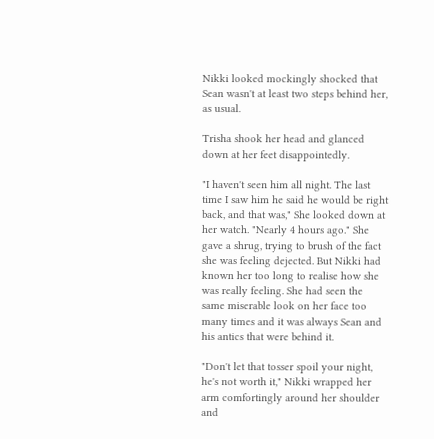Nikki looked mockingly shocked that Sean wasn't at least two steps behind her, as usual.

Trisha shook her head and glanced down at her feet disappointedly.

"I haven't seen him all night. The last time I saw him he said he would be right back, and that was," She looked down at her watch. "Nearly 4 hours ago." She gave a shrug, trying to brush of the fact she was feeling dejected. But Nikki had known her too long to realise how she was really feeling. She had seen the same miserable look on her face too many times and it was always Sean and his antics that were behind it.

"Don't let that tosser spoil your night, he's not worth it," Nikki wrapped her arm comfortingly around her shoulder and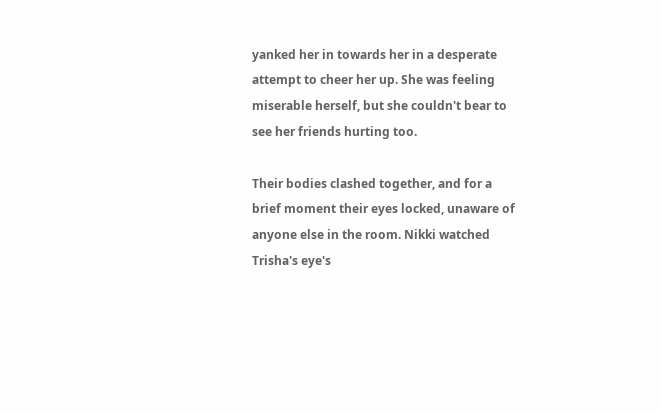yanked her in towards her in a desperate attempt to cheer her up. She was feeling miserable herself, but she couldn't bear to see her friends hurting too.

Their bodies clashed together, and for a brief moment their eyes locked, unaware of anyone else in the room. Nikki watched Trisha's eye's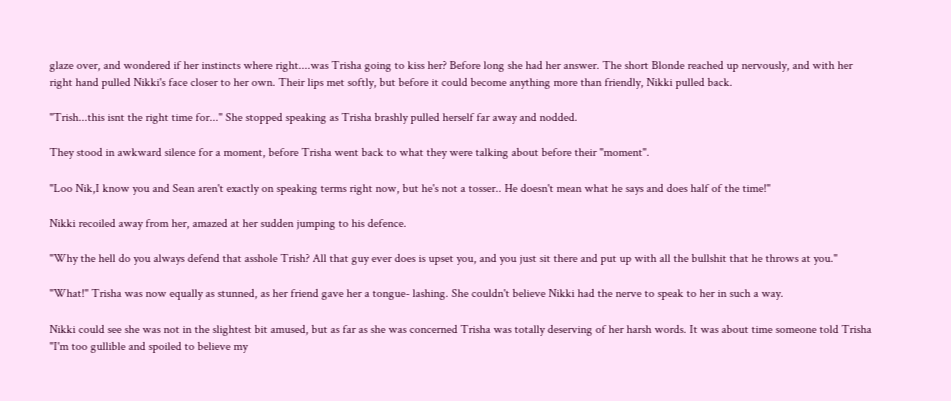glaze over, and wondered if her instincts where right....was Trisha going to kiss her? Before long she had her answer. The short Blonde reached up nervously, and with her right hand pulled Nikki's face closer to her own. Their lips met softly, but before it could become anything more than friendly, Nikki pulled back.

"Trish...this isnt the right time for..." She stopped speaking as Trisha brashly pulled herself far away and nodded.

They stood in awkward silence for a moment, before Trisha went back to what they were talking about before their "moment".

"Loo Nik,I know you and Sean aren't exactly on speaking terms right now, but he's not a tosser.. He doesn't mean what he says and does half of the time!"

Nikki recoiled away from her, amazed at her sudden jumping to his defence.

"Why the hell do you always defend that asshole Trish? All that guy ever does is upset you, and you just sit there and put up with all the bullshit that he throws at you."

"What!" Trisha was now equally as stunned, as her friend gave her a tongue- lashing. She couldn't believe Nikki had the nerve to speak to her in such a way.

Nikki could see she was not in the slightest bit amused, but as far as she was concerned Trisha was totally deserving of her harsh words. It was about time someone told Trisha "I'm too gullible and spoiled to believe my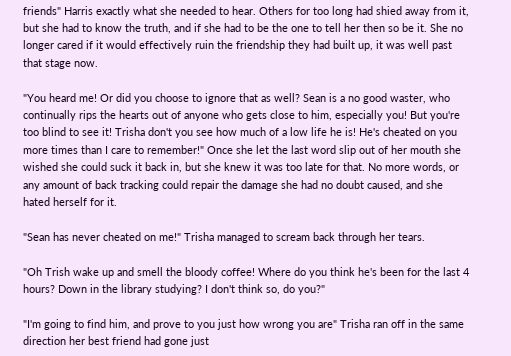friends" Harris exactly what she needed to hear. Others for too long had shied away from it, but she had to know the truth, and if she had to be the one to tell her then so be it. She no longer cared if it would effectively ruin the friendship they had built up, it was well past that stage now.

"You heard me! Or did you choose to ignore that as well? Sean is a no good waster, who continually rips the hearts out of anyone who gets close to him, especially you! But you're too blind to see it! Trisha don't you see how much of a low life he is! He's cheated on you more times than I care to remember!" Once she let the last word slip out of her mouth she wished she could suck it back in, but she knew it was too late for that. No more words, or any amount of back tracking could repair the damage she had no doubt caused, and she hated herself for it.

"Sean has never cheated on me!" Trisha managed to scream back through her tears.

"Oh Trish wake up and smell the bloody coffee! Where do you think he's been for the last 4 hours? Down in the library studying? I don't think so, do you?"

"I'm going to find him, and prove to you just how wrong you are" Trisha ran off in the same direction her best friend had gone just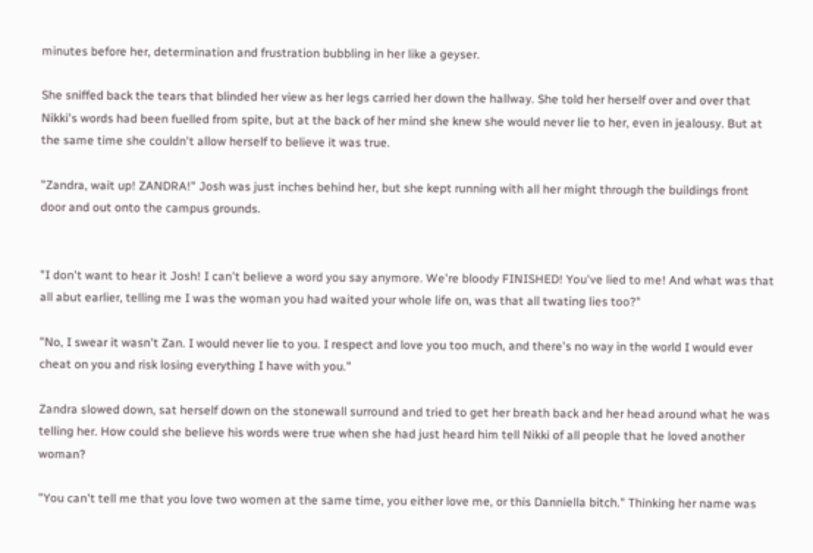minutes before her, determination and frustration bubbling in her like a geyser.

She sniffed back the tears that blinded her view as her legs carried her down the hallway. She told her herself over and over that Nikki's words had been fuelled from spite, but at the back of her mind she knew she would never lie to her, even in jealousy. But at the same time she couldn't allow herself to believe it was true.

"Zandra, wait up! ZANDRA!" Josh was just inches behind her, but she kept running with all her might through the buildings front door and out onto the campus grounds.


"I don't want to hear it Josh! I can't believe a word you say anymore. We're bloody FINISHED! You've lied to me! And what was that all abut earlier, telling me I was the woman you had waited your whole life on, was that all twating lies too?"

"No, I swear it wasn't Zan. I would never lie to you. I respect and love you too much, and there's no way in the world I would ever cheat on you and risk losing everything I have with you."

Zandra slowed down, sat herself down on the stonewall surround and tried to get her breath back and her head around what he was telling her. How could she believe his words were true when she had just heard him tell Nikki of all people that he loved another woman?

"You can't tell me that you love two women at the same time, you either love me, or this Danniella bitch." Thinking her name was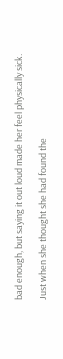bad enough, but saying it out loud made her feel physically sick.

Just when she thought she had found the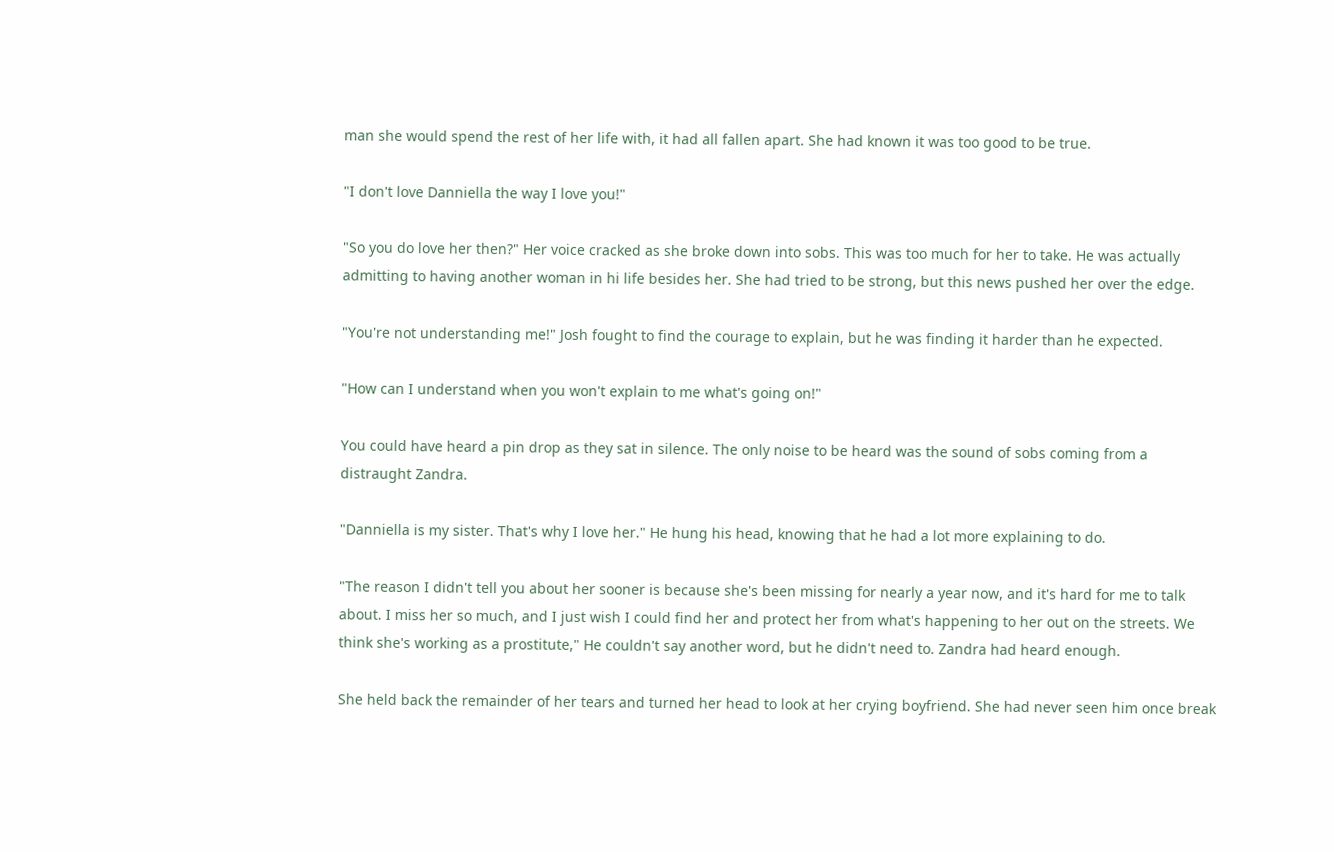man she would spend the rest of her life with, it had all fallen apart. She had known it was too good to be true.

"I don't love Danniella the way I love you!"

"So you do love her then?" Her voice cracked as she broke down into sobs. This was too much for her to take. He was actually admitting to having another woman in hi life besides her. She had tried to be strong, but this news pushed her over the edge.

"You're not understanding me!" Josh fought to find the courage to explain, but he was finding it harder than he expected.

"How can I understand when you won't explain to me what's going on!"

You could have heard a pin drop as they sat in silence. The only noise to be heard was the sound of sobs coming from a distraught Zandra.

"Danniella is my sister. That's why I love her." He hung his head, knowing that he had a lot more explaining to do.

"The reason I didn't tell you about her sooner is because she's been missing for nearly a year now, and it's hard for me to talk about. I miss her so much, and I just wish I could find her and protect her from what's happening to her out on the streets. We think she's working as a prostitute," He couldn't say another word, but he didn't need to. Zandra had heard enough.

She held back the remainder of her tears and turned her head to look at her crying boyfriend. She had never seen him once break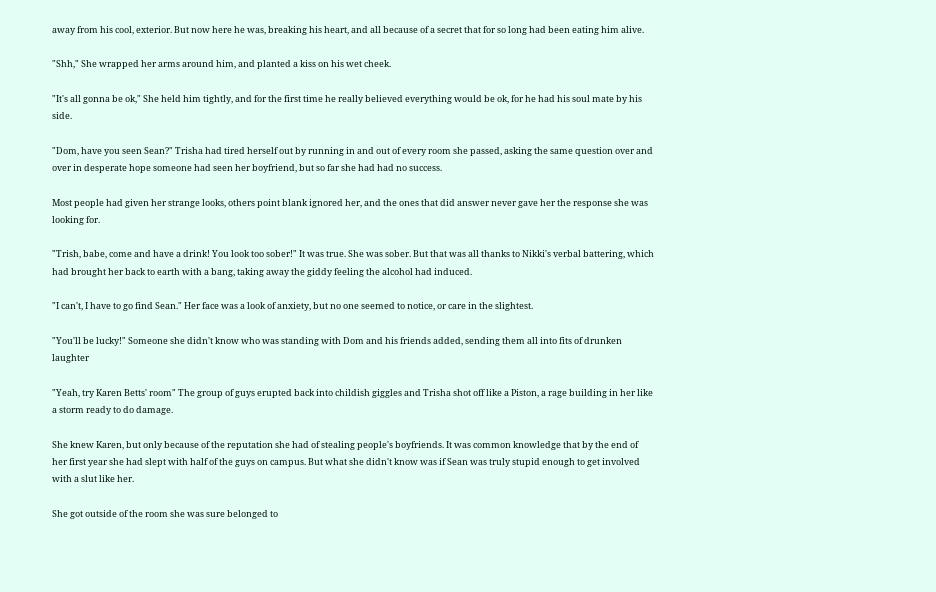away from his cool, exterior. But now here he was, breaking his heart, and all because of a secret that for so long had been eating him alive.

"Shh," She wrapped her arms around him, and planted a kiss on his wet cheek.

"It's all gonna be ok," She held him tightly, and for the first time he really believed everything would be ok, for he had his soul mate by his side.

"Dom, have you seen Sean?" Trisha had tired herself out by running in and out of every room she passed, asking the same question over and over in desperate hope someone had seen her boyfriend, but so far she had had no success.

Most people had given her strange looks, others point blank ignored her, and the ones that did answer never gave her the response she was looking for.

"Trish, babe, come and have a drink! You look too sober!" It was true. She was sober. But that was all thanks to Nikki's verbal battering, which had brought her back to earth with a bang, taking away the giddy feeling the alcohol had induced.

"I can't, I have to go find Sean." Her face was a look of anxiety, but no one seemed to notice, or care in the slightest.

"You'll be lucky!" Someone she didn't know who was standing with Dom and his friends added, sending them all into fits of drunken laughter

"Yeah, try Karen Betts' room" The group of guys erupted back into childish giggles and Trisha shot off like a Piston, a rage building in her like a storm ready to do damage.

She knew Karen, but only because of the reputation she had of stealing people's boyfriends. It was common knowledge that by the end of her first year she had slept with half of the guys on campus. But what she didn't know was if Sean was truly stupid enough to get involved with a slut like her.

She got outside of the room she was sure belonged to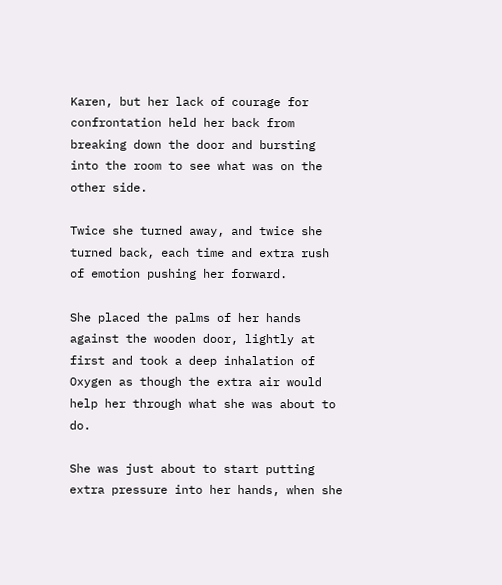Karen, but her lack of courage for confrontation held her back from breaking down the door and bursting into the room to see what was on the other side.

Twice she turned away, and twice she turned back, each time and extra rush of emotion pushing her forward.

She placed the palms of her hands against the wooden door, lightly at first and took a deep inhalation of Oxygen as though the extra air would help her through what she was about to do.

She was just about to start putting extra pressure into her hands, when she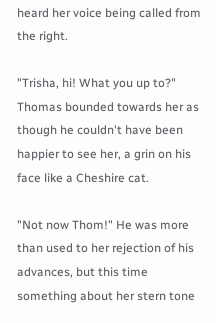heard her voice being called from the right.

"Trisha, hi! What you up to?" Thomas bounded towards her as though he couldn't have been happier to see her, a grin on his face like a Cheshire cat.

"Not now Thom!" He was more than used to her rejection of his advances, but this time something about her stern tone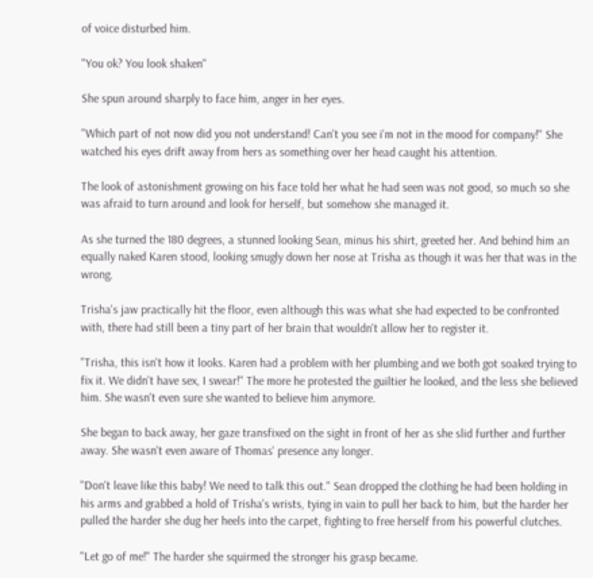of voice disturbed him.

"You ok? You look shaken"

She spun around sharply to face him, anger in her eyes.

"Which part of not now did you not understand! Can't you see i'm not in the mood for company!" She watched his eyes drift away from hers as something over her head caught his attention.

The look of astonishment growing on his face told her what he had seen was not good, so much so she was afraid to turn around and look for herself, but somehow she managed it.

As she turned the 180 degrees, a stunned looking Sean, minus his shirt, greeted her. And behind him an equally naked Karen stood, looking smugly down her nose at Trisha as though it was her that was in the wrong.

Trisha's jaw practically hit the floor, even although this was what she had expected to be confronted with, there had still been a tiny part of her brain that wouldn't allow her to register it.

"Trisha, this isn't how it looks. Karen had a problem with her plumbing and we both got soaked trying to fix it. We didn't have sex, I swear!" The more he protested the guiltier he looked, and the less she believed him. She wasn't even sure she wanted to believe him anymore.

She began to back away, her gaze transfixed on the sight in front of her as she slid further and further away. She wasn't even aware of Thomas' presence any longer.

"Don't leave like this baby! We need to talk this out." Sean dropped the clothing he had been holding in his arms and grabbed a hold of Trisha's wrists, tying in vain to pull her back to him, but the harder her pulled the harder she dug her heels into the carpet, fighting to free herself from his powerful clutches.

"Let go of me!" The harder she squirmed the stronger his grasp became.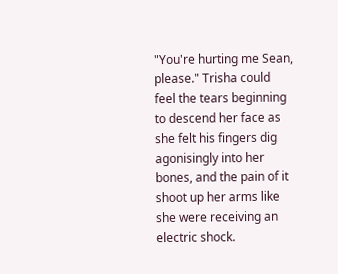"You're hurting me Sean, please." Trisha could feel the tears beginning to descend her face as she felt his fingers dig agonisingly into her bones, and the pain of it shoot up her arms like she were receiving an electric shock.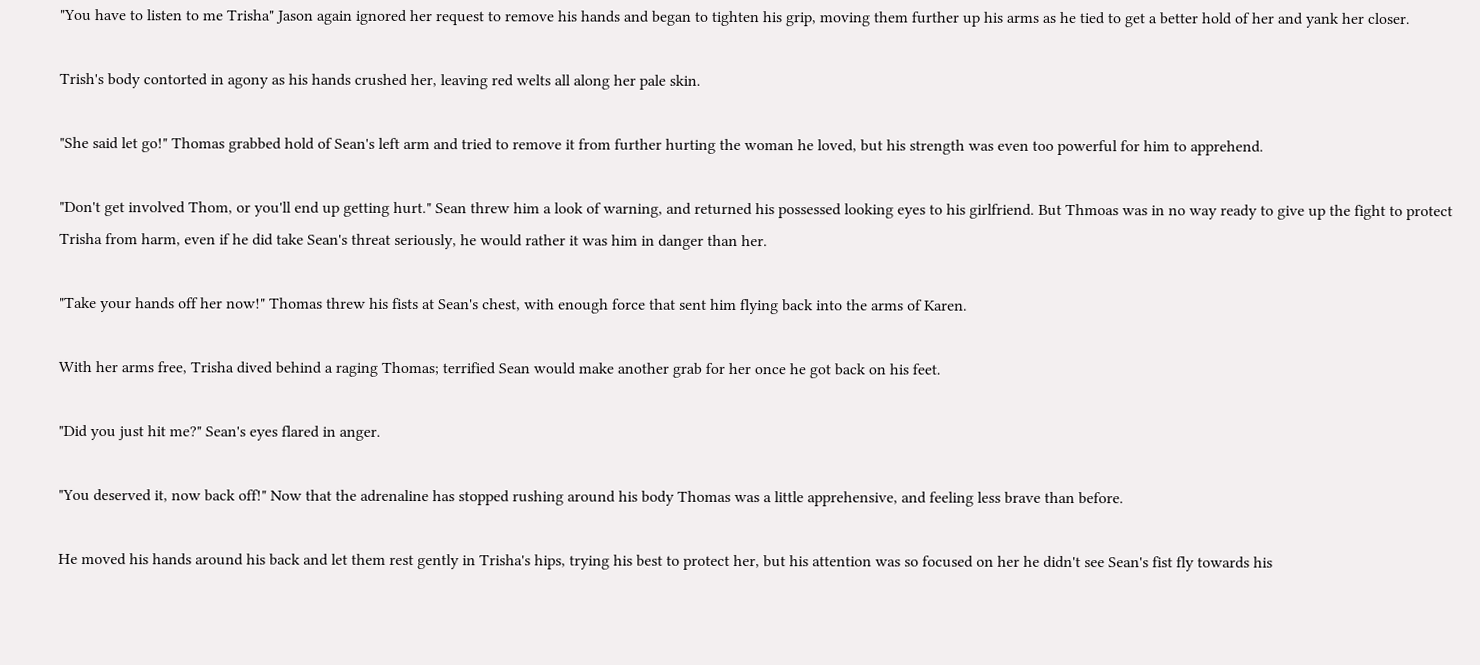"You have to listen to me Trisha" Jason again ignored her request to remove his hands and began to tighten his grip, moving them further up his arms as he tied to get a better hold of her and yank her closer.

Trish's body contorted in agony as his hands crushed her, leaving red welts all along her pale skin.

"She said let go!" Thomas grabbed hold of Sean's left arm and tried to remove it from further hurting the woman he loved, but his strength was even too powerful for him to apprehend.

"Don't get involved Thom, or you'll end up getting hurt." Sean threw him a look of warning, and returned his possessed looking eyes to his girlfriend. But Thmoas was in no way ready to give up the fight to protect Trisha from harm, even if he did take Sean's threat seriously, he would rather it was him in danger than her.

"Take your hands off her now!" Thomas threw his fists at Sean's chest, with enough force that sent him flying back into the arms of Karen.

With her arms free, Trisha dived behind a raging Thomas; terrified Sean would make another grab for her once he got back on his feet.

"Did you just hit me?" Sean's eyes flared in anger.

"You deserved it, now back off!" Now that the adrenaline has stopped rushing around his body Thomas was a little apprehensive, and feeling less brave than before.

He moved his hands around his back and let them rest gently in Trisha's hips, trying his best to protect her, but his attention was so focused on her he didn't see Sean's fist fly towards his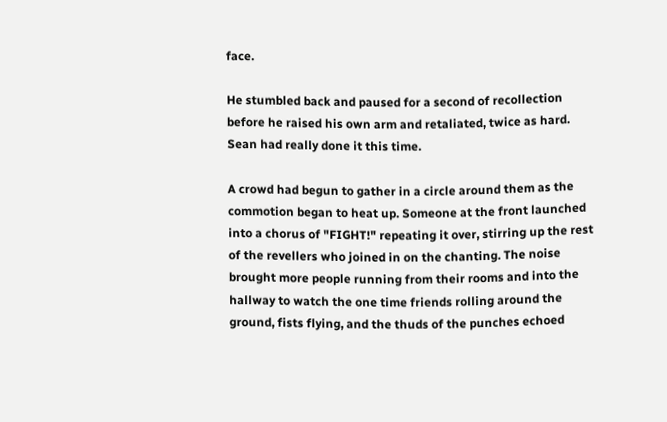face.

He stumbled back and paused for a second of recollection before he raised his own arm and retaliated, twice as hard. Sean had really done it this time.

A crowd had begun to gather in a circle around them as the commotion began to heat up. Someone at the front launched into a chorus of "FIGHT!" repeating it over, stirring up the rest of the revellers who joined in on the chanting. The noise brought more people running from their rooms and into the hallway to watch the one time friends rolling around the ground, fists flying, and the thuds of the punches echoed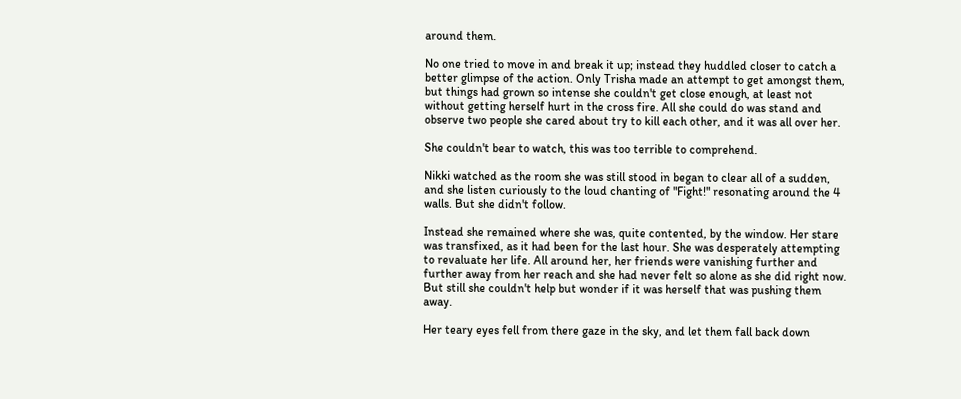around them.

No one tried to move in and break it up; instead they huddled closer to catch a better glimpse of the action. Only Trisha made an attempt to get amongst them, but things had grown so intense she couldn't get close enough, at least not without getting herself hurt in the cross fire. All she could do was stand and observe two people she cared about try to kill each other, and it was all over her.

She couldn't bear to watch, this was too terrible to comprehend.

Nikki watched as the room she was still stood in began to clear all of a sudden, and she listen curiously to the loud chanting of "Fight!" resonating around the 4 walls. But she didn't follow.

Instead she remained where she was, quite contented, by the window. Her stare was transfixed, as it had been for the last hour. She was desperately attempting to revaluate her life. All around her, her friends were vanishing further and further away from her reach and she had never felt so alone as she did right now. But still she couldn't help but wonder if it was herself that was pushing them away.

Her teary eyes fell from there gaze in the sky, and let them fall back down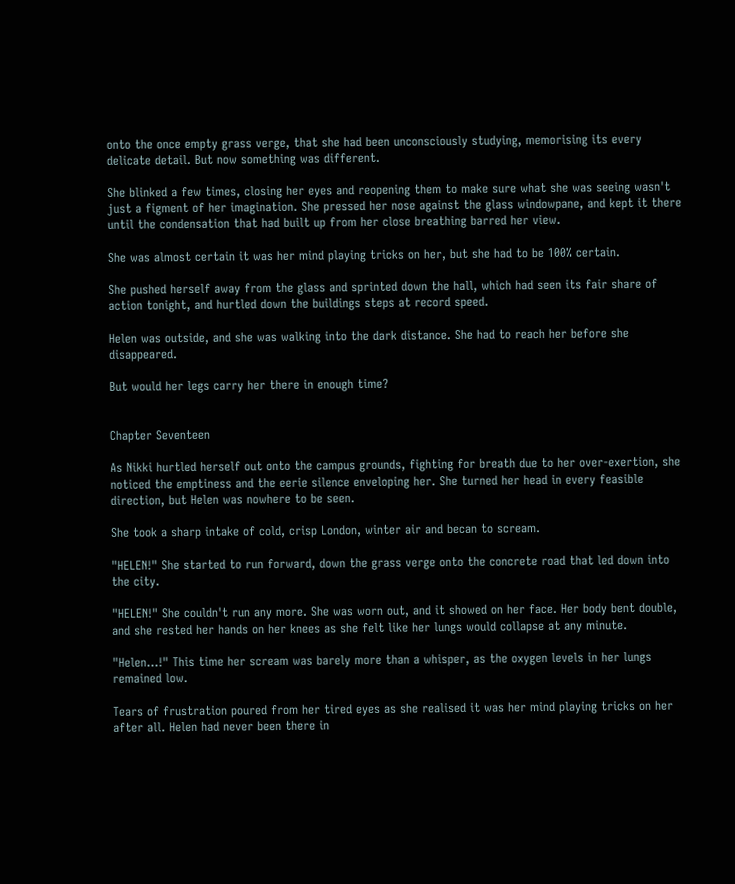onto the once empty grass verge, that she had been unconsciously studying, memorising its every delicate detail. But now something was different.

She blinked a few times, closing her eyes and reopening them to make sure what she was seeing wasn't just a figment of her imagination. She pressed her nose against the glass windowpane, and kept it there until the condensation that had built up from her close breathing barred her view.

She was almost certain it was her mind playing tricks on her, but she had to be 100% certain.

She pushed herself away from the glass and sprinted down the hall, which had seen its fair share of action tonight, and hurtled down the buildings steps at record speed.

Helen was outside, and she was walking into the dark distance. She had to reach her before she disappeared.

But would her legs carry her there in enough time?


Chapter Seventeen

As Nikki hurtled herself out onto the campus grounds, fighting for breath due to her over-exertion, she noticed the emptiness and the eerie silence enveloping her. She turned her head in every feasible direction, but Helen was nowhere to be seen.

She took a sharp intake of cold, crisp London, winter air and becan to scream.

"HELEN!" She started to run forward, down the grass verge onto the concrete road that led down into the city.

"HELEN!" She couldn't run any more. She was worn out, and it showed on her face. Her body bent double, and she rested her hands on her knees as she felt like her lungs would collapse at any minute.

"Helen...!" This time her scream was barely more than a whisper, as the oxygen levels in her lungs remained low.

Tears of frustration poured from her tired eyes as she realised it was her mind playing tricks on her after all. Helen had never been there in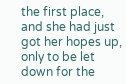the first place, and she had just got her hopes up, only to be let down for the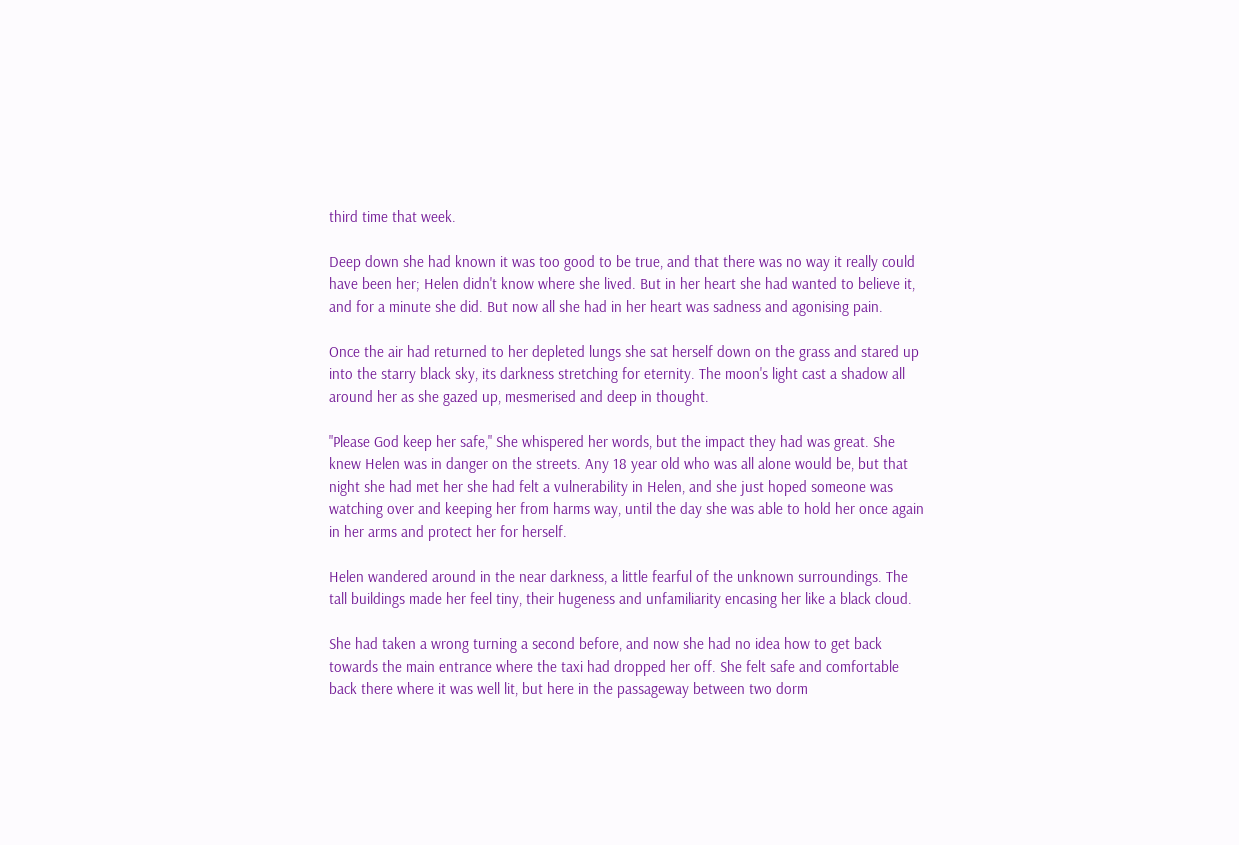third time that week.

Deep down she had known it was too good to be true, and that there was no way it really could have been her; Helen didn't know where she lived. But in her heart she had wanted to believe it, and for a minute she did. But now all she had in her heart was sadness and agonising pain.

Once the air had returned to her depleted lungs she sat herself down on the grass and stared up into the starry black sky, its darkness stretching for eternity. The moon's light cast a shadow all around her as she gazed up, mesmerised and deep in thought.

"Please God keep her safe," She whispered her words, but the impact they had was great. She knew Helen was in danger on the streets. Any 18 year old who was all alone would be, but that night she had met her she had felt a vulnerability in Helen, and she just hoped someone was watching over and keeping her from harms way, until the day she was able to hold her once again in her arms and protect her for herself.

Helen wandered around in the near darkness, a little fearful of the unknown surroundings. The tall buildings made her feel tiny, their hugeness and unfamiliarity encasing her like a black cloud.

She had taken a wrong turning a second before, and now she had no idea how to get back towards the main entrance where the taxi had dropped her off. She felt safe and comfortable back there where it was well lit, but here in the passageway between two dorm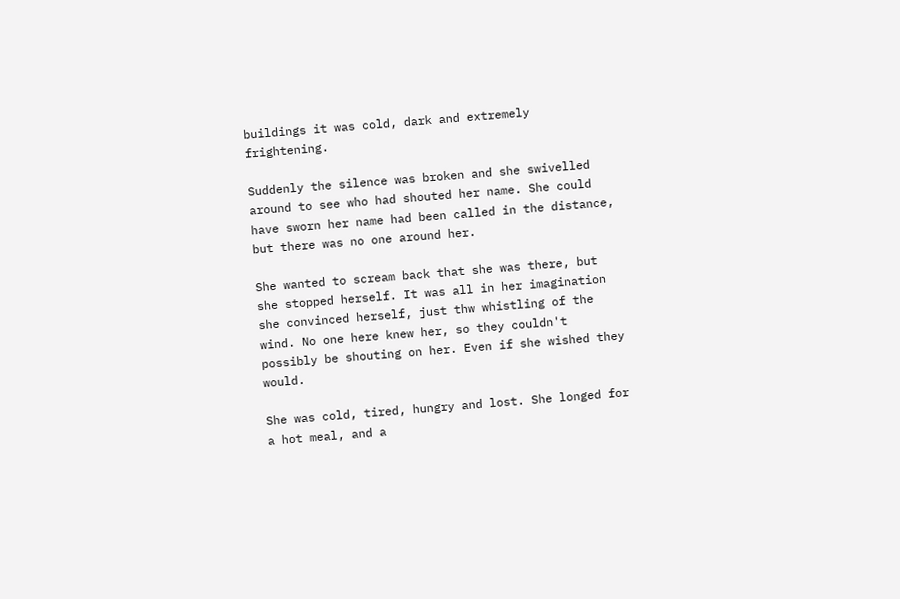buildings it was cold, dark and extremely frightening.

Suddenly the silence was broken and she swivelled around to see who had shouted her name. She could have sworn her name had been called in the distance, but there was no one around her.

She wanted to scream back that she was there, but she stopped herself. It was all in her imagination she convinced herself, just thw whistling of the wind. No one here knew her, so they couldn't possibly be shouting on her. Even if she wished they would.

She was cold, tired, hungry and lost. She longed for a hot meal, and a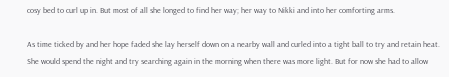cosy bed to curl up in. But most of all she longed to find her way; her way to Nikki and into her comforting arms.

As time ticked by and her hope faded she lay herself down on a nearby wall and curled into a tight ball to try and retain heat. She would spend the night and try searching again in the morning when there was more light. But for now she had to allow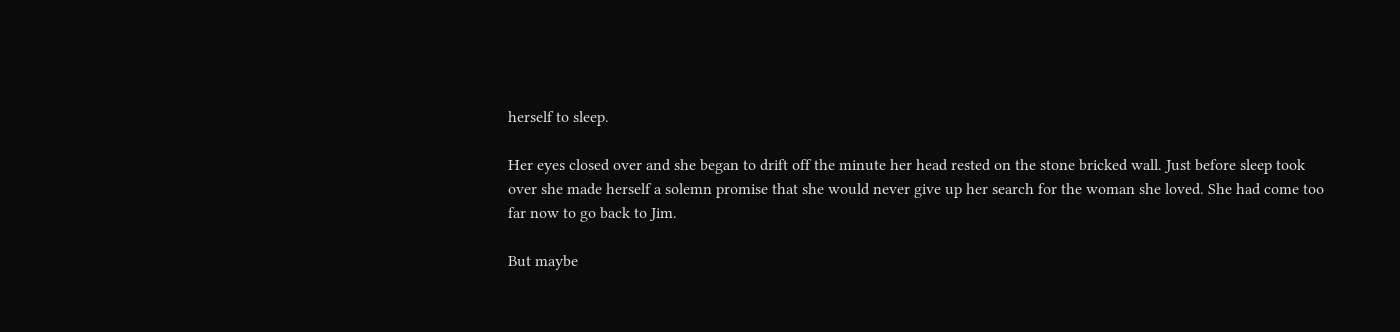herself to sleep.

Her eyes closed over and she began to drift off the minute her head rested on the stone bricked wall. Just before sleep took over she made herself a solemn promise that she would never give up her search for the woman she loved. She had come too far now to go back to Jim.

But maybe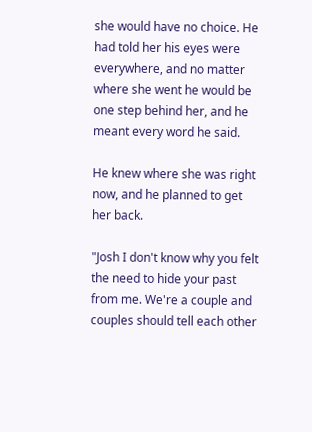she would have no choice. He had told her his eyes were everywhere, and no matter where she went he would be one step behind her, and he meant every word he said.

He knew where she was right now, and he planned to get her back.

"Josh I don't know why you felt the need to hide your past from me. We're a couple and couples should tell each other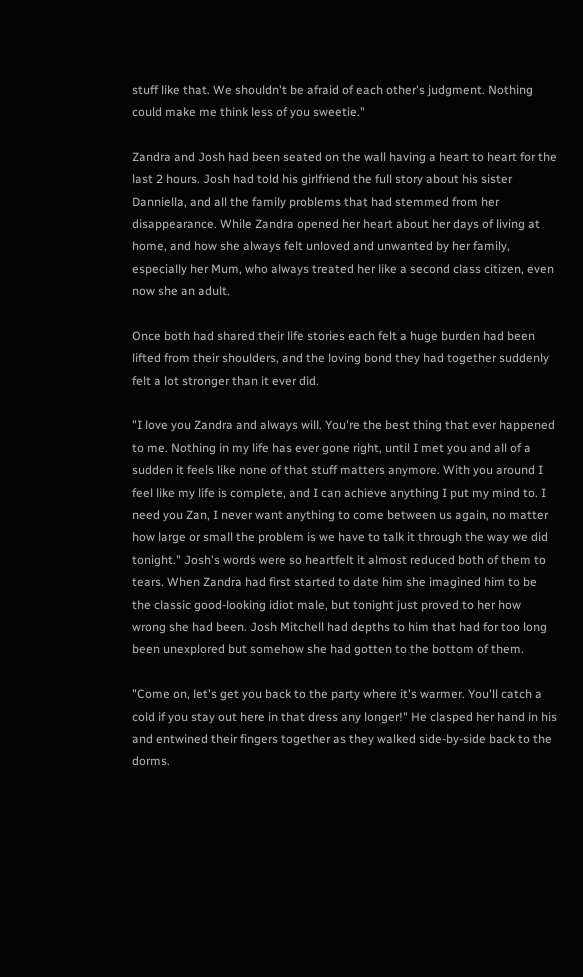stuff like that. We shouldn't be afraid of each other's judgment. Nothing could make me think less of you sweetie."

Zandra and Josh had been seated on the wall having a heart to heart for the last 2 hours. Josh had told his girlfriend the full story about his sister Danniella, and all the family problems that had stemmed from her disappearance. While Zandra opened her heart about her days of living at home, and how she always felt unloved and unwanted by her family, especially her Mum, who always treated her like a second class citizen, even now she an adult.

Once both had shared their life stories each felt a huge burden had been lifted from their shoulders, and the loving bond they had together suddenly felt a lot stronger than it ever did.

"I love you Zandra and always will. You're the best thing that ever happened to me. Nothing in my life has ever gone right, until I met you and all of a sudden it feels like none of that stuff matters anymore. With you around I feel like my life is complete, and I can achieve anything I put my mind to. I need you Zan, I never want anything to come between us again, no matter how large or small the problem is we have to talk it through the way we did tonight." Josh's words were so heartfelt it almost reduced both of them to tears. When Zandra had first started to date him she imagined him to be the classic good-looking idiot male, but tonight just proved to her how wrong she had been. Josh Mitchell had depths to him that had for too long been unexplored but somehow she had gotten to the bottom of them.

"Come on, let's get you back to the party where it's warmer. You'll catch a cold if you stay out here in that dress any longer!" He clasped her hand in his and entwined their fingers together as they walked side-by-side back to the dorms.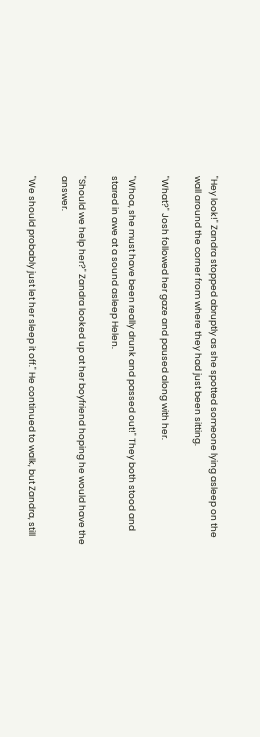"Hey look!" Zandra stopped abruptly as she spotted someone lying asleep on the wall around the corner from where they had just been sitting.

"What?" Josh followed her gaze and paused along with her.

"Whoa, she must have been really drunk and passed out!" They both stood and stared in awe at a sound asleep Helen.

"Should we help her?" Zandra looked up at her boyfriend hoping he would have the answer.

"We should probably just let her sleep it off." He continued to walk, but Zandra, still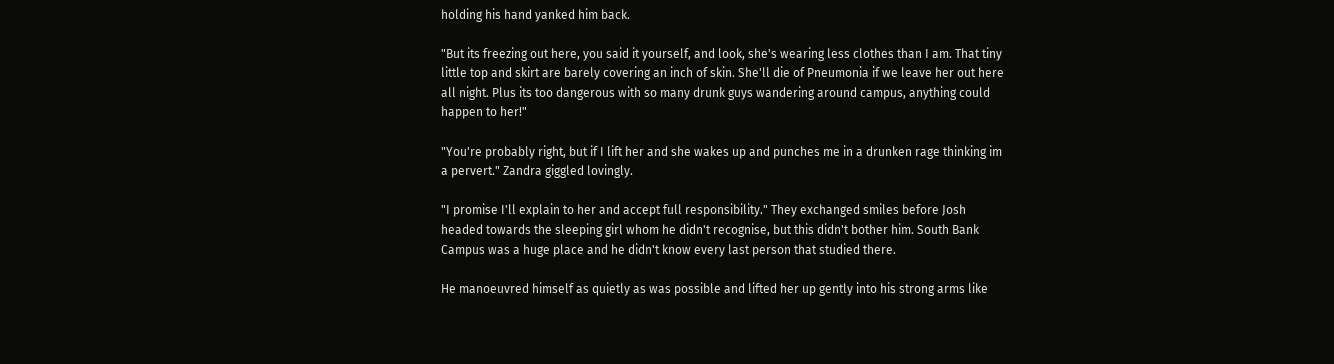holding his hand yanked him back.

"But its freezing out here, you said it yourself, and look, she's wearing less clothes than I am. That tiny little top and skirt are barely covering an inch of skin. She'll die of Pneumonia if we leave her out here all night. Plus its too dangerous with so many drunk guys wandering around campus, anything could happen to her!"

"You're probably right, but if I lift her and she wakes up and punches me in a drunken rage thinking im a pervert." Zandra giggled lovingly.

"I promise I'll explain to her and accept full responsibility." They exchanged smiles before Josh headed towards the sleeping girl whom he didn't recognise, but this didn't bother him. South Bank Campus was a huge place and he didn't know every last person that studied there.

He manoeuvred himself as quietly as was possible and lifted her up gently into his strong arms like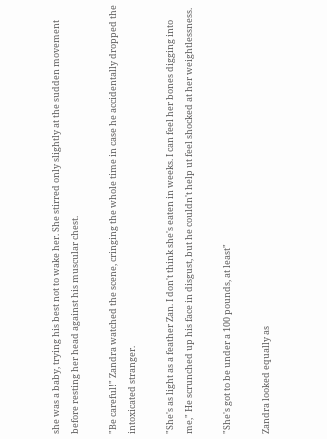she was a baby, trying his best not to wake her. She stirred only slightly at the sudden movement before resting her head against his muscular chest.

"Be careful!" Zandra watched the scene, cringing the whole time in case he accidentally dropped the intoxicated stranger.

"She's as light as a feather Zan. I don't think she's eaten in weeks. I can feel her bones digging into me," He scrunched up his face in disgust, but he couldn't help ut feel shocked at her weightlessness.

"She's got to be under a 100 pounds, at least"

Zandra looked equally as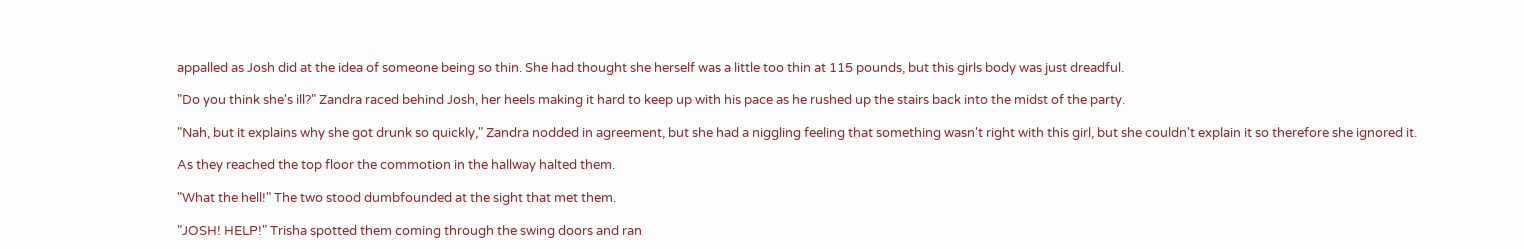appalled as Josh did at the idea of someone being so thin. She had thought she herself was a little too thin at 115 pounds, but this girls body was just dreadful.

"Do you think she's ill?" Zandra raced behind Josh, her heels making it hard to keep up with his pace as he rushed up the stairs back into the midst of the party.

"Nah, but it explains why she got drunk so quickly," Zandra nodded in agreement, but she had a niggling feeling that something wasn't right with this girl, but she couldn't explain it so therefore she ignored it.

As they reached the top floor the commotion in the hallway halted them.

"What the hell!" The two stood dumbfounded at the sight that met them.

"JOSH! HELP!" Trisha spotted them coming through the swing doors and ran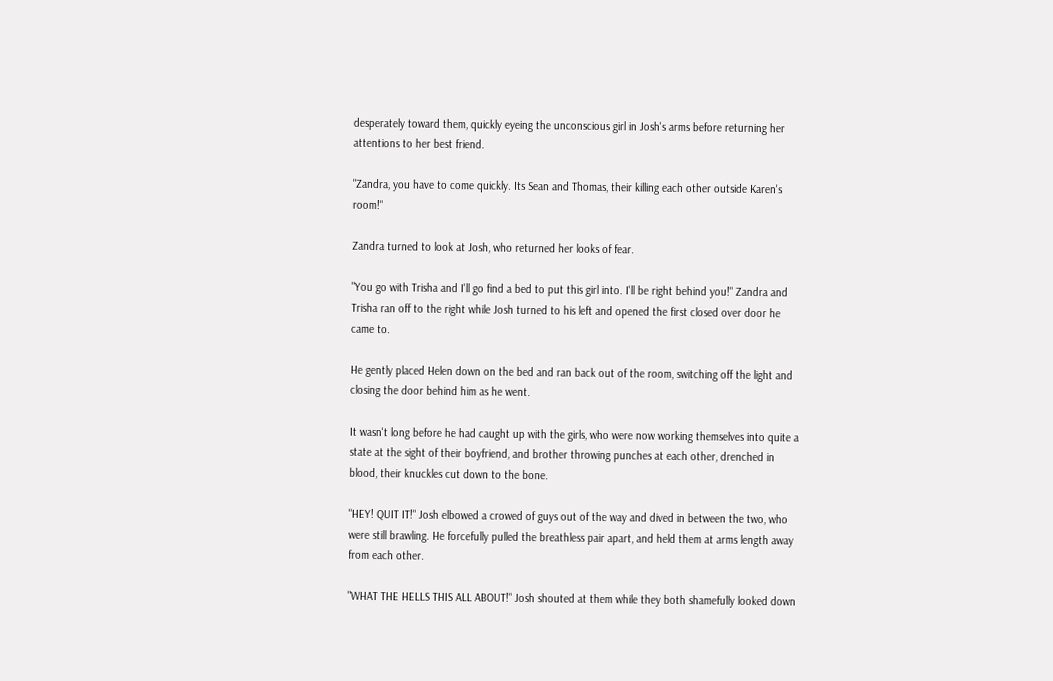desperately toward them, quickly eyeing the unconscious girl in Josh's arms before returning her attentions to her best friend.

"Zandra, you have to come quickly. Its Sean and Thomas, their killing each other outside Karen's room!"

Zandra turned to look at Josh, who returned her looks of fear.

"You go with Trisha and I'll go find a bed to put this girl into. I'll be right behind you!" Zandra and Trisha ran off to the right while Josh turned to his left and opened the first closed over door he came to.

He gently placed Helen down on the bed and ran back out of the room, switching off the light and closing the door behind him as he went.

It wasn't long before he had caught up with the girls, who were now working themselves into quite a state at the sight of their boyfriend, and brother throwing punches at each other, drenched in blood, their knuckles cut down to the bone.

"HEY! QUIT IT!" Josh elbowed a crowed of guys out of the way and dived in between the two, who were still brawling. He forcefully pulled the breathless pair apart, and held them at arms length away from each other.

"WHAT THE HELLS THIS ALL ABOUT!" Josh shouted at them while they both shamefully looked down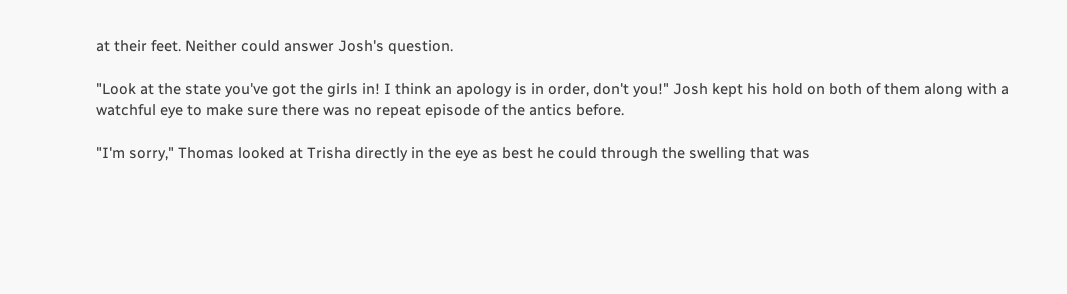at their feet. Neither could answer Josh's question.

"Look at the state you've got the girls in! I think an apology is in order, don't you!" Josh kept his hold on both of them along with a watchful eye to make sure there was no repeat episode of the antics before.

"I'm sorry," Thomas looked at Trisha directly in the eye as best he could through the swelling that was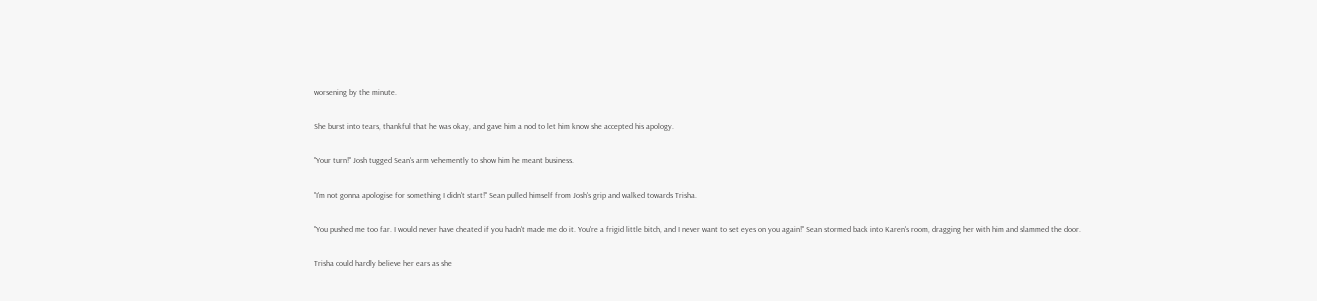worsening by the minute.

She burst into tears, thankful that he was okay, and gave him a nod to let him know she accepted his apology.

"Your turn!" Josh tugged Sean's arm vehemently to show him he meant business.

"I'm not gonna apologise for something I didn't start!" Sean pulled himself from Josh's grip and walked towards Trisha.

"You pushed me too far. I would never have cheated if you hadn't made me do it. You're a frigid little bitch, and I never want to set eyes on you again!" Sean stormed back into Karen's room, dragging her with him and slammed the door.

Trisha could hardly believe her ears as she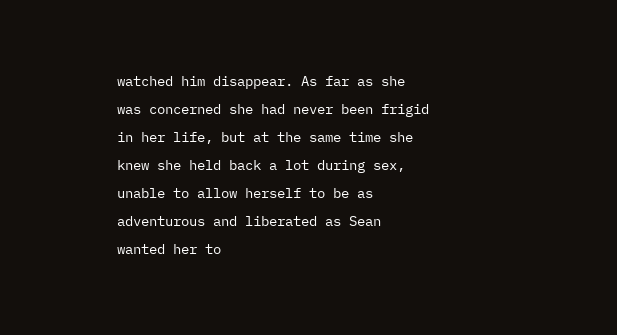watched him disappear. As far as she was concerned she had never been frigid in her life, but at the same time she knew she held back a lot during sex, unable to allow herself to be as adventurous and liberated as Sean wanted her to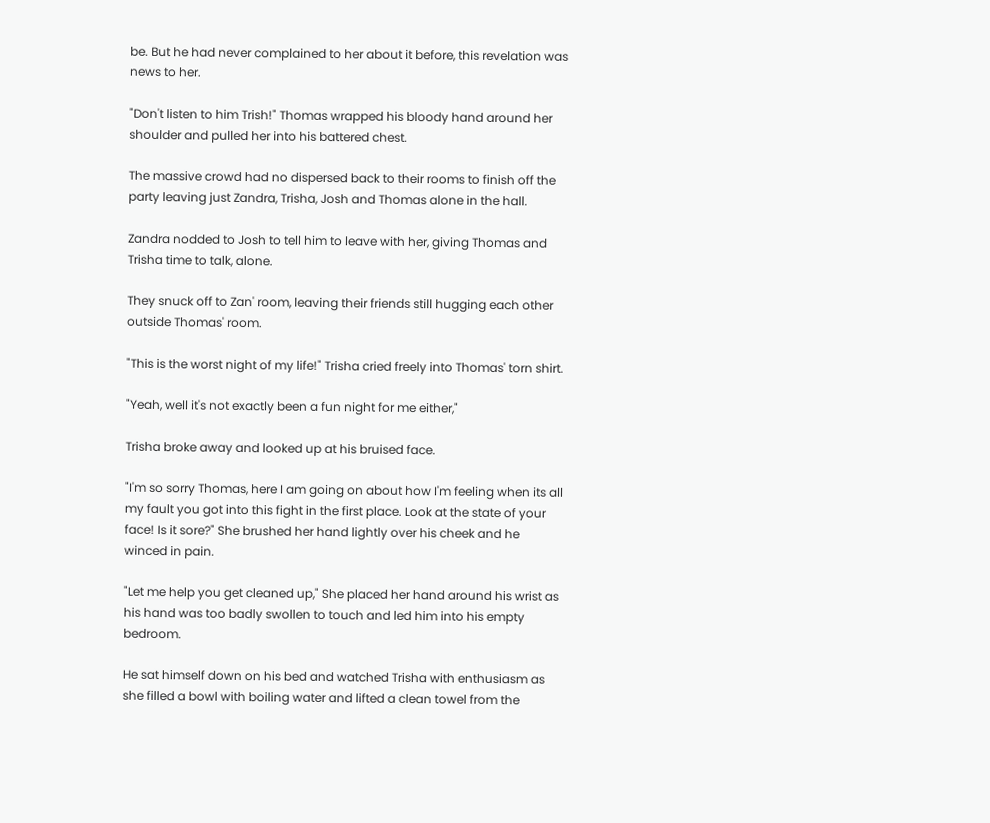be. But he had never complained to her about it before, this revelation was news to her.

"Don't listen to him Trish!" Thomas wrapped his bloody hand around her shoulder and pulled her into his battered chest.

The massive crowd had no dispersed back to their rooms to finish off the party leaving just Zandra, Trisha, Josh and Thomas alone in the hall.

Zandra nodded to Josh to tell him to leave with her, giving Thomas and Trisha time to talk, alone.

They snuck off to Zan' room, leaving their friends still hugging each other outside Thomas' room.

"This is the worst night of my life!" Trisha cried freely into Thomas' torn shirt.

"Yeah, well it's not exactly been a fun night for me either,"

Trisha broke away and looked up at his bruised face.

"I'm so sorry Thomas, here I am going on about how I'm feeling when its all my fault you got into this fight in the first place. Look at the state of your face! Is it sore?" She brushed her hand lightly over his cheek and he winced in pain.

"Let me help you get cleaned up," She placed her hand around his wrist as his hand was too badly swollen to touch and led him into his empty bedroom.

He sat himself down on his bed and watched Trisha with enthusiasm as she filled a bowl with boiling water and lifted a clean towel from the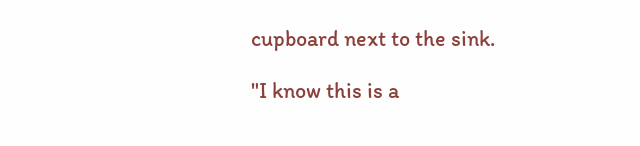cupboard next to the sink.

"I know this is a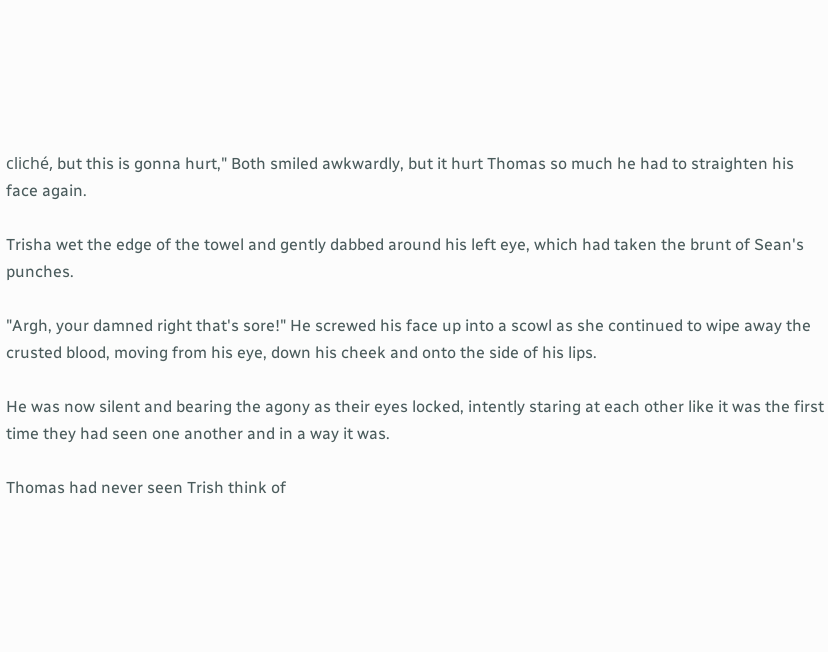cliché, but this is gonna hurt," Both smiled awkwardly, but it hurt Thomas so much he had to straighten his face again.

Trisha wet the edge of the towel and gently dabbed around his left eye, which had taken the brunt of Sean's punches.

"Argh, your damned right that's sore!" He screwed his face up into a scowl as she continued to wipe away the crusted blood, moving from his eye, down his cheek and onto the side of his lips.

He was now silent and bearing the agony as their eyes locked, intently staring at each other like it was the first time they had seen one another and in a way it was.

Thomas had never seen Trish think of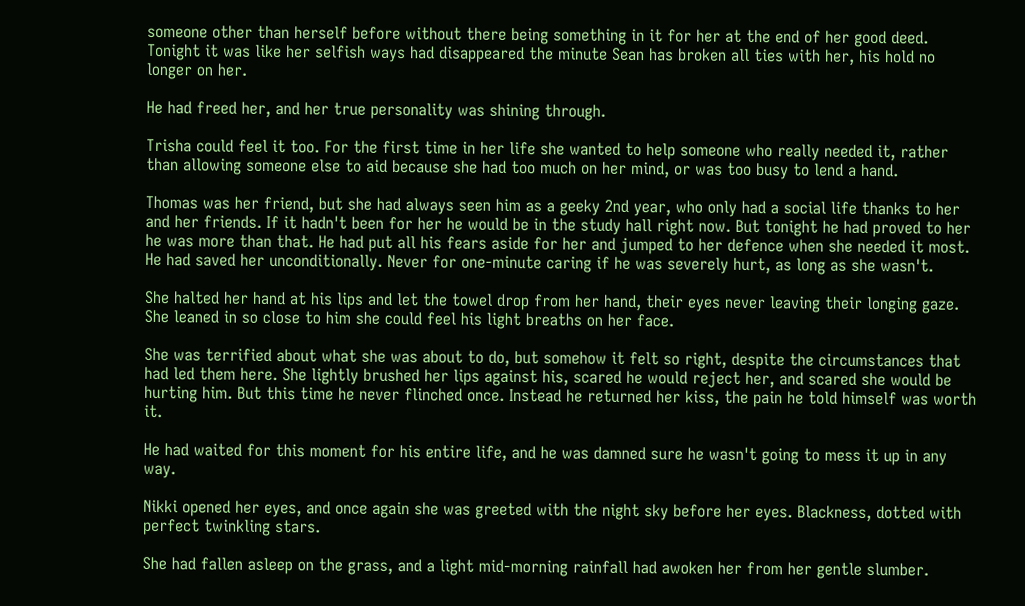someone other than herself before without there being something in it for her at the end of her good deed. Tonight it was like her selfish ways had disappeared the minute Sean has broken all ties with her, his hold no longer on her.

He had freed her, and her true personality was shining through.

Trisha could feel it too. For the first time in her life she wanted to help someone who really needed it, rather than allowing someone else to aid because she had too much on her mind, or was too busy to lend a hand.

Thomas was her friend, but she had always seen him as a geeky 2nd year, who only had a social life thanks to her and her friends. If it hadn't been for her he would be in the study hall right now. But tonight he had proved to her he was more than that. He had put all his fears aside for her and jumped to her defence when she needed it most. He had saved her unconditionally. Never for one-minute caring if he was severely hurt, as long as she wasn't.

She halted her hand at his lips and let the towel drop from her hand, their eyes never leaving their longing gaze. She leaned in so close to him she could feel his light breaths on her face.

She was terrified about what she was about to do, but somehow it felt so right, despite the circumstances that had led them here. She lightly brushed her lips against his, scared he would reject her, and scared she would be hurting him. But this time he never flinched once. Instead he returned her kiss, the pain he told himself was worth it.

He had waited for this moment for his entire life, and he was damned sure he wasn't going to mess it up in any way.

Nikki opened her eyes, and once again she was greeted with the night sky before her eyes. Blackness, dotted with perfect twinkling stars.

She had fallen asleep on the grass, and a light mid-morning rainfall had awoken her from her gentle slumber.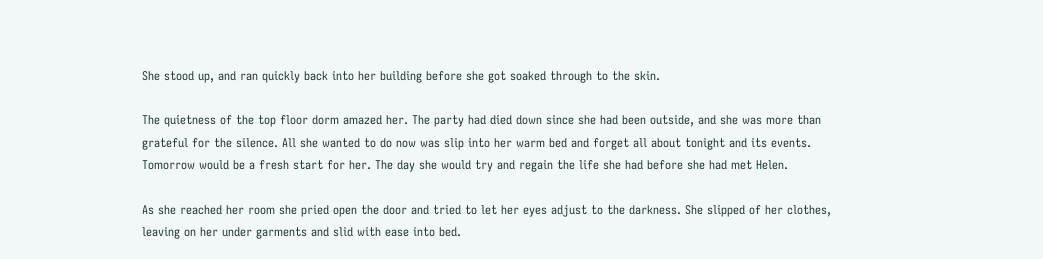She stood up, and ran quickly back into her building before she got soaked through to the skin.

The quietness of the top floor dorm amazed her. The party had died down since she had been outside, and she was more than grateful for the silence. All she wanted to do now was slip into her warm bed and forget all about tonight and its events. Tomorrow would be a fresh start for her. The day she would try and regain the life she had before she had met Helen.

As she reached her room she pried open the door and tried to let her eyes adjust to the darkness. She slipped of her clothes, leaving on her under garments and slid with ease into bed.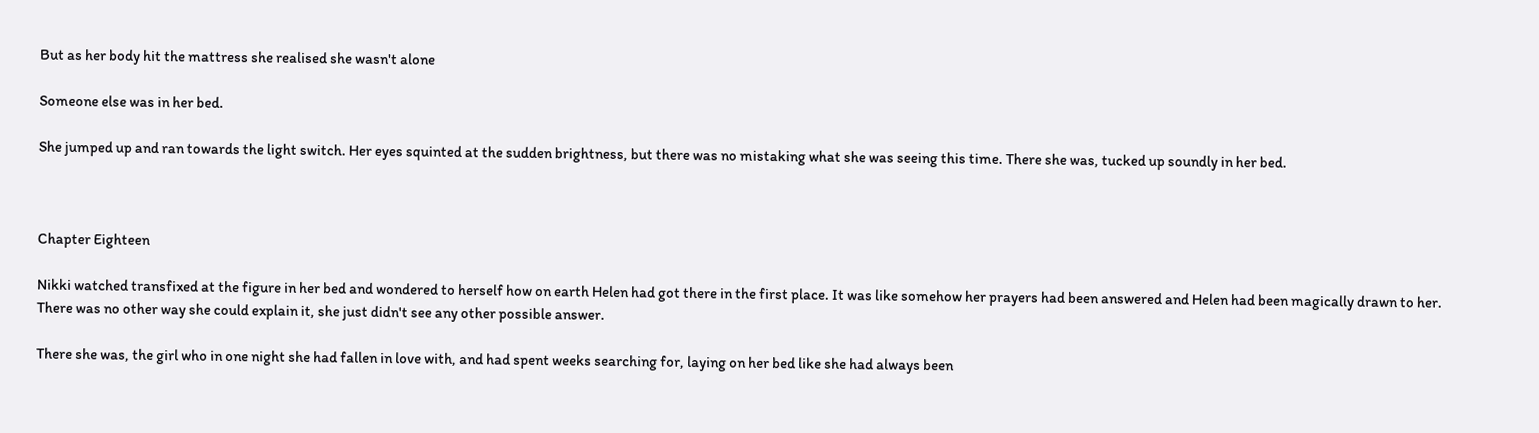But as her body hit the mattress she realised she wasn't alone

Someone else was in her bed.

She jumped up and ran towards the light switch. Her eyes squinted at the sudden brightness, but there was no mistaking what she was seeing this time. There she was, tucked up soundly in her bed.



Chapter Eighteen

Nikki watched transfixed at the figure in her bed and wondered to herself how on earth Helen had got there in the first place. It was like somehow her prayers had been answered and Helen had been magically drawn to her. There was no other way she could explain it, she just didn't see any other possible answer.

There she was, the girl who in one night she had fallen in love with, and had spent weeks searching for, laying on her bed like she had always been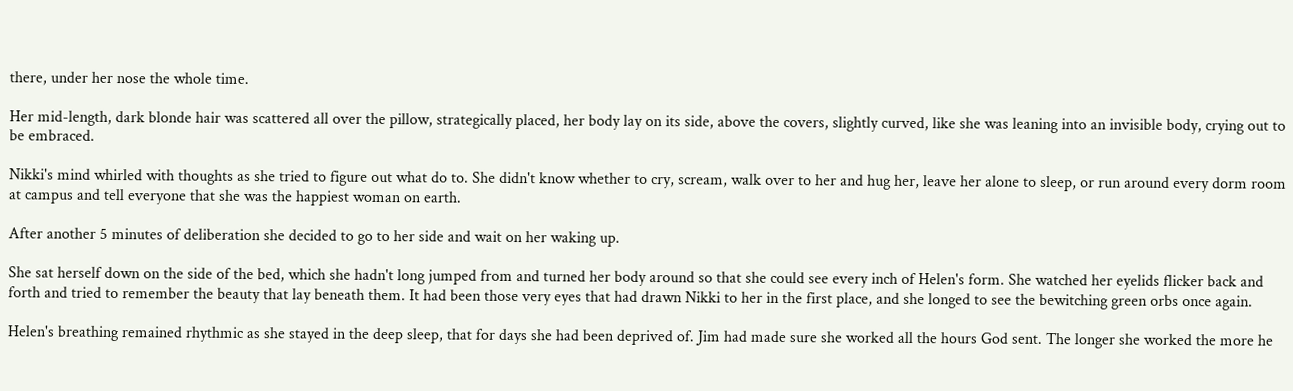there, under her nose the whole time.

Her mid-length, dark blonde hair was scattered all over the pillow, strategically placed, her body lay on its side, above the covers, slightly curved, like she was leaning into an invisible body, crying out to be embraced.

Nikki's mind whirled with thoughts as she tried to figure out what do to. She didn't know whether to cry, scream, walk over to her and hug her, leave her alone to sleep, or run around every dorm room at campus and tell everyone that she was the happiest woman on earth.

After another 5 minutes of deliberation she decided to go to her side and wait on her waking up.

She sat herself down on the side of the bed, which she hadn't long jumped from and turned her body around so that she could see every inch of Helen's form. She watched her eyelids flicker back and forth and tried to remember the beauty that lay beneath them. It had been those very eyes that had drawn Nikki to her in the first place, and she longed to see the bewitching green orbs once again.

Helen's breathing remained rhythmic as she stayed in the deep sleep, that for days she had been deprived of. Jim had made sure she worked all the hours God sent. The longer she worked the more he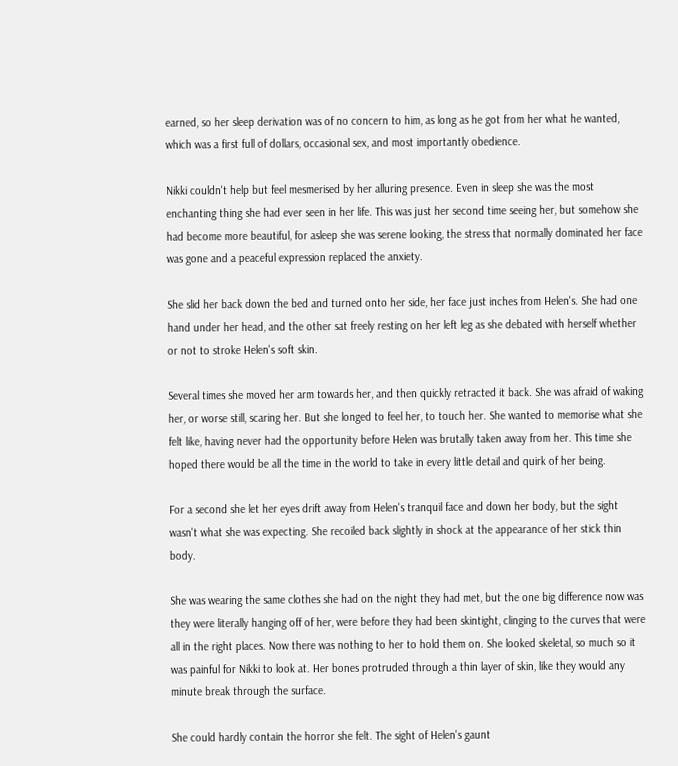earned, so her sleep derivation was of no concern to him, as long as he got from her what he wanted, which was a first full of dollars, occasional sex, and most importantly obedience.

Nikki couldn't help but feel mesmerised by her alluring presence. Even in sleep she was the most enchanting thing she had ever seen in her life. This was just her second time seeing her, but somehow she had become more beautiful, for asleep she was serene looking, the stress that normally dominated her face was gone and a peaceful expression replaced the anxiety.

She slid her back down the bed and turned onto her side, her face just inches from Helen's. She had one hand under her head, and the other sat freely resting on her left leg as she debated with herself whether or not to stroke Helen's soft skin.

Several times she moved her arm towards her, and then quickly retracted it back. She was afraid of waking her, or worse still, scaring her. But she longed to feel her, to touch her. She wanted to memorise what she felt like, having never had the opportunity before Helen was brutally taken away from her. This time she hoped there would be all the time in the world to take in every little detail and quirk of her being.

For a second she let her eyes drift away from Helen's tranquil face and down her body, but the sight wasn't what she was expecting. She recoiled back slightly in shock at the appearance of her stick thin body.

She was wearing the same clothes she had on the night they had met, but the one big difference now was they were literally hanging off of her, were before they had been skintight, clinging to the curves that were all in the right places. Now there was nothing to her to hold them on. She looked skeletal, so much so it was painful for Nikki to look at. Her bones protruded through a thin layer of skin, like they would any minute break through the surface.

She could hardly contain the horror she felt. The sight of Helen's gaunt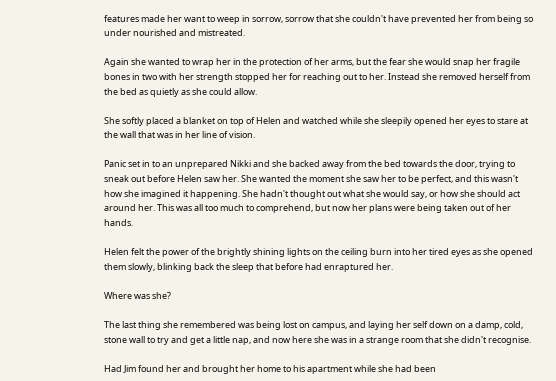features made her want to weep in sorrow, sorrow that she couldn't have prevented her from being so under nourished and mistreated.

Again she wanted to wrap her in the protection of her arms, but the fear she would snap her fragile bones in two with her strength stopped her for reaching out to her. Instead she removed herself from the bed as quietly as she could allow.

She softly placed a blanket on top of Helen and watched while she sleepily opened her eyes to stare at the wall that was in her line of vision.

Panic set in to an unprepared Nikki and she backed away from the bed towards the door, trying to sneak out before Helen saw her. She wanted the moment she saw her to be perfect, and this wasn't how she imagined it happening. She hadn't thought out what she would say, or how she should act around her. This was all too much to comprehend, but now her plans were being taken out of her hands.

Helen felt the power of the brightly shining lights on the ceiling burn into her tired eyes as she opened them slowly, blinking back the sleep that before had enraptured her.

Where was she?

The last thing she remembered was being lost on campus, and laying her self down on a damp, cold, stone wall to try and get a little nap, and now here she was in a strange room that she didn't recognise.

Had Jim found her and brought her home to his apartment while she had been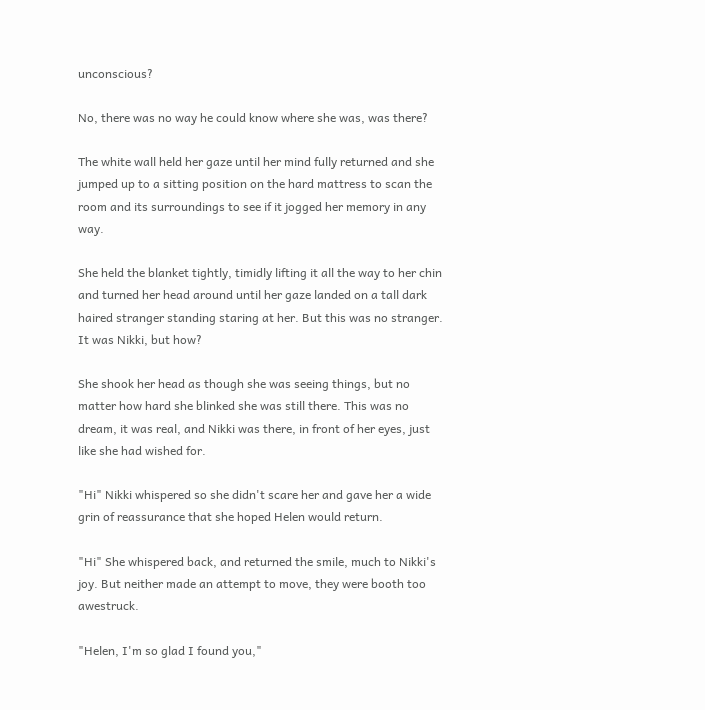unconscious?

No, there was no way he could know where she was, was there?

The white wall held her gaze until her mind fully returned and she jumped up to a sitting position on the hard mattress to scan the room and its surroundings to see if it jogged her memory in any way.

She held the blanket tightly, timidly lifting it all the way to her chin and turned her head around until her gaze landed on a tall dark haired stranger standing staring at her. But this was no stranger. It was Nikki, but how?

She shook her head as though she was seeing things, but no matter how hard she blinked she was still there. This was no dream, it was real, and Nikki was there, in front of her eyes, just like she had wished for.

"Hi" Nikki whispered so she didn't scare her and gave her a wide grin of reassurance that she hoped Helen would return.

"Hi" She whispered back, and returned the smile, much to Nikki's joy. But neither made an attempt to move, they were booth too awestruck.

"Helen, I'm so glad I found you,"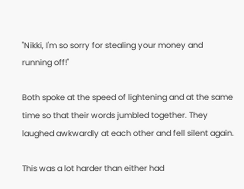"Nikki, I'm so sorry for stealing your money and running off!"

Both spoke at the speed of lightening and at the same time so that their words jumbled together. They laughed awkwardly at each other and fell silent again.

This was a lot harder than either had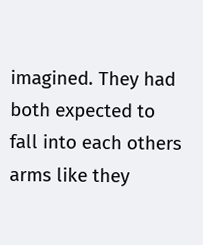imagined. They had both expected to fall into each others arms like they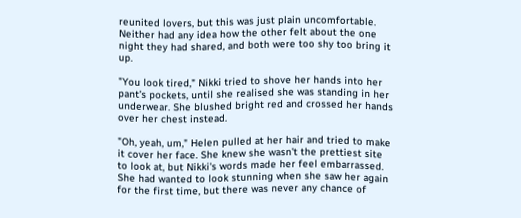reunited lovers, but this was just plain uncomfortable. Neither had any idea how the other felt about the one night they had shared, and both were too shy too bring it up.

"You look tired," Nikki tried to shove her hands into her pant's pockets, until she realised she was standing in her underwear. She blushed bright red and crossed her hands over her chest instead.

"Oh, yeah, um," Helen pulled at her hair and tried to make it cover her face. She knew she wasn't the prettiest site to look at, but Nikki's words made her feel embarrassed. She had wanted to look stunning when she saw her again for the first time, but there was never any chance of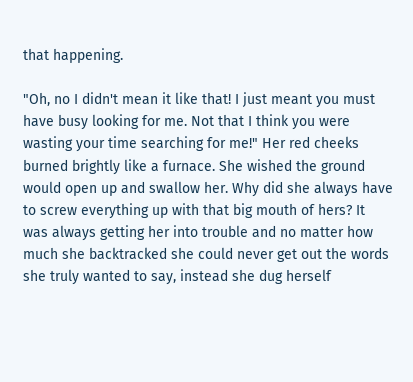that happening.

"Oh, no I didn't mean it like that! I just meant you must have busy looking for me. Not that I think you were wasting your time searching for me!" Her red cheeks burned brightly like a furnace. She wished the ground would open up and swallow her. Why did she always have to screw everything up with that big mouth of hers? It was always getting her into trouble and no matter how much she backtracked she could never get out the words she truly wanted to say, instead she dug herself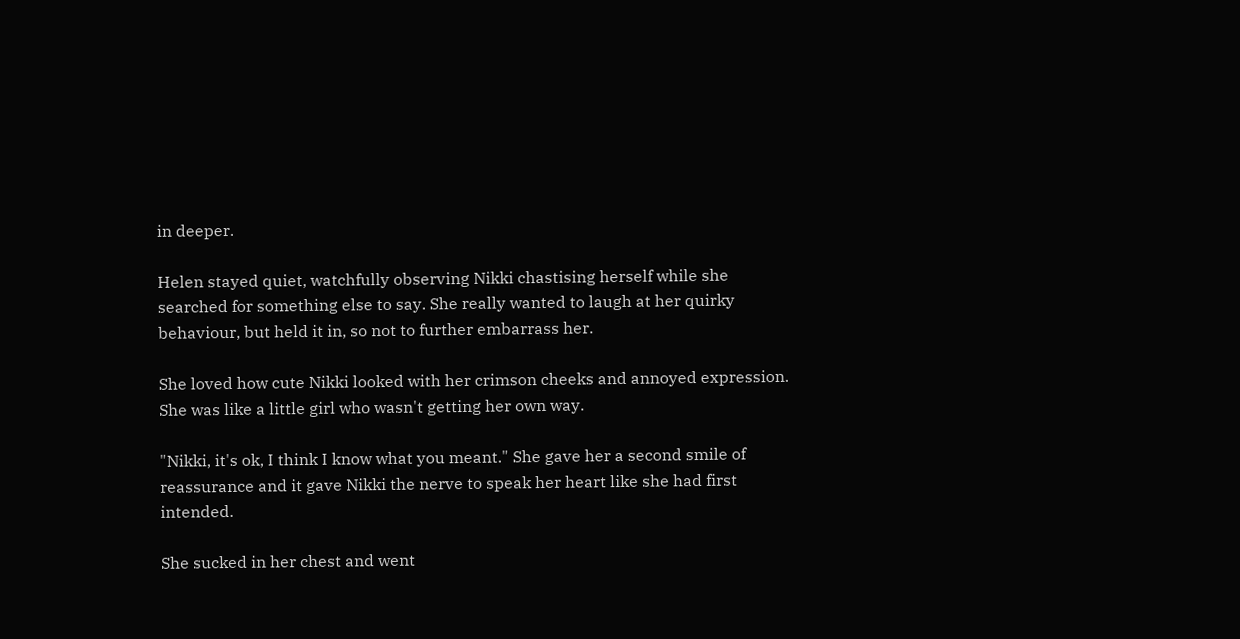in deeper.

Helen stayed quiet, watchfully observing Nikki chastising herself while she searched for something else to say. She really wanted to laugh at her quirky behaviour, but held it in, so not to further embarrass her.

She loved how cute Nikki looked with her crimson cheeks and annoyed expression. She was like a little girl who wasn't getting her own way.

"Nikki, it's ok, I think I know what you meant." She gave her a second smile of reassurance and it gave Nikki the nerve to speak her heart like she had first intended.

She sucked in her chest and went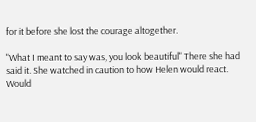for it before she lost the courage altogether.

"What I meant to say was, you look beautiful" There she had said it. She watched in caution to how Helen would react. Would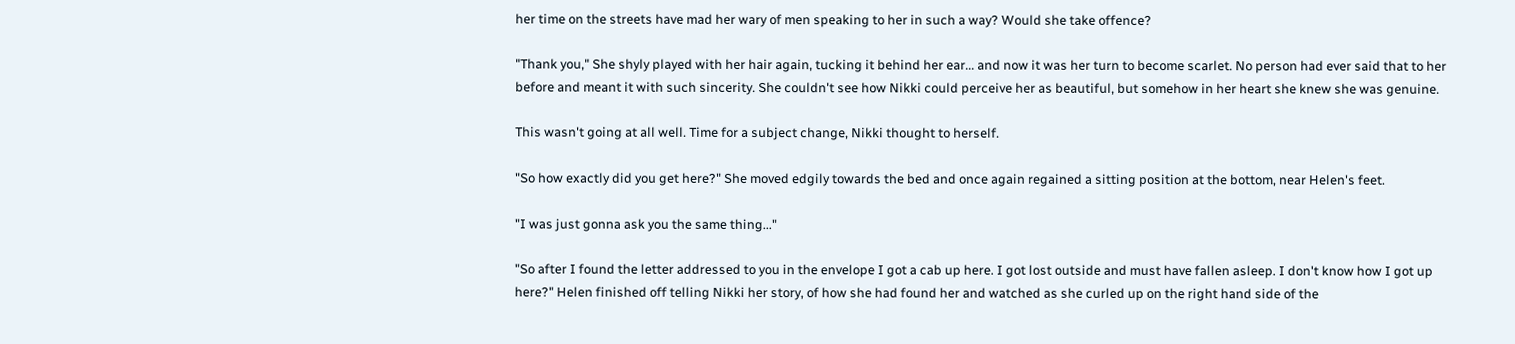her time on the streets have mad her wary of men speaking to her in such a way? Would she take offence?

"Thank you," She shyly played with her hair again, tucking it behind her ear... and now it was her turn to become scarlet. No person had ever said that to her before and meant it with such sincerity. She couldn't see how Nikki could perceive her as beautiful, but somehow in her heart she knew she was genuine.

This wasn't going at all well. Time for a subject change, Nikki thought to herself.

"So how exactly did you get here?" She moved edgily towards the bed and once again regained a sitting position at the bottom, near Helen's feet.

"I was just gonna ask you the same thing..."

"So after I found the letter addressed to you in the envelope I got a cab up here. I got lost outside and must have fallen asleep. I don't know how I got up here?" Helen finished off telling Nikki her story, of how she had found her and watched as she curled up on the right hand side of the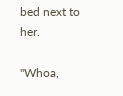bed next to her.

"Whoa,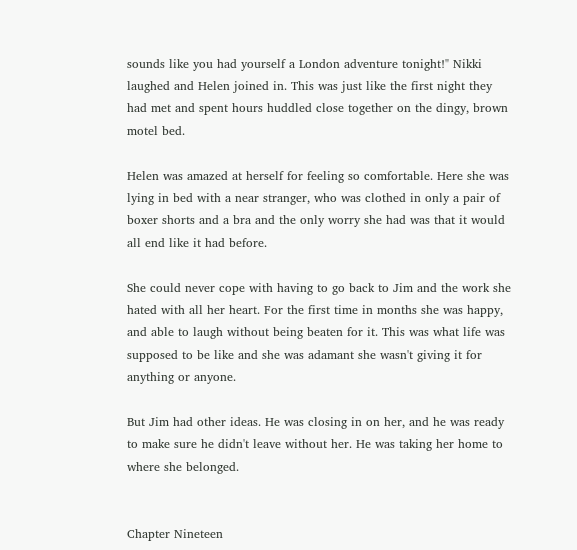sounds like you had yourself a London adventure tonight!" Nikki laughed and Helen joined in. This was just like the first night they had met and spent hours huddled close together on the dingy, brown motel bed.

Helen was amazed at herself for feeling so comfortable. Here she was lying in bed with a near stranger, who was clothed in only a pair of boxer shorts and a bra and the only worry she had was that it would all end like it had before.

She could never cope with having to go back to Jim and the work she hated with all her heart. For the first time in months she was happy, and able to laugh without being beaten for it. This was what life was supposed to be like and she was adamant she wasn't giving it for anything or anyone.

But Jim had other ideas. He was closing in on her, and he was ready to make sure he didn't leave without her. He was taking her home to where she belonged.


Chapter Nineteen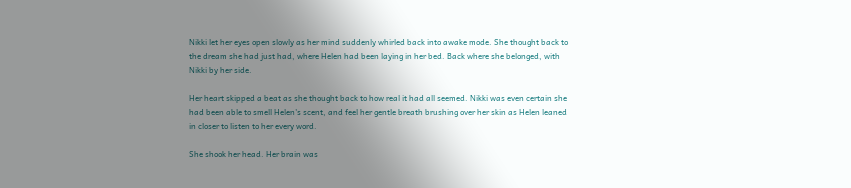Nikki let her eyes open slowly as her mind suddenly whirled back into awake mode. She thought back to the dream she had just had, where Helen had been laying in her bed. Back where she belonged, with Nikki by her side.

Her heart skipped a beat as she thought back to how real it had all seemed. Nikki was even certain she had been able to smell Helen's scent, and feel her gentle breath brushing over her skin as Helen leaned in closer to listen to her every word.

She shook her head. Her brain was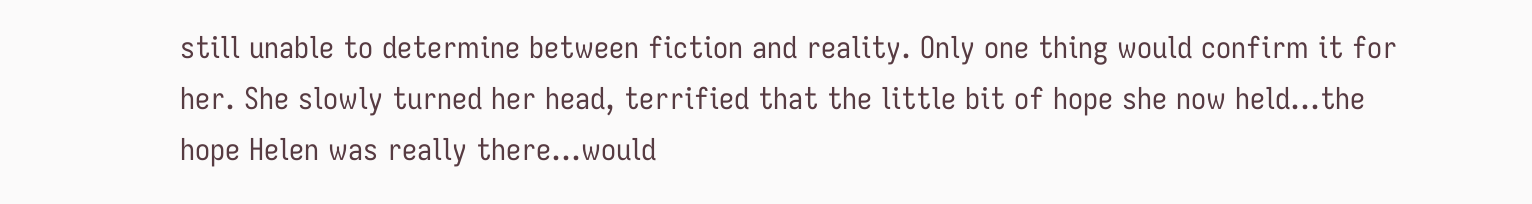still unable to determine between fiction and reality. Only one thing would confirm it for her. She slowly turned her head, terrified that the little bit of hope she now held...the hope Helen was really there...would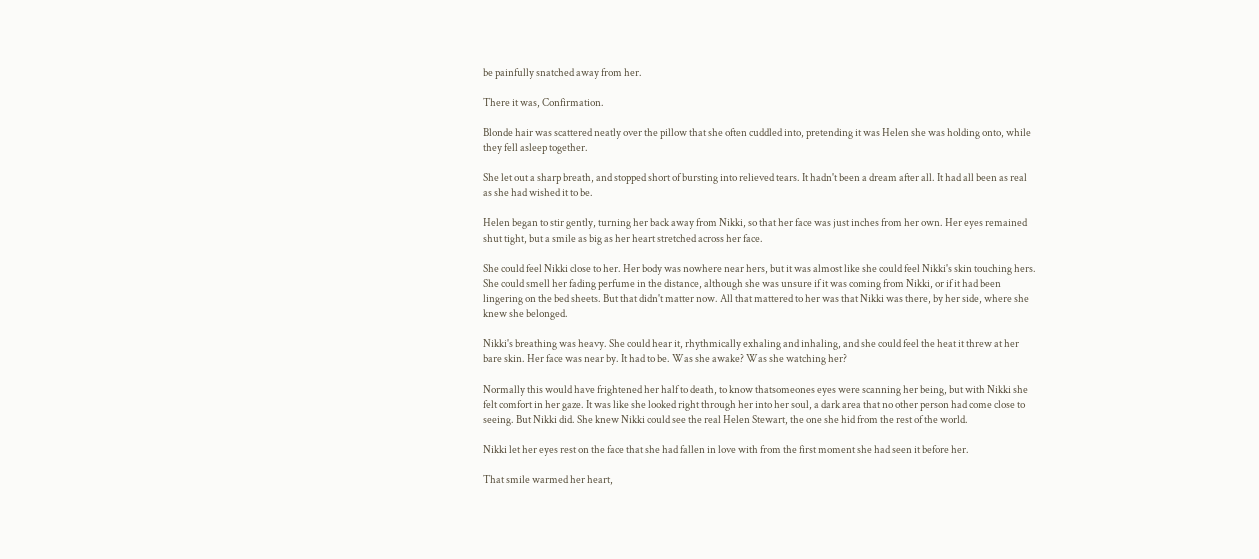be painfully snatched away from her.

There it was, Confirmation.

Blonde hair was scattered neatly over the pillow that she often cuddled into, pretending it was Helen she was holding onto, while they fell asleep together.

She let out a sharp breath, and stopped short of bursting into relieved tears. It hadn't been a dream after all. It had all been as real as she had wished it to be.

Helen began to stir gently, turning her back away from Nikki, so that her face was just inches from her own. Her eyes remained shut tight, but a smile as big as her heart stretched across her face.

She could feel Nikki close to her. Her body was nowhere near hers, but it was almost like she could feel Nikki's skin touching hers. She could smell her fading perfume in the distance, although she was unsure if it was coming from Nikki, or if it had been lingering on the bed sheets. But that didn't matter now. All that mattered to her was that Nikki was there, by her side, where she knew she belonged.

Nikki's breathing was heavy. She could hear it, rhythmically exhaling and inhaling, and she could feel the heat it threw at her bare skin. Her face was near by. It had to be. Was she awake? Was she watching her?

Normally this would have frightened her half to death, to know thatsomeones eyes were scanning her being, but with Nikki she felt comfort in her gaze. It was like she looked right through her into her soul, a dark area that no other person had come close to seeing. But Nikki did. She knew Nikki could see the real Helen Stewart, the one she hid from the rest of the world.

Nikki let her eyes rest on the face that she had fallen in love with from the first moment she had seen it before her.

That smile warmed her heart,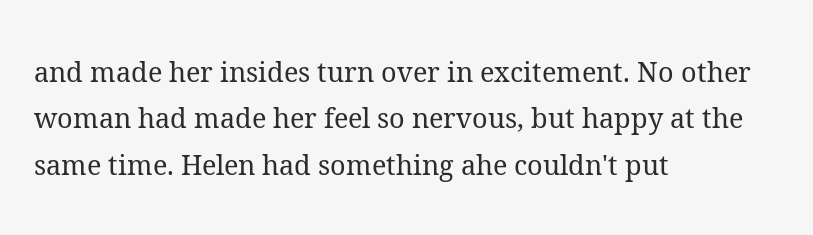and made her insides turn over in excitement. No other woman had made her feel so nervous, but happy at the same time. Helen had something ahe couldn't put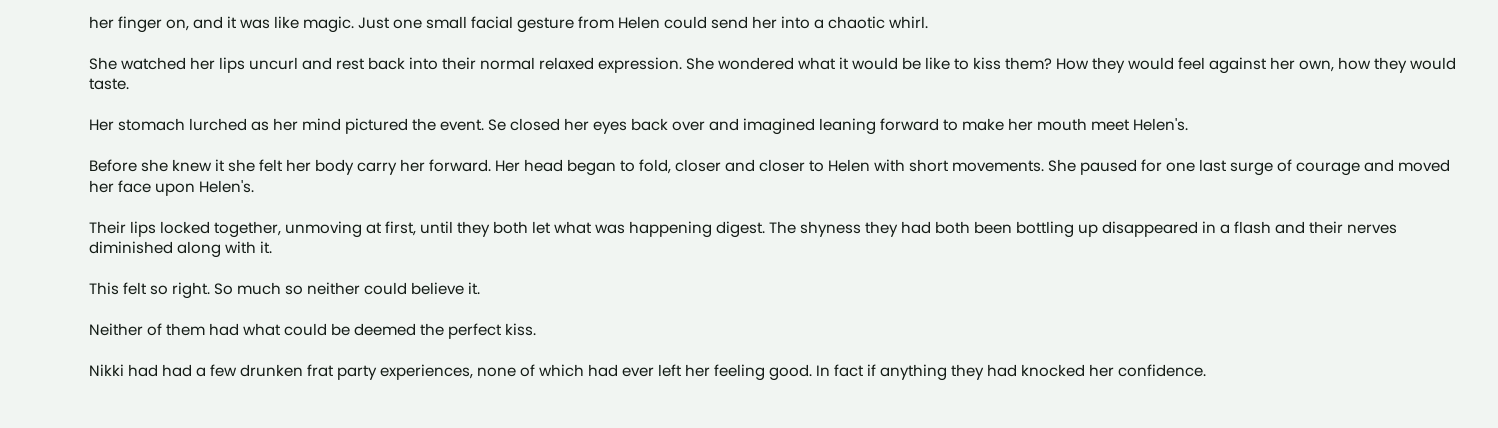her finger on, and it was like magic. Just one small facial gesture from Helen could send her into a chaotic whirl.

She watched her lips uncurl and rest back into their normal relaxed expression. She wondered what it would be like to kiss them? How they would feel against her own, how they would taste.

Her stomach lurched as her mind pictured the event. Se closed her eyes back over and imagined leaning forward to make her mouth meet Helen's.

Before she knew it she felt her body carry her forward. Her head began to fold, closer and closer to Helen with short movements. She paused for one last surge of courage and moved her face upon Helen's.

Their lips locked together, unmoving at first, until they both let what was happening digest. The shyness they had both been bottling up disappeared in a flash and their nerves diminished along with it.

This felt so right. So much so neither could believe it.

Neither of them had what could be deemed the perfect kiss.

Nikki had had a few drunken frat party experiences, none of which had ever left her feeling good. In fact if anything they had knocked her confidence.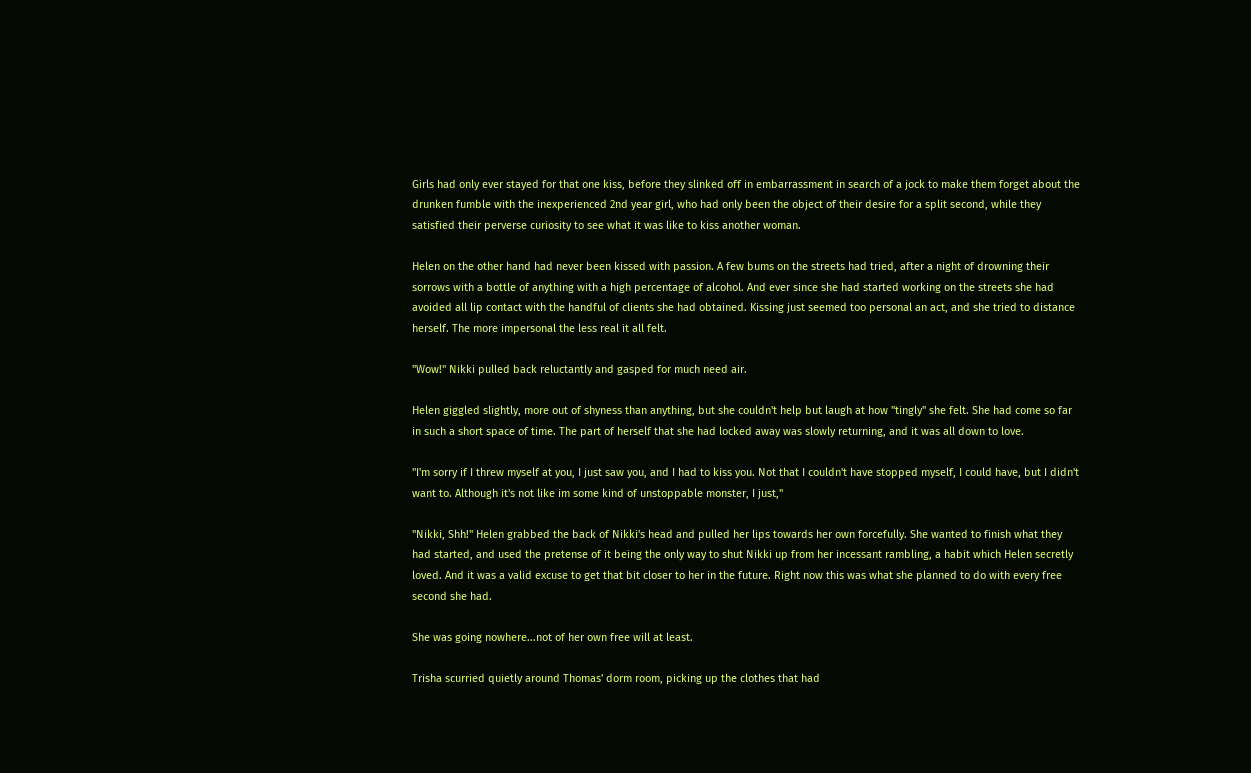Girls had only ever stayed for that one kiss, before they slinked off in embarrassment in search of a jock to make them forget about the drunken fumble with the inexperienced 2nd year girl, who had only been the object of their desire for a split second, while they satisfied their perverse curiosity to see what it was like to kiss another woman.

Helen on the other hand had never been kissed with passion. A few bums on the streets had tried, after a night of drowning their sorrows with a bottle of anything with a high percentage of alcohol. And ever since she had started working on the streets she had avoided all lip contact with the handful of clients she had obtained. Kissing just seemed too personal an act, and she tried to distance herself. The more impersonal the less real it all felt.

"Wow!" Nikki pulled back reluctantly and gasped for much need air.

Helen giggled slightly, more out of shyness than anything, but she couldn't help but laugh at how "tingly" she felt. She had come so far in such a short space of time. The part of herself that she had locked away was slowly returning, and it was all down to love.

"I'm sorry if I threw myself at you, I just saw you, and I had to kiss you. Not that I couldn't have stopped myself, I could have, but I didn't want to. Although it's not like im some kind of unstoppable monster, I just,"

"Nikki, Shh!" Helen grabbed the back of Nikki's head and pulled her lips towards her own forcefully. She wanted to finish what they had started, and used the pretense of it being the only way to shut Nikki up from her incessant rambling, a habit which Helen secretly loved. And it was a valid excuse to get that bit closer to her in the future. Right now this was what she planned to do with every free second she had.

She was going nowhere...not of her own free will at least.

Trisha scurried quietly around Thomas' dorm room, picking up the clothes that had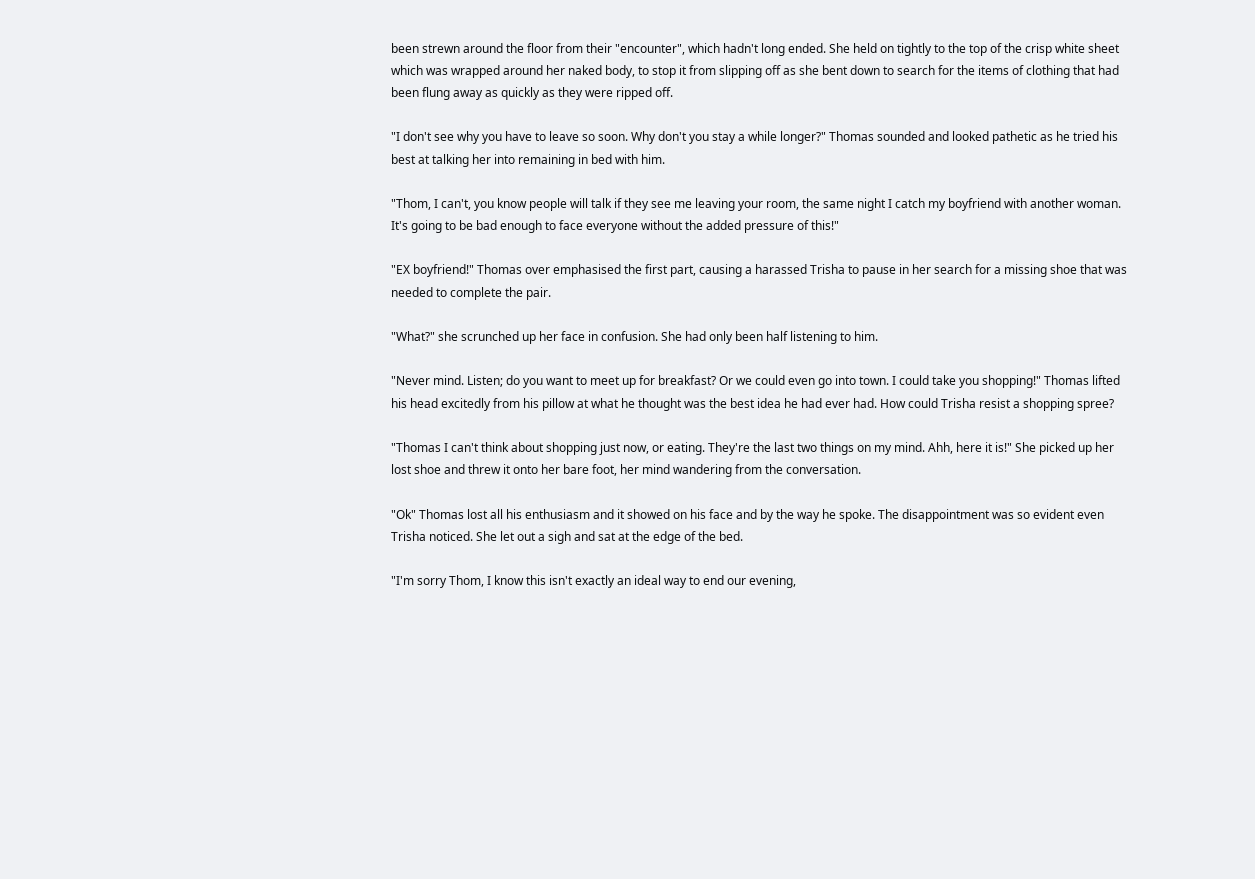been strewn around the floor from their "encounter", which hadn't long ended. She held on tightly to the top of the crisp white sheet which was wrapped around her naked body, to stop it from slipping off as she bent down to search for the items of clothing that had been flung away as quickly as they were ripped off.

"I don't see why you have to leave so soon. Why don't you stay a while longer?" Thomas sounded and looked pathetic as he tried his best at talking her into remaining in bed with him.

"Thom, I can't, you know people will talk if they see me leaving your room, the same night I catch my boyfriend with another woman. It's going to be bad enough to face everyone without the added pressure of this!"

"EX boyfriend!" Thomas over emphasised the first part, causing a harassed Trisha to pause in her search for a missing shoe that was needed to complete the pair.

"What?" she scrunched up her face in confusion. She had only been half listening to him.

"Never mind. Listen; do you want to meet up for breakfast? Or we could even go into town. I could take you shopping!" Thomas lifted his head excitedly from his pillow at what he thought was the best idea he had ever had. How could Trisha resist a shopping spree?

"Thomas I can't think about shopping just now, or eating. They're the last two things on my mind. Ahh, here it is!" She picked up her lost shoe and threw it onto her bare foot, her mind wandering from the conversation.

"Ok" Thomas lost all his enthusiasm and it showed on his face and by the way he spoke. The disappointment was so evident even Trisha noticed. She let out a sigh and sat at the edge of the bed.

"I'm sorry Thom, I know this isn't exactly an ideal way to end our evening,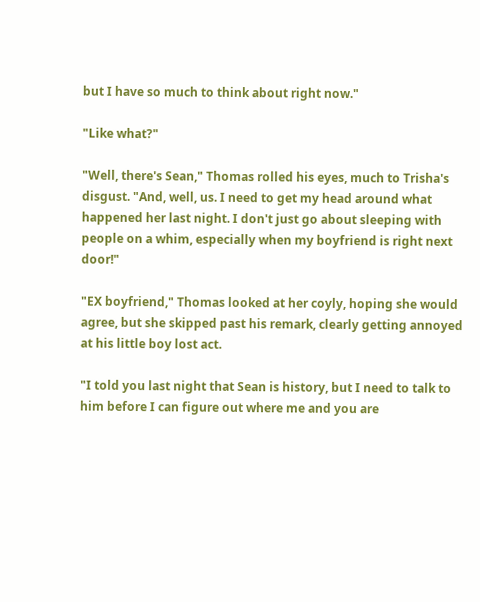but I have so much to think about right now."

"Like what?"

"Well, there's Sean," Thomas rolled his eyes, much to Trisha's disgust. "And, well, us. I need to get my head around what happened her last night. I don't just go about sleeping with people on a whim, especially when my boyfriend is right next door!"

"EX boyfriend," Thomas looked at her coyly, hoping she would agree, but she skipped past his remark, clearly getting annoyed at his little boy lost act.

"I told you last night that Sean is history, but I need to talk to him before I can figure out where me and you are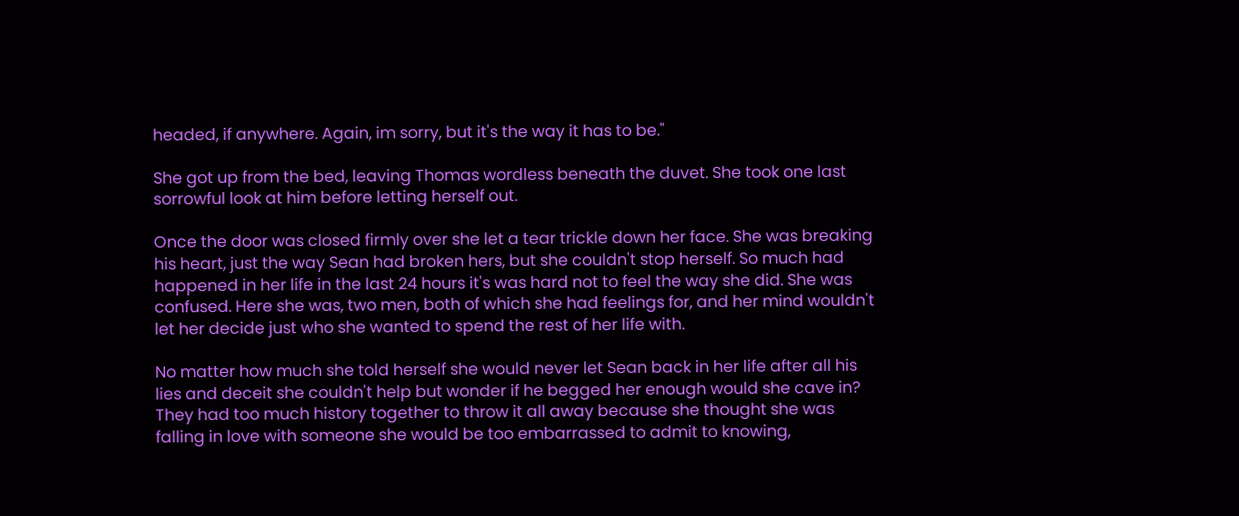headed, if anywhere. Again, im sorry, but it's the way it has to be."

She got up from the bed, leaving Thomas wordless beneath the duvet. She took one last sorrowful look at him before letting herself out.

Once the door was closed firmly over she let a tear trickle down her face. She was breaking his heart, just the way Sean had broken hers, but she couldn't stop herself. So much had happened in her life in the last 24 hours it's was hard not to feel the way she did. She was confused. Here she was, two men, both of which she had feelings for, and her mind wouldn't let her decide just who she wanted to spend the rest of her life with.

No matter how much she told herself she would never let Sean back in her life after all his lies and deceit she couldn't help but wonder if he begged her enough would she cave in? They had too much history together to throw it all away because she thought she was falling in love with someone she would be too embarrassed to admit to knowing,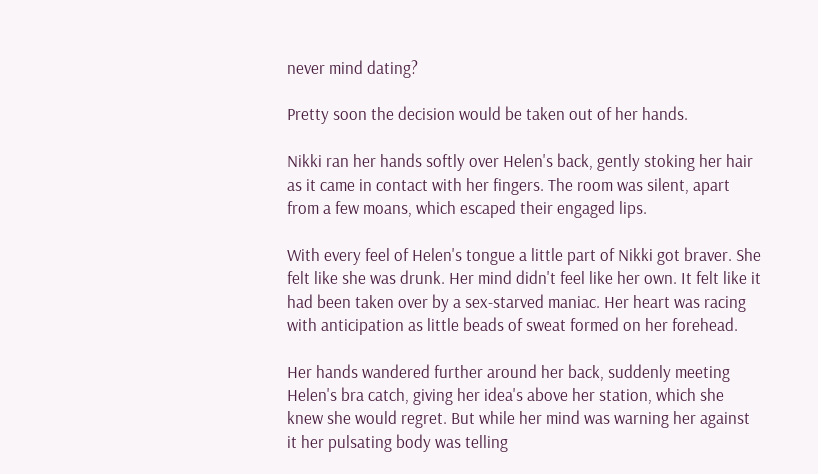never mind dating?

Pretty soon the decision would be taken out of her hands.

Nikki ran her hands softly over Helen's back, gently stoking her hair as it came in contact with her fingers. The room was silent, apart from a few moans, which escaped their engaged lips.

With every feel of Helen's tongue a little part of Nikki got braver. She felt like she was drunk. Her mind didn't feel like her own. It felt like it had been taken over by a sex-starved maniac. Her heart was racing with anticipation as little beads of sweat formed on her forehead.

Her hands wandered further around her back, suddenly meeting Helen's bra catch, giving her idea's above her station, which she knew she would regret. But while her mind was warning her against it her pulsating body was telling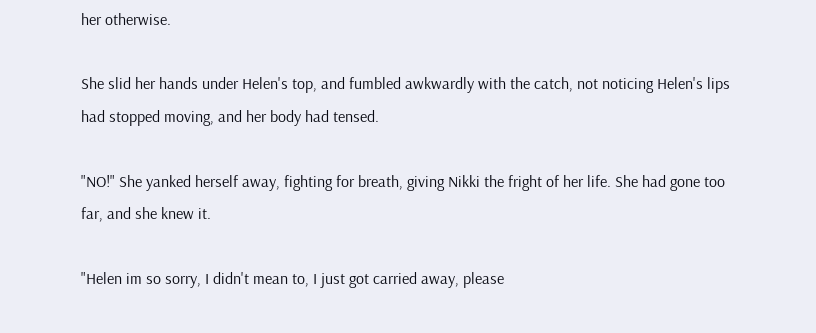her otherwise.

She slid her hands under Helen's top, and fumbled awkwardly with the catch, not noticing Helen's lips had stopped moving, and her body had tensed.

"NO!" She yanked herself away, fighting for breath, giving Nikki the fright of her life. She had gone too far, and she knew it.

"Helen im so sorry, I didn't mean to, I just got carried away, please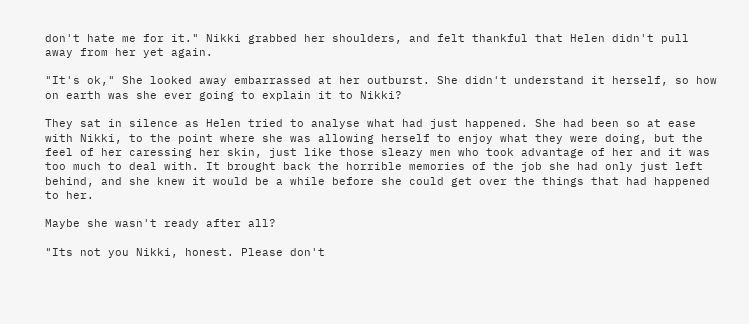don't hate me for it." Nikki grabbed her shoulders, and felt thankful that Helen didn't pull away from her yet again.

"It's ok," She looked away embarrassed at her outburst. She didn't understand it herself, so how on earth was she ever going to explain it to Nikki?

They sat in silence as Helen tried to analyse what had just happened. She had been so at ease with Nikki, to the point where she was allowing herself to enjoy what they were doing, but the feel of her caressing her skin, just like those sleazy men who took advantage of her and it was too much to deal with. It brought back the horrible memories of the job she had only just left behind, and she knew it would be a while before she could get over the things that had happened to her.

Maybe she wasn't ready after all?

"Its not you Nikki, honest. Please don't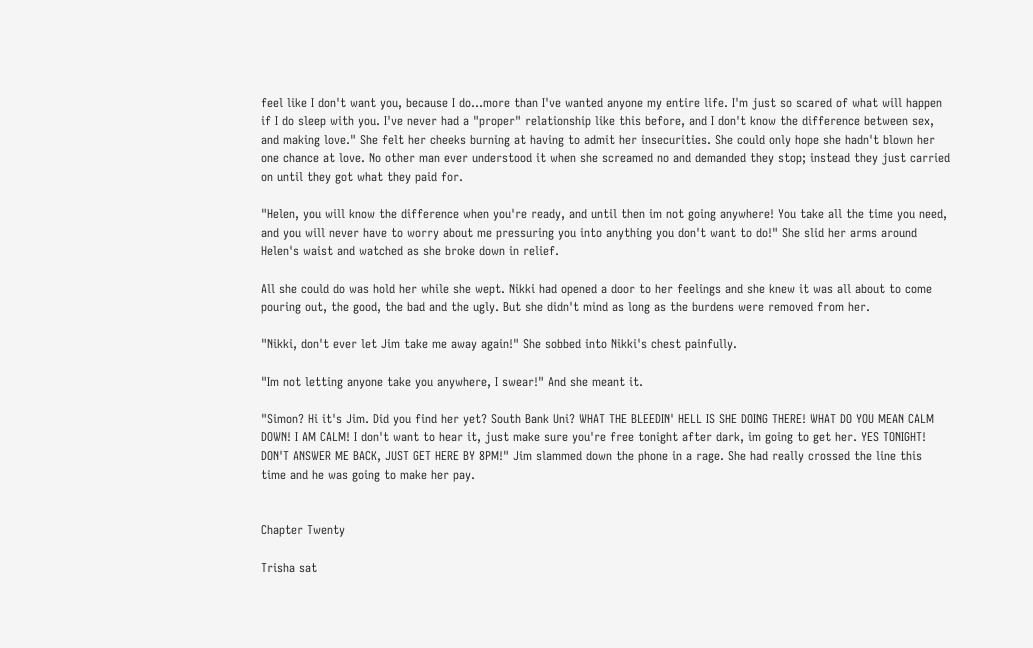feel like I don't want you, because I do...more than I've wanted anyone my entire life. I'm just so scared of what will happen if I do sleep with you. I've never had a "proper" relationship like this before, and I don't know the difference between sex, and making love." She felt her cheeks burning at having to admit her insecurities. She could only hope she hadn't blown her one chance at love. No other man ever understood it when she screamed no and demanded they stop; instead they just carried on until they got what they paid for.

"Helen, you will know the difference when you're ready, and until then im not going anywhere! You take all the time you need, and you will never have to worry about me pressuring you into anything you don't want to do!" She slid her arms around Helen's waist and watched as she broke down in relief.

All she could do was hold her while she wept. Nikki had opened a door to her feelings and she knew it was all about to come pouring out, the good, the bad and the ugly. But she didn't mind as long as the burdens were removed from her.

"Nikki, don't ever let Jim take me away again!" She sobbed into Nikki's chest painfully.

"Im not letting anyone take you anywhere, I swear!" And she meant it.

"Simon? Hi it's Jim. Did you find her yet? South Bank Uni? WHAT THE BLEEDIN' HELL IS SHE DOING THERE! WHAT DO YOU MEAN CALM DOWN! I AM CALM! I don't want to hear it, just make sure you're free tonight after dark, im going to get her. YES TONIGHT! DON'T ANSWER ME BACK, JUST GET HERE BY 8PM!" Jim slammed down the phone in a rage. She had really crossed the line this time and he was going to make her pay.


Chapter Twenty

Trisha sat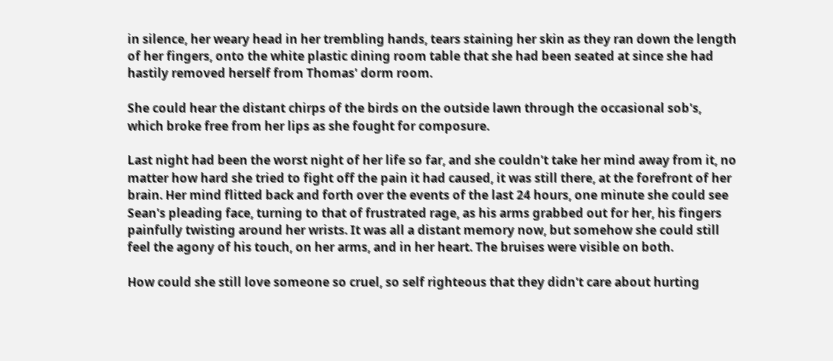in silence, her weary head in her trembling hands, tears staining her skin as they ran down the length of her fingers, onto the white plastic dining room table that she had been seated at since she had hastily removed herself from Thomas' dorm room.

She could hear the distant chirps of the birds on the outside lawn through the occasional sob's, which broke free from her lips as she fought for composure.

Last night had been the worst night of her life so far, and she couldn't take her mind away from it, no matter how hard she tried to fight off the pain it had caused, it was still there, at the forefront of her brain. Her mind flitted back and forth over the events of the last 24 hours, one minute she could see Sean's pleading face, turning to that of frustrated rage, as his arms grabbed out for her, his fingers painfully twisting around her wrists. It was all a distant memory now, but somehow she could still feel the agony of his touch, on her arms, and in her heart. The bruises were visible on both.

How could she still love someone so cruel, so self righteous that they didn't care about hurting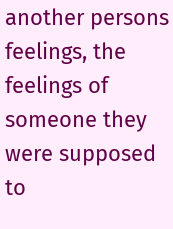another persons feelings, the feelings of someone they were supposed to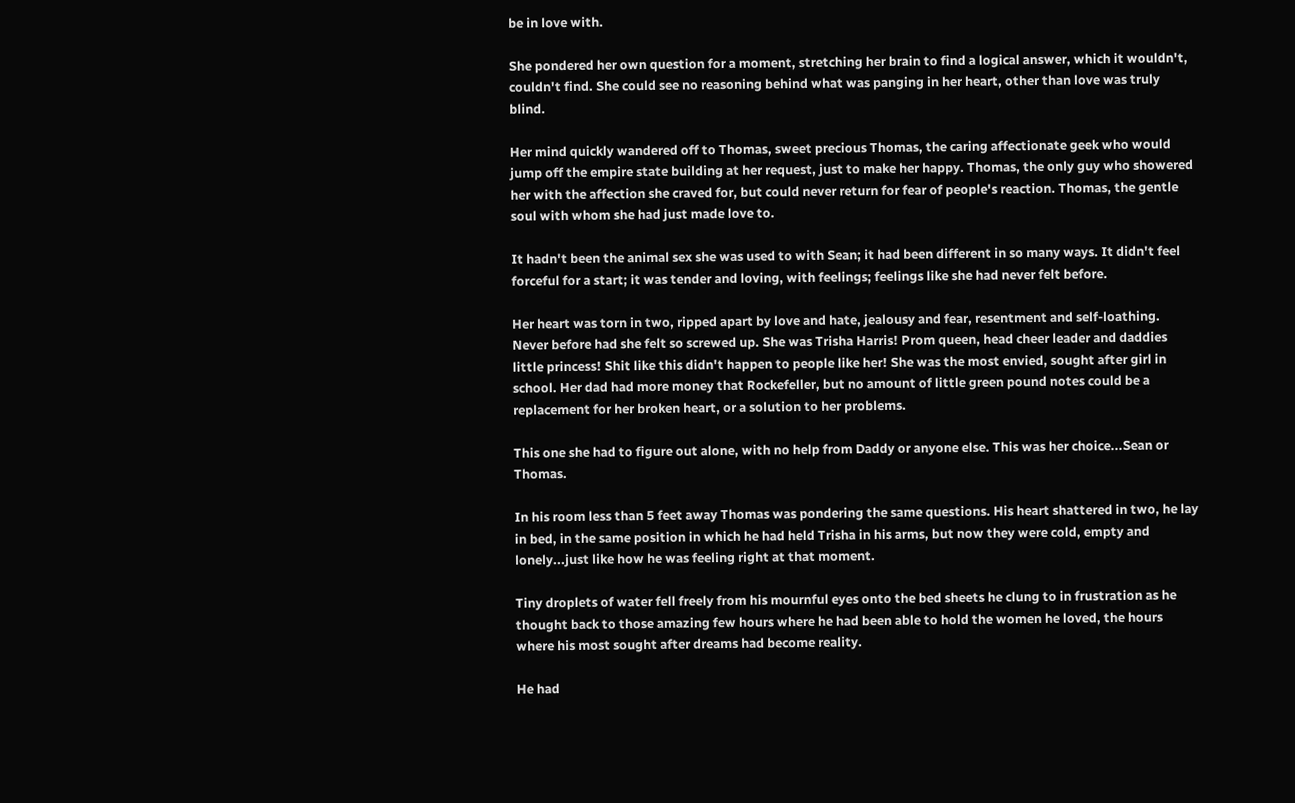be in love with.

She pondered her own question for a moment, stretching her brain to find a logical answer, which it wouldn't, couldn't find. She could see no reasoning behind what was panging in her heart, other than love was truly blind.

Her mind quickly wandered off to Thomas, sweet precious Thomas, the caring affectionate geek who would jump off the empire state building at her request, just to make her happy. Thomas, the only guy who showered her with the affection she craved for, but could never return for fear of people's reaction. Thomas, the gentle soul with whom she had just made love to.

It hadn't been the animal sex she was used to with Sean; it had been different in so many ways. It didn't feel forceful for a start; it was tender and loving, with feelings; feelings like she had never felt before.

Her heart was torn in two, ripped apart by love and hate, jealousy and fear, resentment and self-loathing. Never before had she felt so screwed up. She was Trisha Harris! Prom queen, head cheer leader and daddies little princess! Shit like this didn't happen to people like her! She was the most envied, sought after girl in school. Her dad had more money that Rockefeller, but no amount of little green pound notes could be a replacement for her broken heart, or a solution to her problems.

This one she had to figure out alone, with no help from Daddy or anyone else. This was her choice...Sean or Thomas.

In his room less than 5 feet away Thomas was pondering the same questions. His heart shattered in two, he lay in bed, in the same position in which he had held Trisha in his arms, but now they were cold, empty and lonely...just like how he was feeling right at that moment.

Tiny droplets of water fell freely from his mournful eyes onto the bed sheets he clung to in frustration as he thought back to those amazing few hours where he had been able to hold the women he loved, the hours where his most sought after dreams had become reality.

He had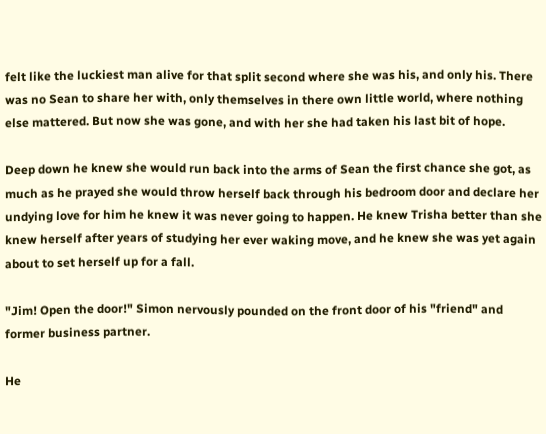felt like the luckiest man alive for that split second where she was his, and only his. There was no Sean to share her with, only themselves in there own little world, where nothing else mattered. But now she was gone, and with her she had taken his last bit of hope.

Deep down he knew she would run back into the arms of Sean the first chance she got, as much as he prayed she would throw herself back through his bedroom door and declare her undying love for him he knew it was never going to happen. He knew Trisha better than she knew herself after years of studying her ever waking move, and he knew she was yet again about to set herself up for a fall.

"Jim! Open the door!" Simon nervously pounded on the front door of his "friend" and former business partner.

He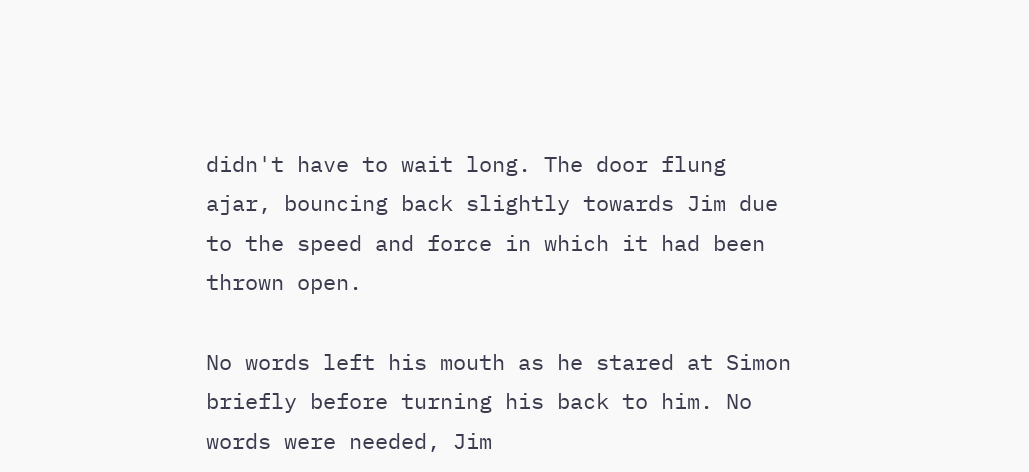didn't have to wait long. The door flung ajar, bouncing back slightly towards Jim due to the speed and force in which it had been thrown open.

No words left his mouth as he stared at Simon briefly before turning his back to him. No words were needed, Jim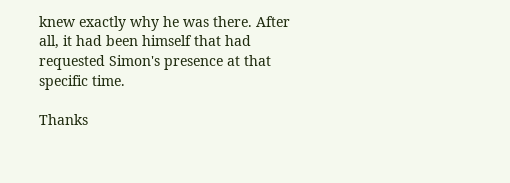knew exactly why he was there. After all, it had been himself that had requested Simon's presence at that specific time.

Thanks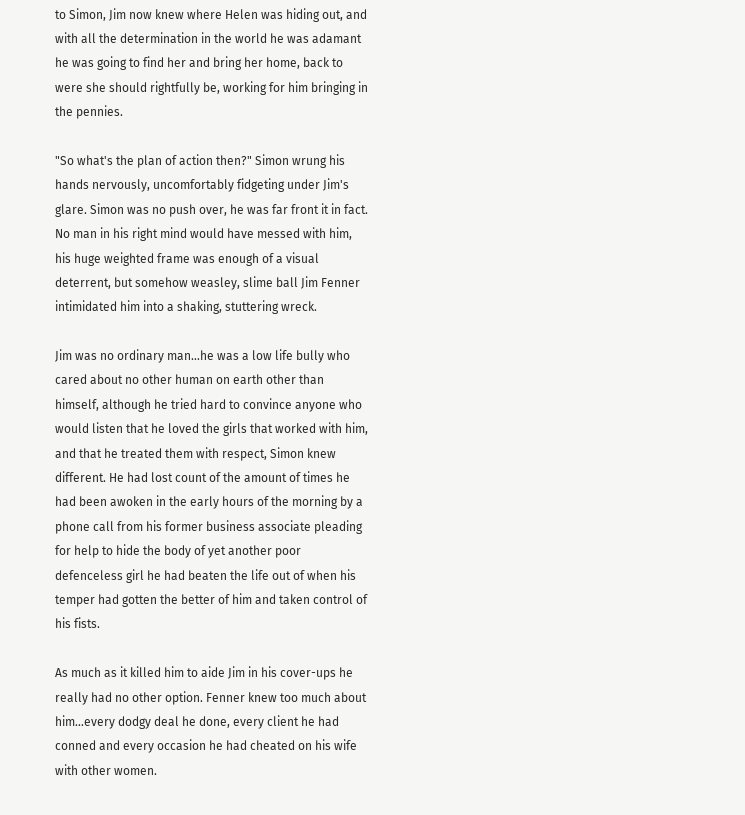to Simon, Jim now knew where Helen was hiding out, and with all the determination in the world he was adamant he was going to find her and bring her home, back to were she should rightfully be, working for him bringing in the pennies.

"So what's the plan of action then?" Simon wrung his hands nervously, uncomfortably fidgeting under Jim's glare. Simon was no push over, he was far front it in fact. No man in his right mind would have messed with him, his huge weighted frame was enough of a visual deterrent, but somehow weasley, slime ball Jim Fenner intimidated him into a shaking, stuttering wreck.

Jim was no ordinary man...he was a low life bully who cared about no other human on earth other than himself, although he tried hard to convince anyone who would listen that he loved the girls that worked with him, and that he treated them with respect, Simon knew different. He had lost count of the amount of times he had been awoken in the early hours of the morning by a phone call from his former business associate pleading for help to hide the body of yet another poor defenceless girl he had beaten the life out of when his temper had gotten the better of him and taken control of his fists.

As much as it killed him to aide Jim in his cover-ups he really had no other option. Fenner knew too much about him...every dodgy deal he done, every client he had conned and every occasion he had cheated on his wife with other women.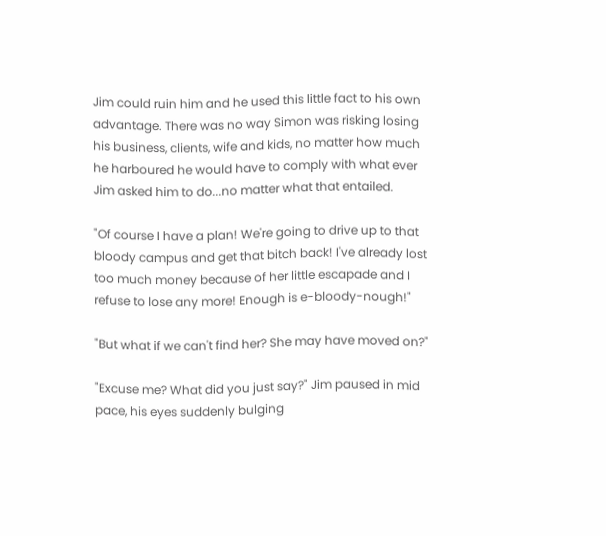Jim could ruin him and he used this little fact to his own advantage. There was no way Simon was risking losing his business, clients, wife and kids, no matter how much he harboured he would have to comply with what ever Jim asked him to do...no matter what that entailed.

"Of course I have a plan! We're going to drive up to that bloody campus and get that bitch back! I've already lost too much money because of her little escapade and I refuse to lose any more! Enough is e-bloody-nough!"

"But what if we can't find her? She may have moved on?"

"Excuse me? What did you just say?" Jim paused in mid pace, his eyes suddenly bulging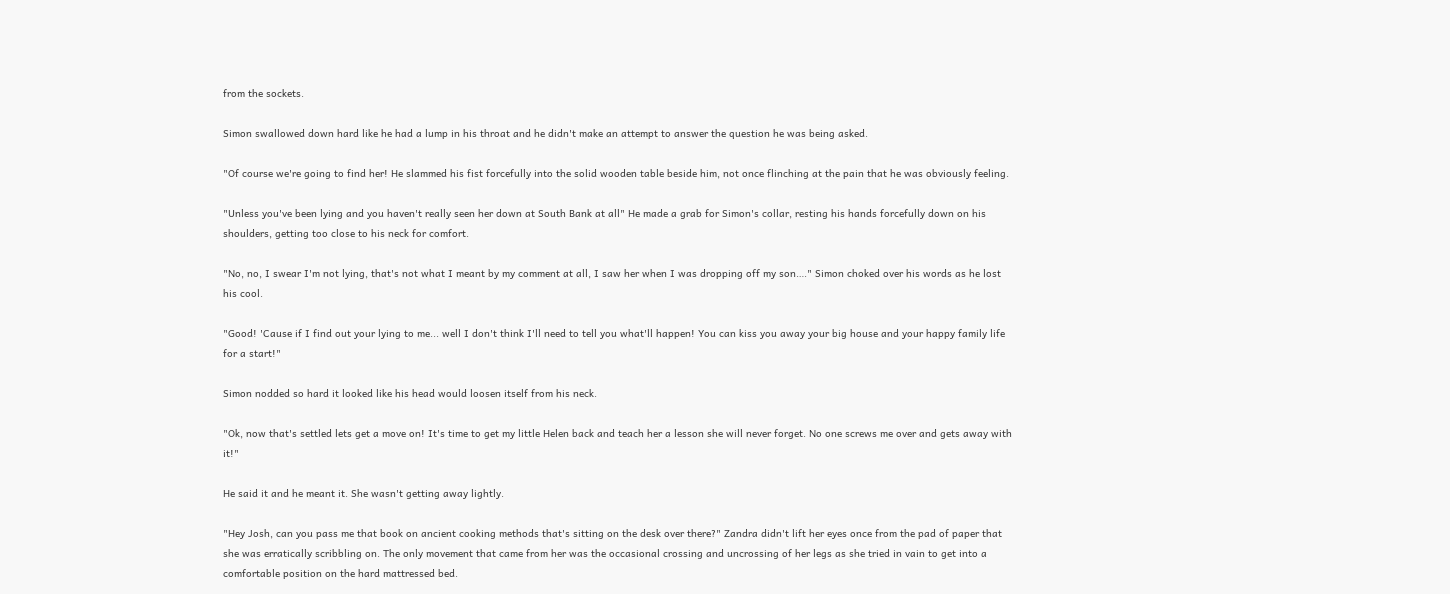from the sockets.

Simon swallowed down hard like he had a lump in his throat and he didn't make an attempt to answer the question he was being asked.

"Of course we're going to find her! He slammed his fist forcefully into the solid wooden table beside him, not once flinching at the pain that he was obviously feeling.

"Unless you've been lying and you haven't really seen her down at South Bank at all" He made a grab for Simon's collar, resting his hands forcefully down on his shoulders, getting too close to his neck for comfort.

"No, no, I swear I'm not lying, that's not what I meant by my comment at all, I saw her when I was dropping off my son…." Simon choked over his words as he lost his cool.

"Good! 'Cause if I find out your lying to me... well I don't think I'll need to tell you what'll happen! You can kiss you away your big house and your happy family life for a start!"

Simon nodded so hard it looked like his head would loosen itself from his neck.

"Ok, now that's settled lets get a move on! It's time to get my little Helen back and teach her a lesson she will never forget. No one screws me over and gets away with it!"

He said it and he meant it. She wasn't getting away lightly.

"Hey Josh, can you pass me that book on ancient cooking methods that's sitting on the desk over there?" Zandra didn't lift her eyes once from the pad of paper that she was erratically scribbling on. The only movement that came from her was the occasional crossing and uncrossing of her legs as she tried in vain to get into a comfortable position on the hard mattressed bed.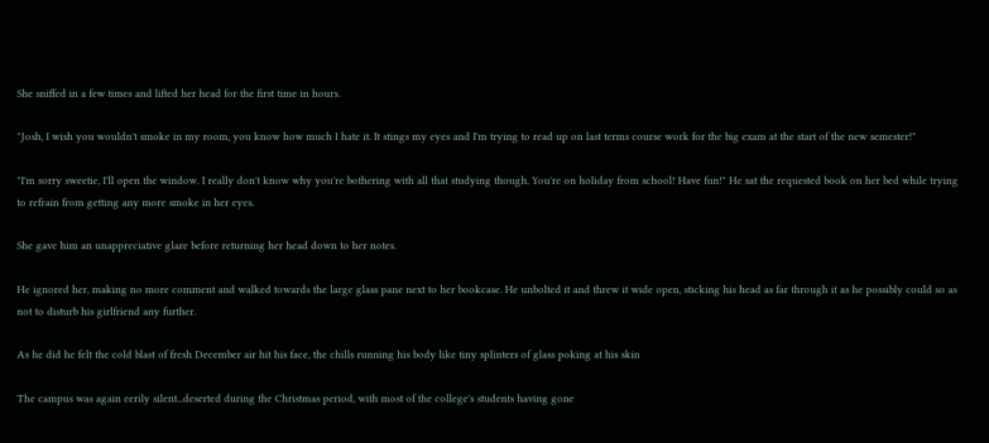She sniffed in a few times and lifted her head for the first time in hours.

"Josh, I wish you wouldn't smoke in my room, you know how much I hate it. It stings my eyes and I'm trying to read up on last terms course work for the big exam at the start of the new semester!"

"I'm sorry sweetie, I'll open the window. I really don't know why you're bothering with all that studying though. You're on holiday from school! Have fun!" He sat the requested book on her bed while trying to refrain from getting any more smoke in her eyes.

She gave him an unappreciative glare before returning her head down to her notes.

He ignored her, making no more comment and walked towards the large glass pane next to her bookcase. He unbolted it and threw it wide open, sticking his head as far through it as he possibly could so as not to disturb his girlfriend any further.

As he did he felt the cold blast of fresh December air hit his face, the chills running his body like tiny splinters of glass poking at his skin

The campus was again eerily silent...deserted during the Christmas period, with most of the college's students having gone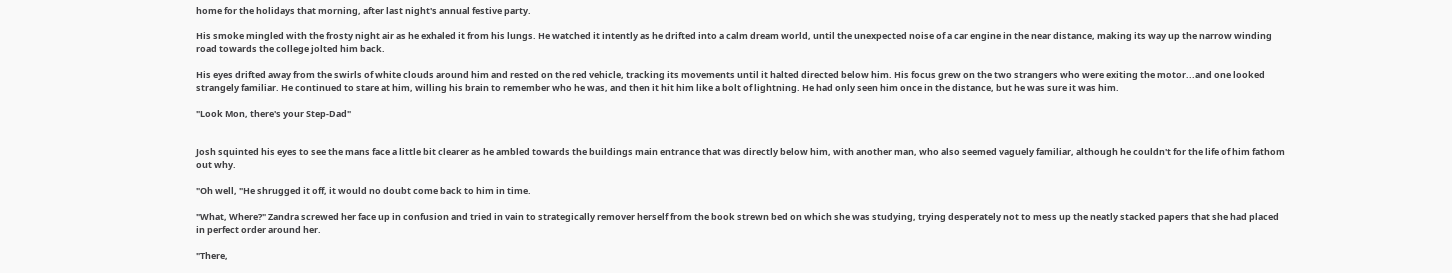home for the holidays that morning, after last night's annual festive party.

His smoke mingled with the frosty night air as he exhaled it from his lungs. He watched it intently as he drifted into a calm dream world, until the unexpected noise of a car engine in the near distance, making its way up the narrow winding road towards the college jolted him back.

His eyes drifted away from the swirls of white clouds around him and rested on the red vehicle, tracking its movements until it halted directed below him. His focus grew on the two strangers who were exiting the motor...and one looked strangely familiar. He continued to stare at him, willing his brain to remember who he was, and then it hit him like a bolt of lightning. He had only seen him once in the distance, but he was sure it was him.

"Look Mon, there's your Step-Dad"


Josh squinted his eyes to see the mans face a little bit clearer as he ambled towards the buildings main entrance that was directly below him, with another man, who also seemed vaguely familiar, although he couldn't for the life of him fathom out why.

"Oh well, "He shrugged it off, it would no doubt come back to him in time.

"What, Where?" Zandra screwed her face up in confusion and tried in vain to strategically remover herself from the book strewn bed on which she was studying, trying desperately not to mess up the neatly stacked papers that she had placed in perfect order around her.

"There,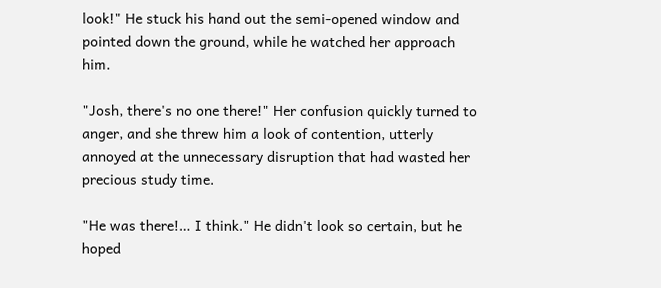look!" He stuck his hand out the semi-opened window and pointed down the ground, while he watched her approach him.

"Josh, there's no one there!" Her confusion quickly turned to anger, and she threw him a look of contention, utterly annoyed at the unnecessary disruption that had wasted her precious study time.

"He was there!… I think." He didn't look so certain, but he hoped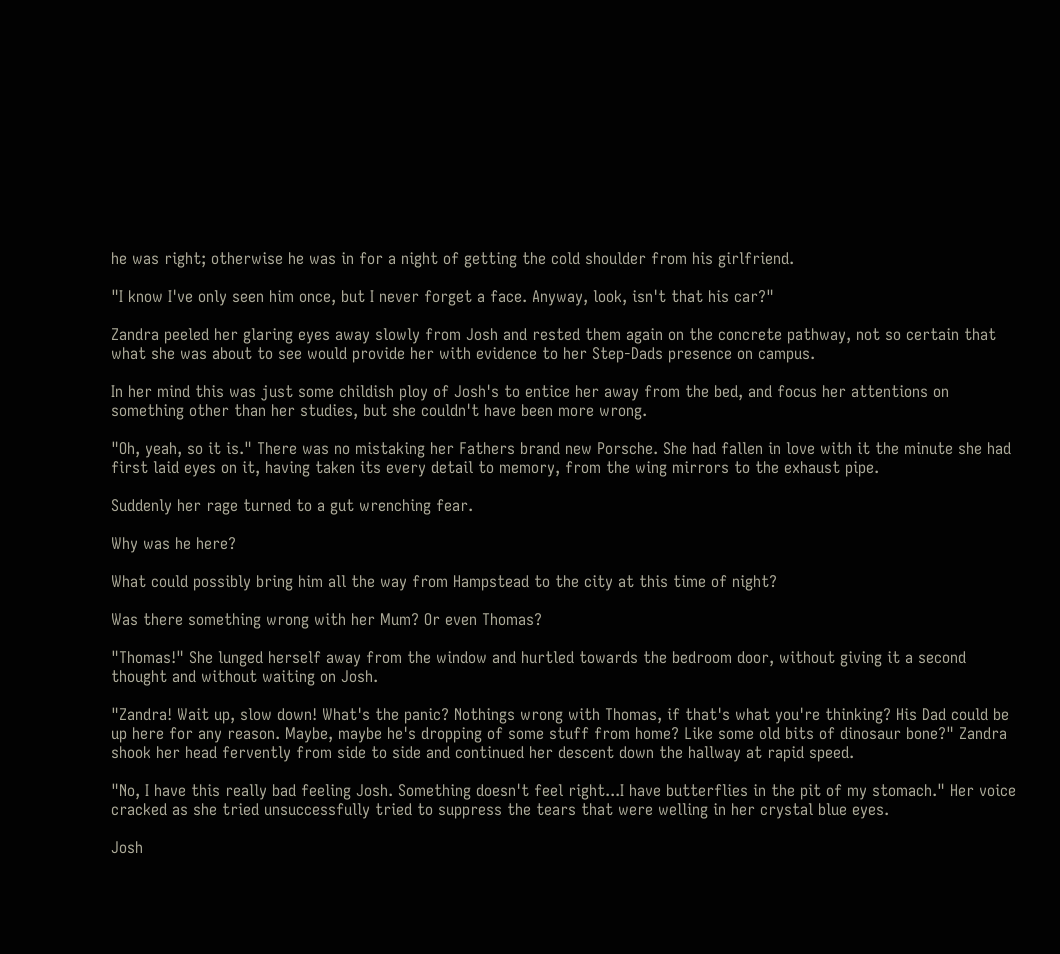he was right; otherwise he was in for a night of getting the cold shoulder from his girlfriend.

"I know I've only seen him once, but I never forget a face. Anyway, look, isn't that his car?"

Zandra peeled her glaring eyes away slowly from Josh and rested them again on the concrete pathway, not so certain that what she was about to see would provide her with evidence to her Step-Dads presence on campus.

In her mind this was just some childish ploy of Josh's to entice her away from the bed, and focus her attentions on something other than her studies, but she couldn't have been more wrong.

"Oh, yeah, so it is." There was no mistaking her Fathers brand new Porsche. She had fallen in love with it the minute she had first laid eyes on it, having taken its every detail to memory, from the wing mirrors to the exhaust pipe.

Suddenly her rage turned to a gut wrenching fear.

Why was he here?

What could possibly bring him all the way from Hampstead to the city at this time of night?

Was there something wrong with her Mum? Or even Thomas?

"Thomas!" She lunged herself away from the window and hurtled towards the bedroom door, without giving it a second thought and without waiting on Josh.

"Zandra! Wait up, slow down! What's the panic? Nothings wrong with Thomas, if that's what you're thinking? His Dad could be up here for any reason. Maybe, maybe he's dropping of some stuff from home? Like some old bits of dinosaur bone?" Zandra shook her head fervently from side to side and continued her descent down the hallway at rapid speed.

"No, I have this really bad feeling Josh. Something doesn't feel right...I have butterflies in the pit of my stomach." Her voice cracked as she tried unsuccessfully tried to suppress the tears that were welling in her crystal blue eyes.

Josh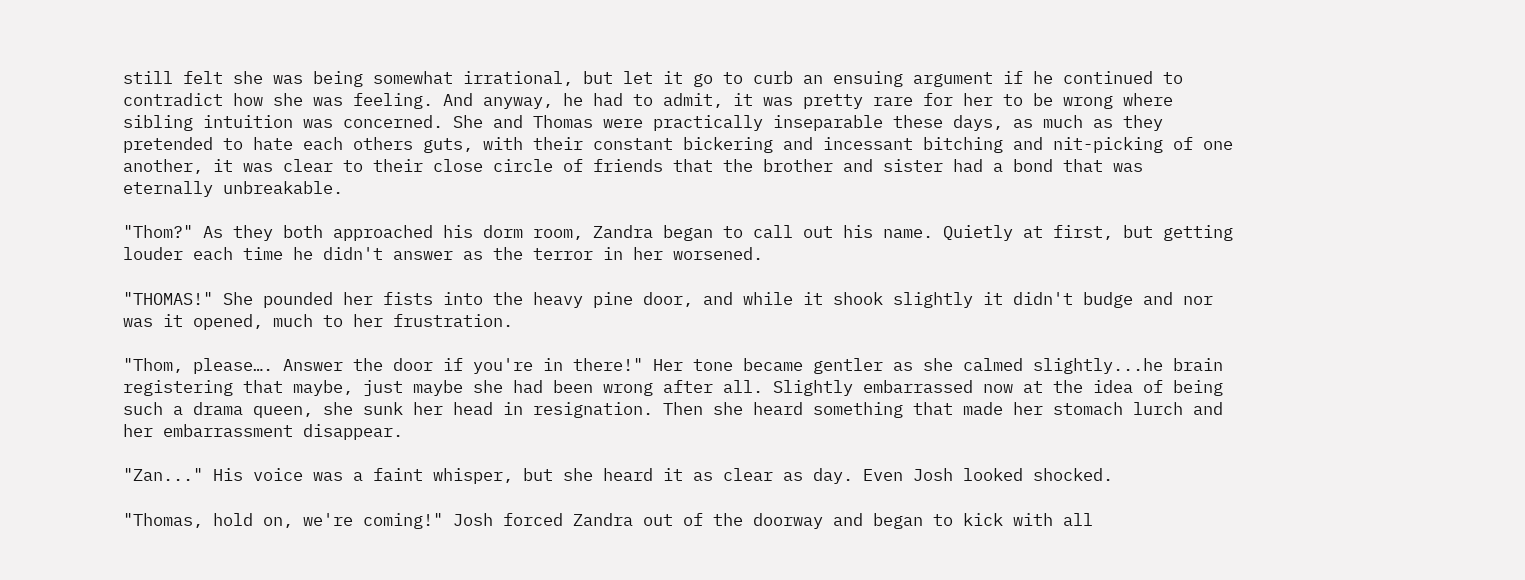still felt she was being somewhat irrational, but let it go to curb an ensuing argument if he continued to contradict how she was feeling. And anyway, he had to admit, it was pretty rare for her to be wrong where sibling intuition was concerned. She and Thomas were practically inseparable these days, as much as they pretended to hate each others guts, with their constant bickering and incessant bitching and nit-picking of one another, it was clear to their close circle of friends that the brother and sister had a bond that was eternally unbreakable.

"Thom?" As they both approached his dorm room, Zandra began to call out his name. Quietly at first, but getting louder each time he didn't answer as the terror in her worsened.

"THOMAS!" She pounded her fists into the heavy pine door, and while it shook slightly it didn't budge and nor was it opened, much to her frustration.

"Thom, please…. Answer the door if you're in there!" Her tone became gentler as she calmed slightly...he brain registering that maybe, just maybe she had been wrong after all. Slightly embarrassed now at the idea of being such a drama queen, she sunk her head in resignation. Then she heard something that made her stomach lurch and her embarrassment disappear.

"Zan..." His voice was a faint whisper, but she heard it as clear as day. Even Josh looked shocked.

"Thomas, hold on, we're coming!" Josh forced Zandra out of the doorway and began to kick with all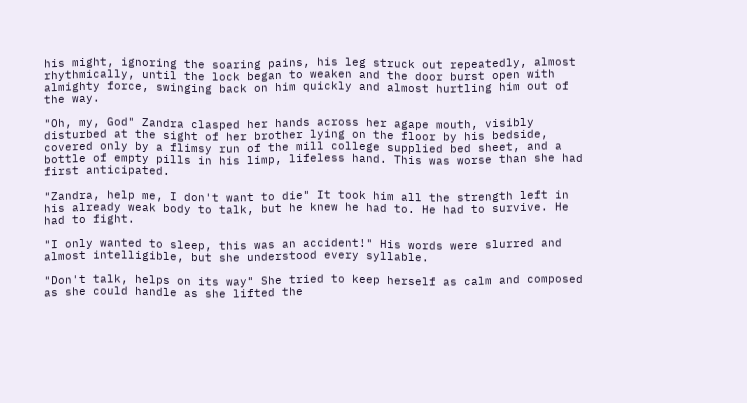his might, ignoring the soaring pains, his leg struck out repeatedly, almost rhythmically, until the lock began to weaken and the door burst open with almighty force, swinging back on him quickly and almost hurtling him out of the way.

"Oh, my, God" Zandra clasped her hands across her agape mouth, visibly disturbed at the sight of her brother lying on the floor by his bedside, covered only by a flimsy run of the mill college supplied bed sheet, and a bottle of empty pills in his limp, lifeless hand. This was worse than she had first anticipated.

"Zandra, help me, I don't want to die" It took him all the strength left in his already weak body to talk, but he knew he had to. He had to survive. He had to fight.

"I only wanted to sleep, this was an accident!" His words were slurred and almost intelligible, but she understood every syllable.

"Don't talk, helps on its way" She tried to keep herself as calm and composed as she could handle as she lifted the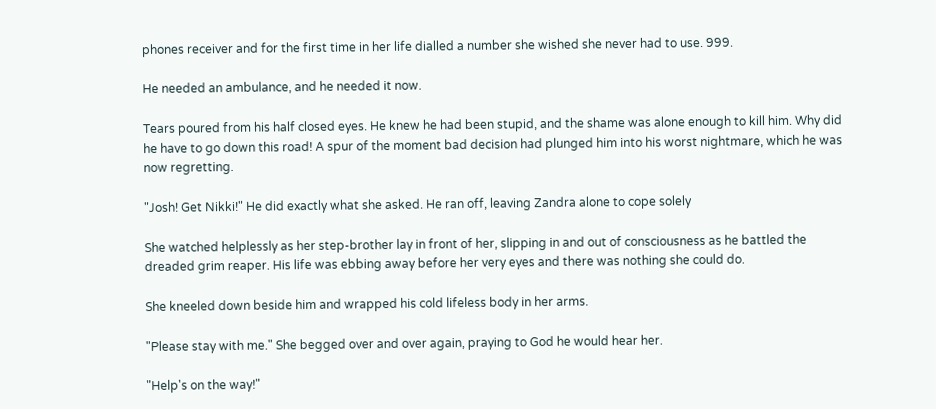phones receiver and for the first time in her life dialled a number she wished she never had to use. 999.

He needed an ambulance, and he needed it now.

Tears poured from his half closed eyes. He knew he had been stupid, and the shame was alone enough to kill him. Why did he have to go down this road! A spur of the moment bad decision had plunged him into his worst nightmare, which he was now regretting.

"Josh! Get Nikki!" He did exactly what she asked. He ran off, leaving Zandra alone to cope solely

She watched helplessly as her step-brother lay in front of her, slipping in and out of consciousness as he battled the dreaded grim reaper. His life was ebbing away before her very eyes and there was nothing she could do.

She kneeled down beside him and wrapped his cold lifeless body in her arms.

"Please stay with me." She begged over and over again, praying to God he would hear her.

"Help's on the way!"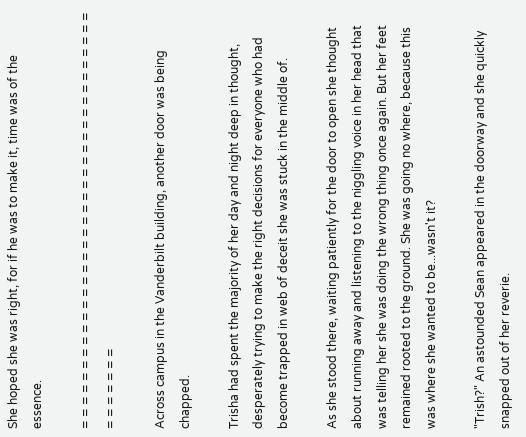She hoped she was right, for if he was to make it, time was of the essence.

= = = = = = = = = = = = = = = = = = = = = = = = = = = = = = = = = = = = = = = = = =

Across campus in the Vanderbilt building, another door was being chapped.

Trisha had spent the majority of her day and night deep in thought, desperately trying to make the right decisions for everyone who had become trapped in web of deceit she was stuck in the middle of.

As she stood there, waiting patiently for the door to open she thought about running away and listening to the niggling voice in her head that was telling her she was doing the wrong thing once again. But her feet remained rooted to the ground. She was going no where, because this was where she wanted to be...wasn't it?

"Trish?" An astounded Sean appeared in the doorway and she quickly snapped out of her reverie.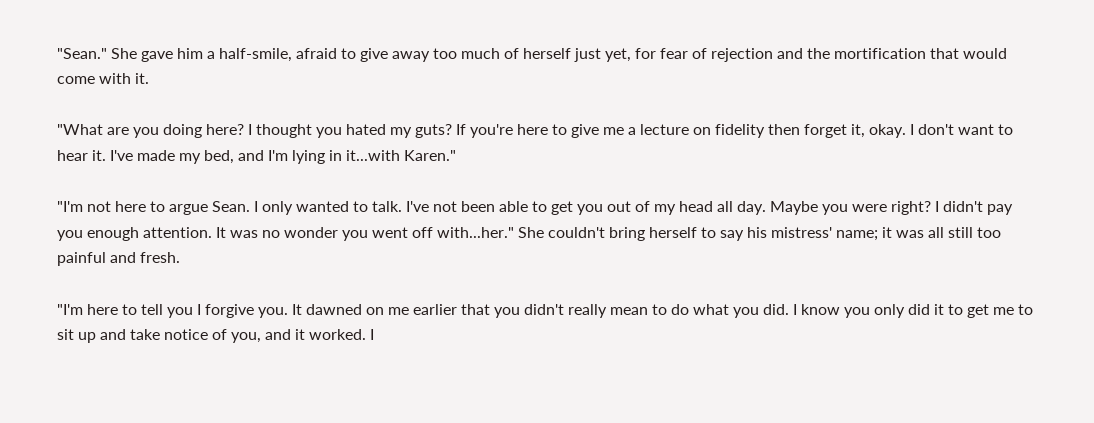"Sean." She gave him a half-smile, afraid to give away too much of herself just yet, for fear of rejection and the mortification that would come with it.

"What are you doing here? I thought you hated my guts? If you're here to give me a lecture on fidelity then forget it, okay. I don't want to hear it. I've made my bed, and I'm lying in it...with Karen."

"I'm not here to argue Sean. I only wanted to talk. I've not been able to get you out of my head all day. Maybe you were right? I didn't pay you enough attention. It was no wonder you went off with...her." She couldn't bring herself to say his mistress' name; it was all still too painful and fresh.

"I'm here to tell you I forgive you. It dawned on me earlier that you didn't really mean to do what you did. I know you only did it to get me to sit up and take notice of you, and it worked. I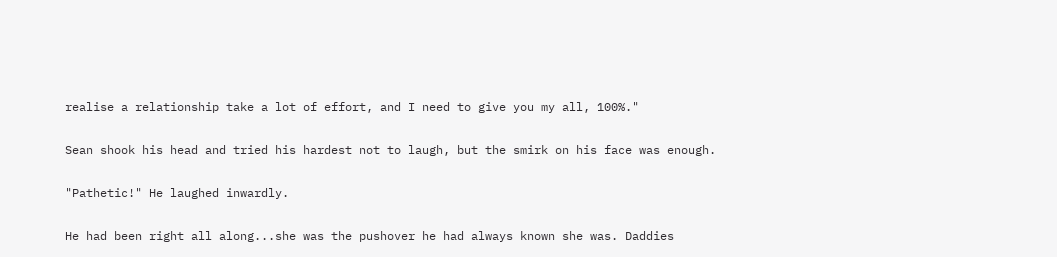realise a relationship take a lot of effort, and I need to give you my all, 100%."

Sean shook his head and tried his hardest not to laugh, but the smirk on his face was enough.

"Pathetic!" He laughed inwardly.

He had been right all along...she was the pushover he had always known she was. Daddies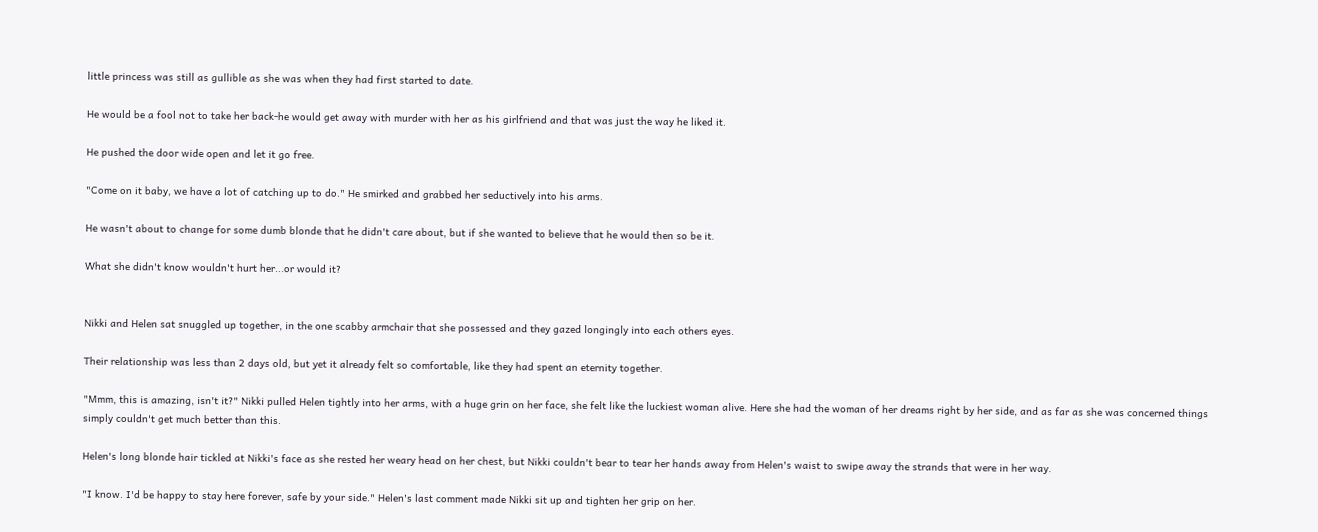little princess was still as gullible as she was when they had first started to date.

He would be a fool not to take her back-he would get away with murder with her as his girlfriend and that was just the way he liked it.

He pushed the door wide open and let it go free.

"Come on it baby, we have a lot of catching up to do." He smirked and grabbed her seductively into his arms.

He wasn't about to change for some dumb blonde that he didn't care about, but if she wanted to believe that he would then so be it.

What she didn't know wouldn't hurt her...or would it?


Nikki and Helen sat snuggled up together, in the one scabby armchair that she possessed and they gazed longingly into each others eyes.

Their relationship was less than 2 days old, but yet it already felt so comfortable, like they had spent an eternity together.

"Mmm, this is amazing, isn't it?" Nikki pulled Helen tightly into her arms, with a huge grin on her face, she felt like the luckiest woman alive. Here she had the woman of her dreams right by her side, and as far as she was concerned things simply couldn't get much better than this.

Helen's long blonde hair tickled at Nikki's face as she rested her weary head on her chest, but Nikki couldn't bear to tear her hands away from Helen's waist to swipe away the strands that were in her way.

"I know. I'd be happy to stay here forever, safe by your side." Helen's last comment made Nikki sit up and tighten her grip on her.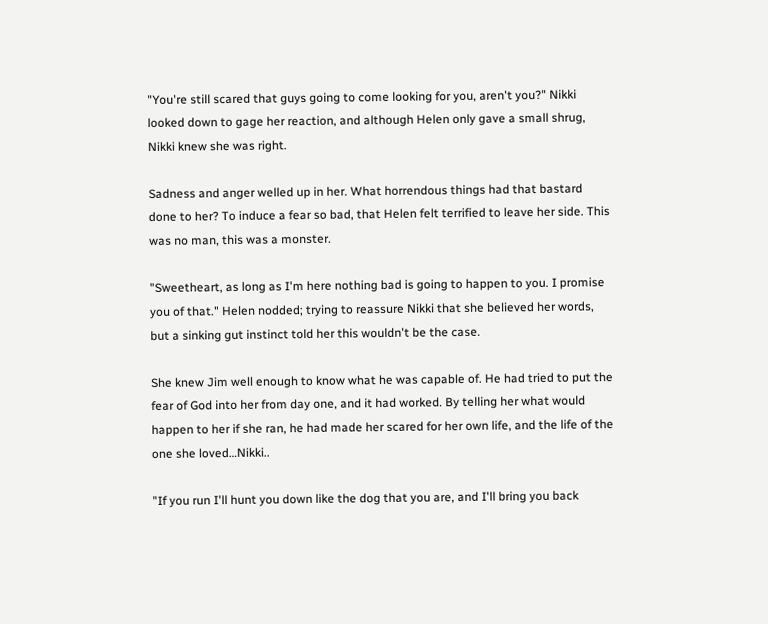"You're still scared that guys going to come looking for you, aren't you?" Nikki looked down to gage her reaction, and although Helen only gave a small shrug, Nikki knew she was right.

Sadness and anger welled up in her. What horrendous things had that bastard done to her? To induce a fear so bad, that Helen felt terrified to leave her side. This was no man, this was a monster.

"Sweetheart, as long as I'm here nothing bad is going to happen to you. I promise you of that." Helen nodded; trying to reassure Nikki that she believed her words, but a sinking gut instinct told her this wouldn't be the case.

She knew Jim well enough to know what he was capable of. He had tried to put the fear of God into her from day one, and it had worked. By telling her what would happen to her if she ran, he had made her scared for her own life, and the life of the one she loved…Nikki..

"If you run I'll hunt you down like the dog that you are, and I'll bring you back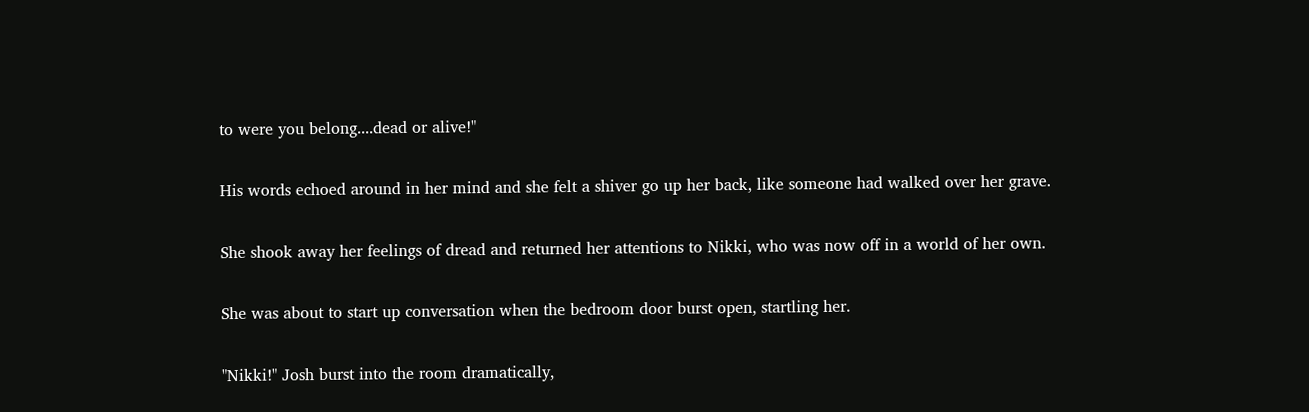to were you belong....dead or alive!"

His words echoed around in her mind and she felt a shiver go up her back, like someone had walked over her grave.

She shook away her feelings of dread and returned her attentions to Nikki, who was now off in a world of her own.

She was about to start up conversation when the bedroom door burst open, startling her.

"Nikki!" Josh burst into the room dramatically,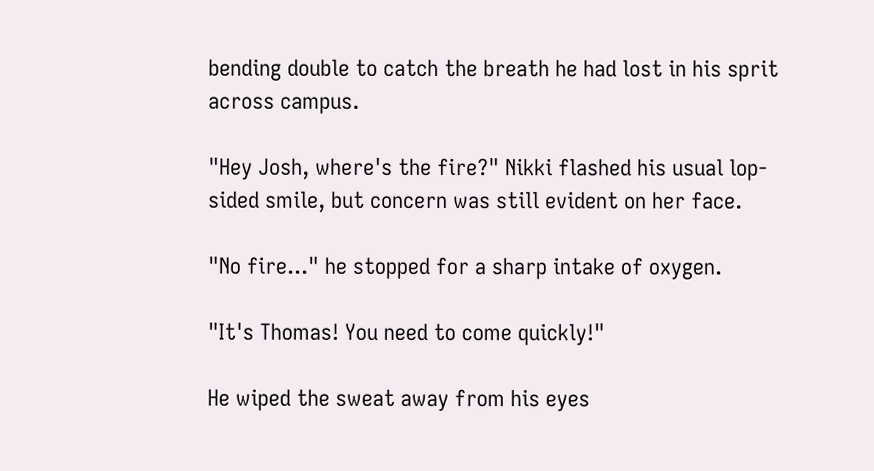bending double to catch the breath he had lost in his sprit across campus.

"Hey Josh, where's the fire?" Nikki flashed his usual lop-sided smile, but concern was still evident on her face.

"No fire..." he stopped for a sharp intake of oxygen.

"It's Thomas! You need to come quickly!"

He wiped the sweat away from his eyes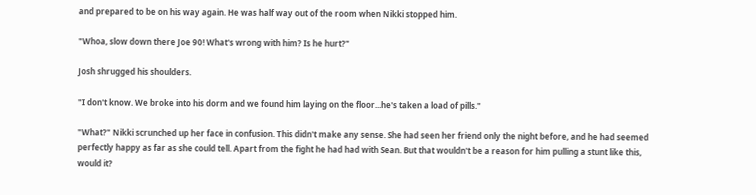and prepared to be on his way again. He was half way out of the room when Nikki stopped him.

"Whoa, slow down there Joe 90! What's wrong with him? Is he hurt?"

Josh shrugged his shoulders.

"I don't know. We broke into his dorm and we found him laying on the floor...he's taken a load of pills."

"What?" Nikki scrunched up her face in confusion. This didn't make any sense. She had seen her friend only the night before, and he had seemed perfectly happy as far as she could tell. Apart from the fight he had had with Sean. But that wouldn't be a reason for him pulling a stunt like this, would it?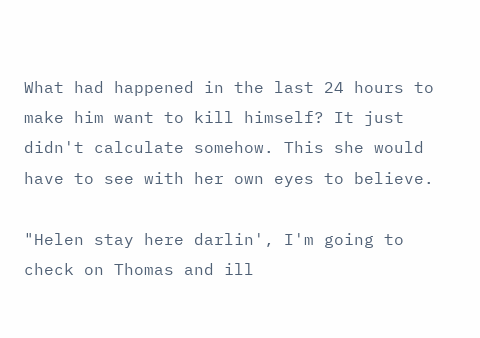What had happened in the last 24 hours to make him want to kill himself? It just didn't calculate somehow. This she would have to see with her own eyes to believe.

"Helen stay here darlin', I'm going to check on Thomas and ill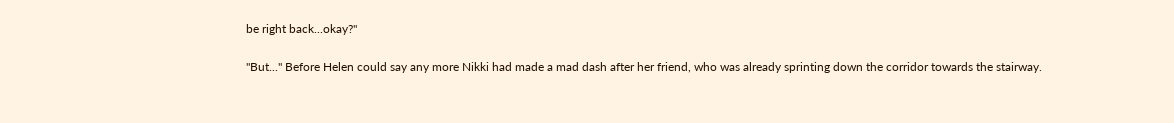be right back...okay?"

"But..." Before Helen could say any more Nikki had made a mad dash after her friend, who was already sprinting down the corridor towards the stairway.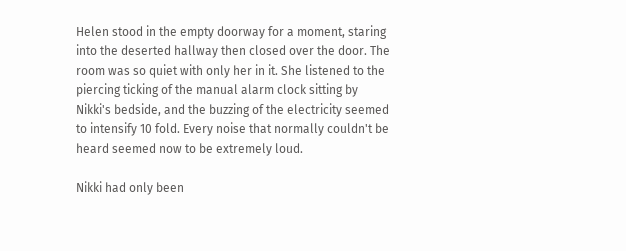Helen stood in the empty doorway for a moment, staring into the deserted hallway then closed over the door. The room was so quiet with only her in it. She listened to the piercing ticking of the manual alarm clock sitting by Nikki's bedside, and the buzzing of the electricity seemed to intensify 10 fold. Every noise that normally couldn't be heard seemed now to be extremely loud.

Nikki had only been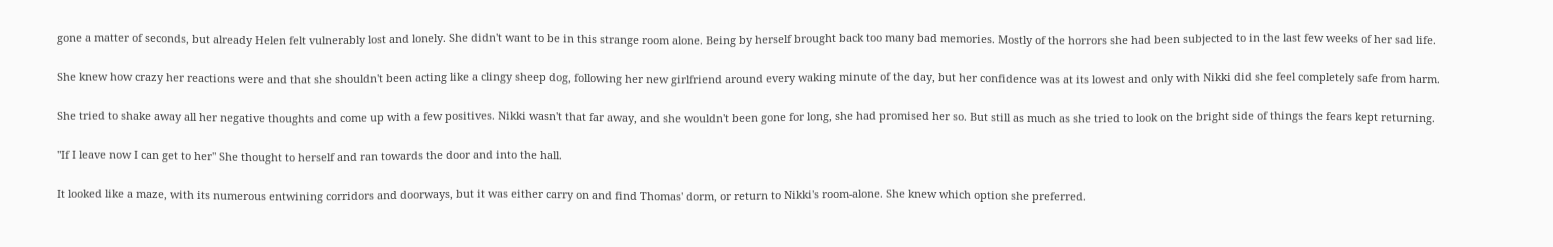gone a matter of seconds, but already Helen felt vulnerably lost and lonely. She didn't want to be in this strange room alone. Being by herself brought back too many bad memories. Mostly of the horrors she had been subjected to in the last few weeks of her sad life.

She knew how crazy her reactions were and that she shouldn't been acting like a clingy sheep dog, following her new girlfriend around every waking minute of the day, but her confidence was at its lowest and only with Nikki did she feel completely safe from harm.

She tried to shake away all her negative thoughts and come up with a few positives. Nikki wasn't that far away, and she wouldn't been gone for long, she had promised her so. But still as much as she tried to look on the bright side of things the fears kept returning.

"If I leave now I can get to her" She thought to herself and ran towards the door and into the hall.

It looked like a maze, with its numerous entwining corridors and doorways, but it was either carry on and find Thomas' dorm, or return to Nikki's room-alone. She knew which option she preferred.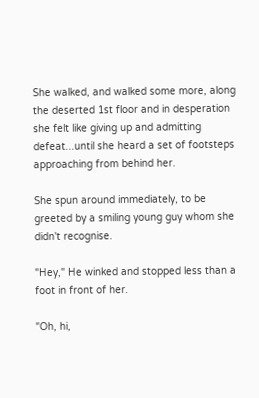She walked, and walked some more, along the deserted 1st floor and in desperation she felt like giving up and admitting defeat...until she heard a set of footsteps approaching from behind her.

She spun around immediately, to be greeted by a smiling young guy whom she didn't recognise.

"Hey," He winked and stopped less than a foot in front of her.

"Oh, hi,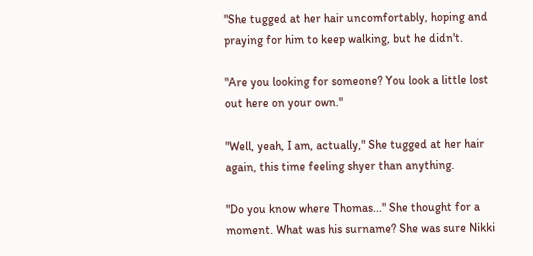"She tugged at her hair uncomfortably, hoping and praying for him to keep walking, but he didn't.

"Are you looking for someone? You look a little lost out here on your own."

"Well, yeah, I am, actually," She tugged at her hair again, this time feeling shyer than anything.

"Do you know where Thomas..." She thought for a moment. What was his surname? She was sure Nikki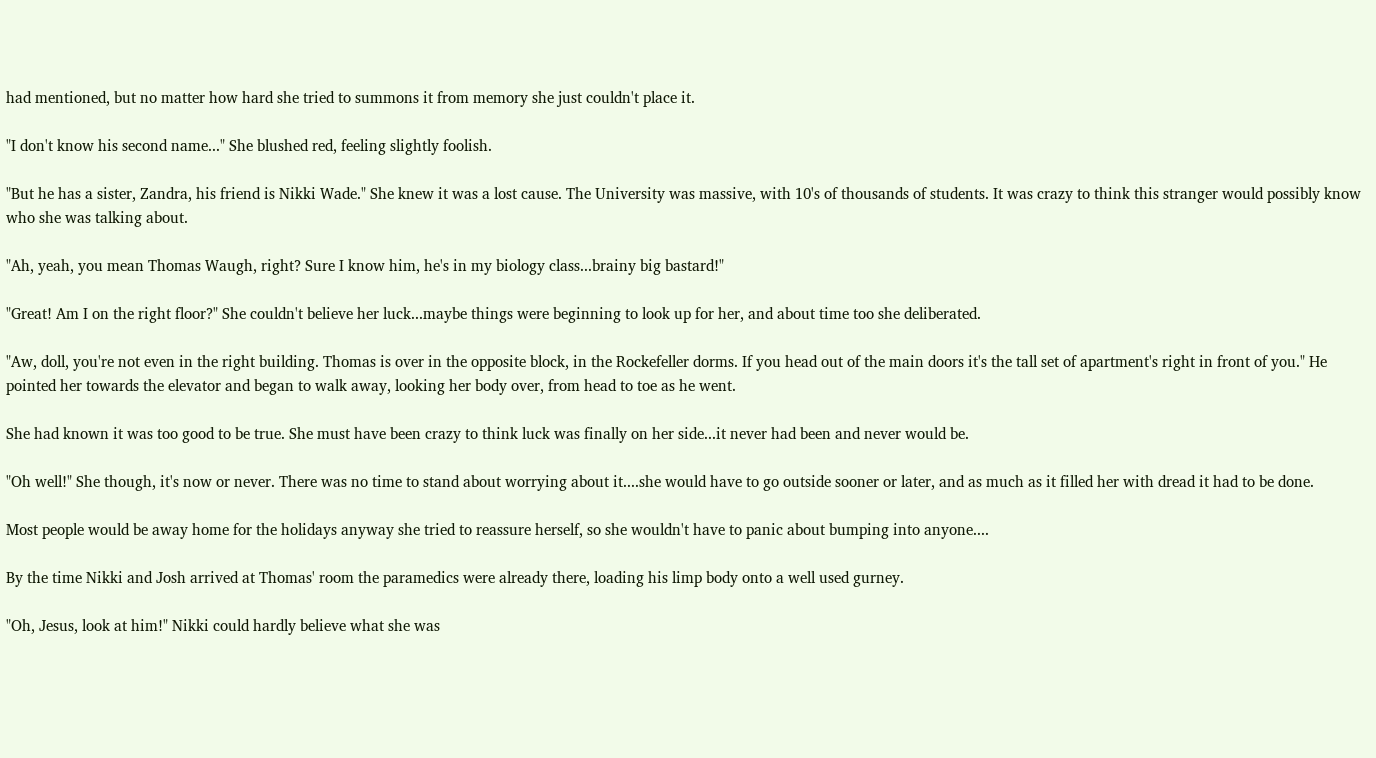had mentioned, but no matter how hard she tried to summons it from memory she just couldn't place it.

"I don't know his second name..." She blushed red, feeling slightly foolish.

"But he has a sister, Zandra, his friend is Nikki Wade." She knew it was a lost cause. The University was massive, with 10's of thousands of students. It was crazy to think this stranger would possibly know who she was talking about.

"Ah, yeah, you mean Thomas Waugh, right? Sure I know him, he's in my biology class...brainy big bastard!"

"Great! Am I on the right floor?" She couldn't believe her luck...maybe things were beginning to look up for her, and about time too she deliberated.

"Aw, doll, you're not even in the right building. Thomas is over in the opposite block, in the Rockefeller dorms. If you head out of the main doors it's the tall set of apartment's right in front of you." He pointed her towards the elevator and began to walk away, looking her body over, from head to toe as he went.

She had known it was too good to be true. She must have been crazy to think luck was finally on her side...it never had been and never would be.

"Oh well!" She though, it's now or never. There was no time to stand about worrying about it....she would have to go outside sooner or later, and as much as it filled her with dread it had to be done.

Most people would be away home for the holidays anyway she tried to reassure herself, so she wouldn't have to panic about bumping into anyone....

By the time Nikki and Josh arrived at Thomas' room the paramedics were already there, loading his limp body onto a well used gurney.

"Oh, Jesus, look at him!" Nikki could hardly believe what she was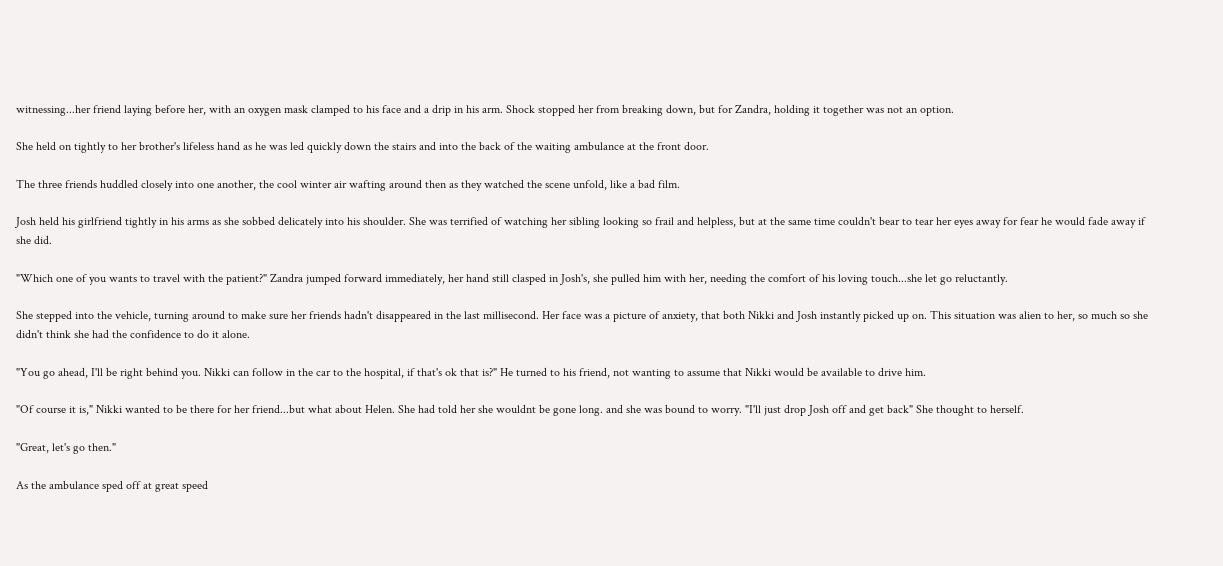witnessing...her friend laying before her, with an oxygen mask clamped to his face and a drip in his arm. Shock stopped her from breaking down, but for Zandra, holding it together was not an option.

She held on tightly to her brother's lifeless hand as he was led quickly down the stairs and into the back of the waiting ambulance at the front door.

The three friends huddled closely into one another, the cool winter air wafting around then as they watched the scene unfold, like a bad film.

Josh held his girlfriend tightly in his arms as she sobbed delicately into his shoulder. She was terrified of watching her sibling looking so frail and helpless, but at the same time couldn't bear to tear her eyes away for fear he would fade away if she did.

"Which one of you wants to travel with the patient?" Zandra jumped forward immediately, her hand still clasped in Josh's, she pulled him with her, needing the comfort of his loving touch...she let go reluctantly.

She stepped into the vehicle, turning around to make sure her friends hadn't disappeared in the last millisecond. Her face was a picture of anxiety, that both Nikki and Josh instantly picked up on. This situation was alien to her, so much so she didn't think she had the confidence to do it alone.

"You go ahead, I'll be right behind you. Nikki can follow in the car to the hospital, if that's ok that is?" He turned to his friend, not wanting to assume that Nikki would be available to drive him.

"Of course it is," Nikki wanted to be there for her friend...but what about Helen. She had told her she wouldnt be gone long. and she was bound to worry. "I'll just drop Josh off and get back" She thought to herself.

"Great, let's go then."

As the ambulance sped off at great speed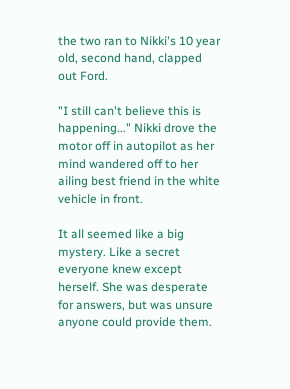the two ran to Nikki's 10 year old, second hand, clapped out Ford.

"I still can't believe this is happening..." Nikki drove the motor off in autopilot as her mind wandered off to her ailing best friend in the white vehicle in front.

It all seemed like a big mystery. Like a secret everyone knew except herself. She was desperate for answers, but was unsure anyone could provide them.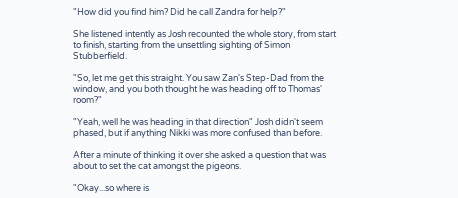"How did you find him? Did he call Zandra for help?"

She listened intently as Josh recounted the whole story, from start to finish, starting from the unsettling sighting of Simon Stubberfield.

"So, let me get this straight. You saw Zan's Step-Dad from the window, and you both thought he was heading off to Thomas' room?"

"Yeah, well he was heading in that direction" Josh didn't seem phased, but if anything Nikki was more confused than before.

After a minute of thinking it over she asked a question that was about to set the cat amongst the pigeons.

"Okay...so where is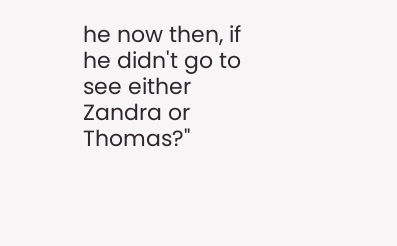he now then, if he didn't go to see either Zandra or Thomas?"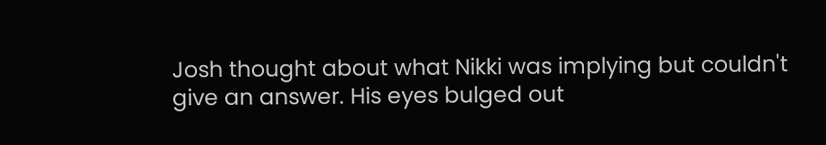Josh thought about what Nikki was implying but couldn't give an answer. His eyes bulged out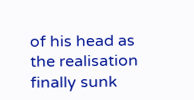of his head as the realisation finally sunk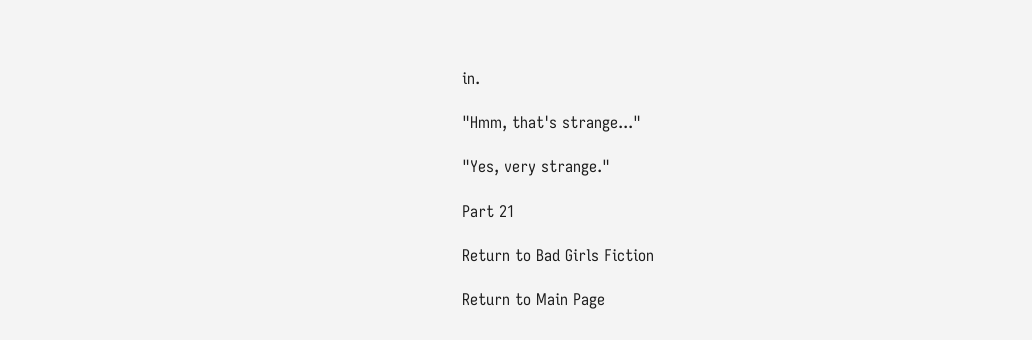in.

"Hmm, that's strange..."

"Yes, very strange."

Part 21

Return to Bad Girls Fiction

Return to Main Page